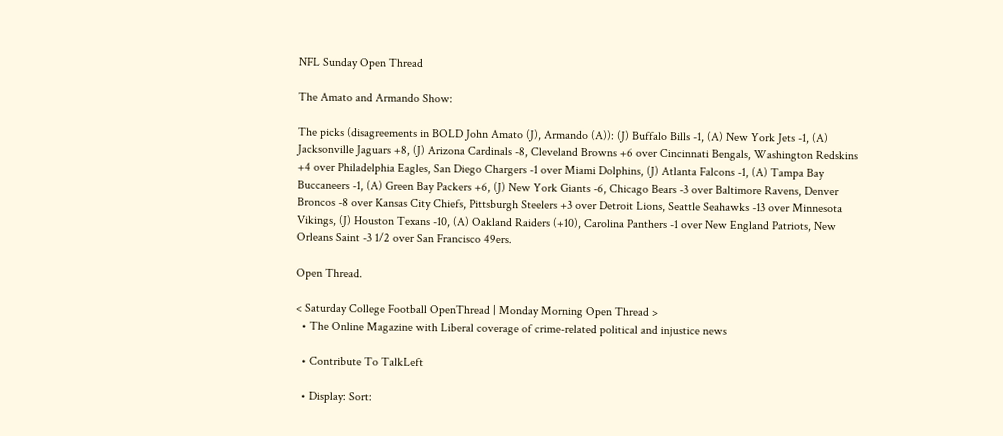NFL Sunday Open Thread

The Amato and Armando Show:

The picks (disagreements in BOLD John Amato (J), Armando (A)): (J) Buffalo Bills -1, (A) New York Jets -1, (A) Jacksonville Jaguars +8, (J) Arizona Cardinals -8, Cleveland Browns +6 over Cincinnati Bengals, Washington Redskins +4 over Philadelphia Eagles, San Diego Chargers -1 over Miami Dolphins, (J) Atlanta Falcons -1, (A) Tampa Bay Buccaneers -1, (A) Green Bay Packers +6, (J) New York Giants -6, Chicago Bears -3 over Baltimore Ravens, Denver Broncos -8 over Kansas City Chiefs, Pittsburgh Steelers +3 over Detroit Lions, Seattle Seahawks -13 over Minnesota Vikings, (J) Houston Texans -10, (A) Oakland Raiders (+10), Carolina Panthers -1 over New England Patriots, New Orleans Saint -3 1/2 over San Francisco 49ers.

Open Thread.

< Saturday College Football OpenThread | Monday Morning Open Thread >
  • The Online Magazine with Liberal coverage of crime-related political and injustice news

  • Contribute To TalkLeft

  • Display: Sort: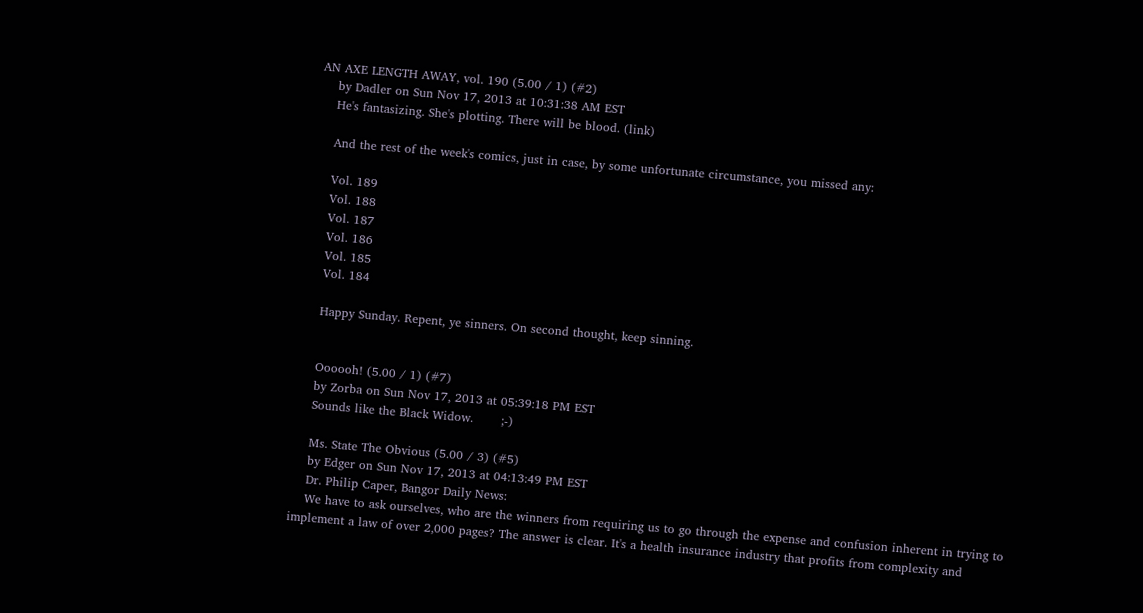AN AXE LENGTH AWAY, vol. 190 (5.00 / 1) (#2)
    by Dadler on Sun Nov 17, 2013 at 10:31:38 AM EST
    He's fantasizing. She's plotting. There will be blood. (link)

    And the rest of the week's comics, just in case, by some unfortunate circumstance, you missed any:

    Vol. 189
    Vol. 188
    Vol. 187
    Vol. 186
    Vol. 185
    Vol. 184

    Happy Sunday. Repent, ye sinners. On second thought, keep sinning.


    Oooooh! (5.00 / 1) (#7)
    by Zorba on Sun Nov 17, 2013 at 05:39:18 PM EST
    Sounds like the Black Widow.       ;-)

    Ms. State The Obvious (5.00 / 3) (#5)
    by Edger on Sun Nov 17, 2013 at 04:13:49 PM EST
    Dr. Philip Caper, Bangor Daily News:
    We have to ask ourselves, who are the winners from requiring us to go through the expense and confusion inherent in trying to implement a law of over 2,000 pages? The answer is clear. It's a health insurance industry that profits from complexity and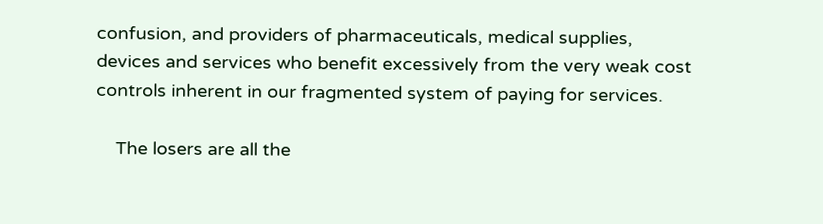confusion, and providers of pharmaceuticals, medical supplies, devices and services who benefit excessively from the very weak cost controls inherent in our fragmented system of paying for services.

    The losers are all the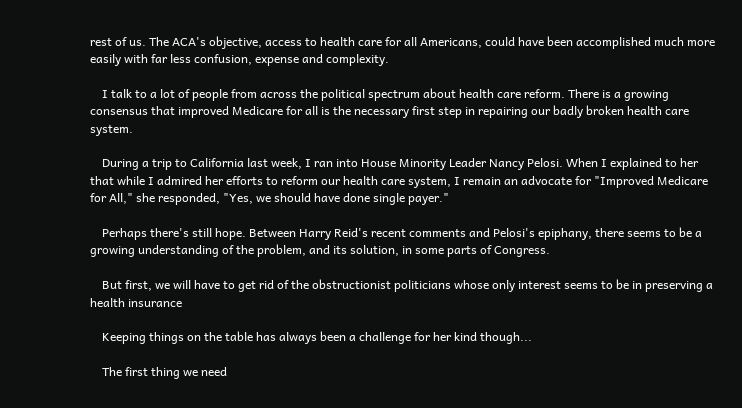rest of us. The ACA's objective, access to health care for all Americans, could have been accomplished much more easily with far less confusion, expense and complexity.

    I talk to a lot of people from across the political spectrum about health care reform. There is a growing consensus that improved Medicare for all is the necessary first step in repairing our badly broken health care system.

    During a trip to California last week, I ran into House Minority Leader Nancy Pelosi. When I explained to her that while I admired her efforts to reform our health care system, I remain an advocate for "Improved Medicare for All," she responded, "Yes, we should have done single payer."

    Perhaps there's still hope. Between Harry Reid's recent comments and Pelosi's epiphany, there seems to be a growing understanding of the problem, and its solution, in some parts of Congress.

    But first, we will have to get rid of the obstructionist politicians whose only interest seems to be in preserving a health insurance

    Keeping things on the table has always been a challenge for her kind though...

    The first thing we need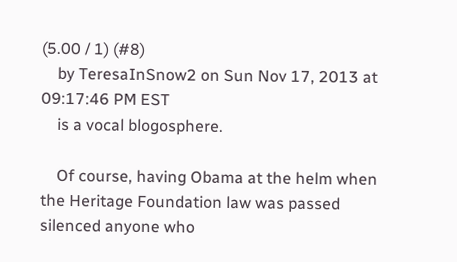(5.00 / 1) (#8)
    by TeresaInSnow2 on Sun Nov 17, 2013 at 09:17:46 PM EST
    is a vocal blogosphere.

    Of course, having Obama at the helm when the Heritage Foundation law was passed silenced anyone who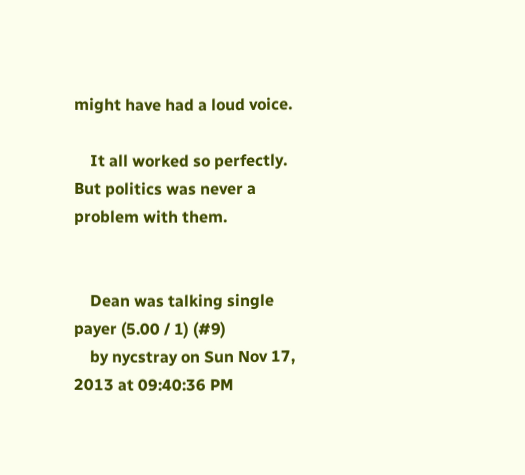might have had a loud voice.

    It all worked so perfectly.  But politics was never a problem with them.


    Dean was talking single payer (5.00 / 1) (#9)
    by nycstray on Sun Nov 17, 2013 at 09:40:36 PM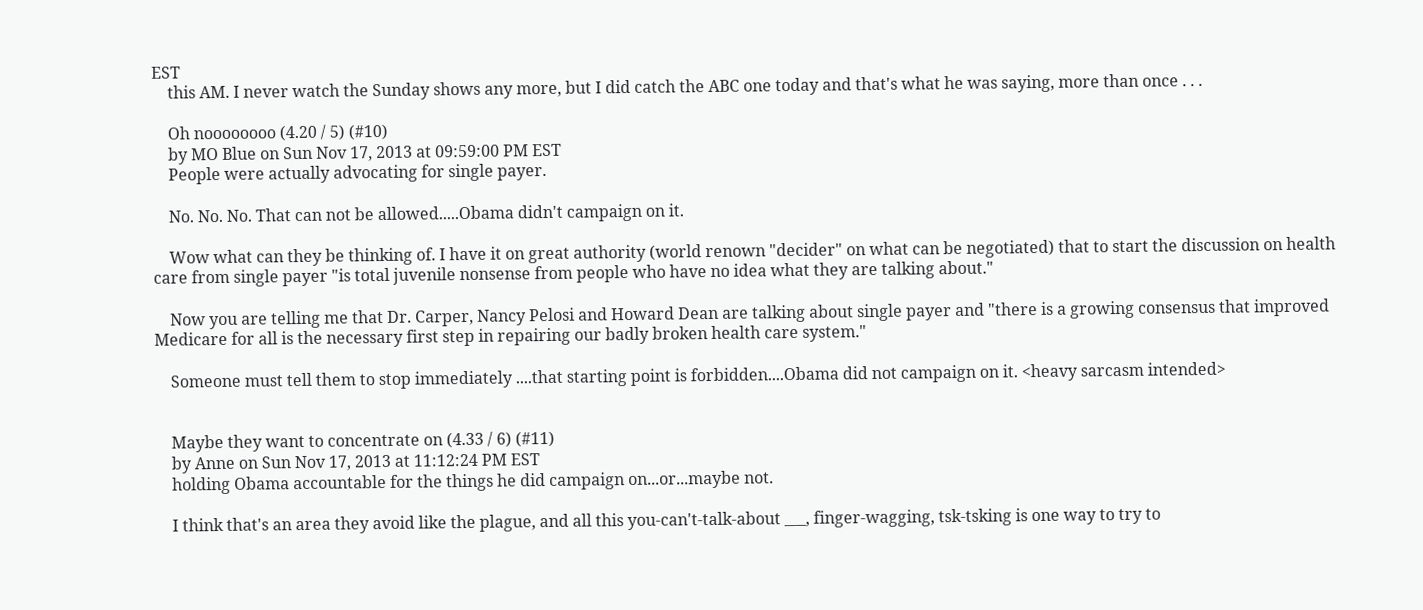EST
    this AM. I never watch the Sunday shows any more, but I did catch the ABC one today and that's what he was saying, more than once . . .

    Oh noooooooo (4.20 / 5) (#10)
    by MO Blue on Sun Nov 17, 2013 at 09:59:00 PM EST
    People were actually advocating for single payer.

    No. No. No. That can not be allowed.....Obama didn't campaign on it.

    Wow what can they be thinking of. I have it on great authority (world renown "decider" on what can be negotiated) that to start the discussion on health care from single payer "is total juvenile nonsense from people who have no idea what they are talking about."

    Now you are telling me that Dr. Carper, Nancy Pelosi and Howard Dean are talking about single payer and "there is a growing consensus that improved Medicare for all is the necessary first step in repairing our badly broken health care system."

    Someone must tell them to stop immediately ....that starting point is forbidden....Obama did not campaign on it. <heavy sarcasm intended>


    Maybe they want to concentrate on (4.33 / 6) (#11)
    by Anne on Sun Nov 17, 2013 at 11:12:24 PM EST
    holding Obama accountable for the things he did campaign on...or...maybe not.

    I think that's an area they avoid like the plague, and all this you-can't-talk-about ___, finger-wagging, tsk-tsking is one way to try to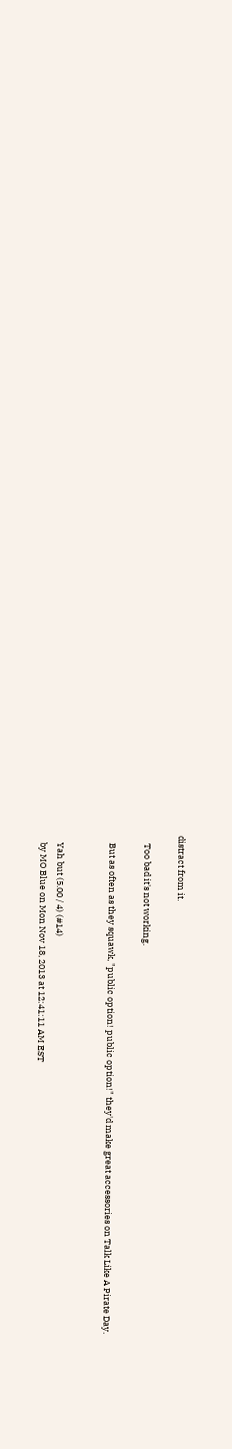distract from it.

    Too bad it's not working.

    But as often as they squawk, "public option! public option!" they'd make great accessories on Talk Like A Pirate Day.


    Yah but (5.00 / 4) (#14)
    by MO Blue on Mon Nov 18, 2013 at 12:41:11 AM EST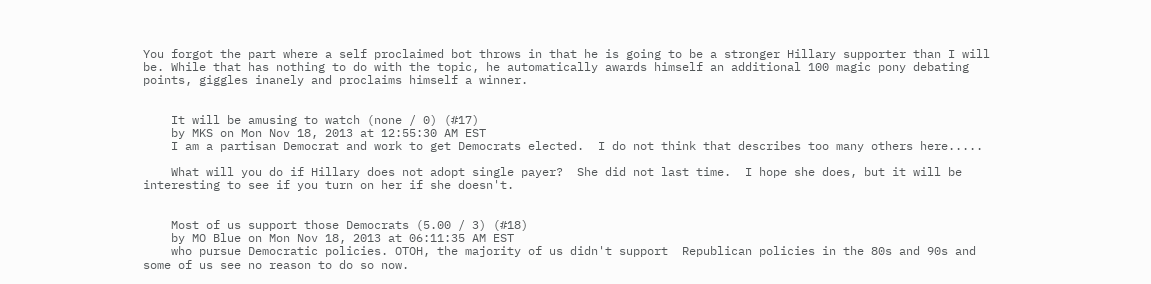You forgot the part where a self proclaimed bot throws in that he is going to be a stronger Hillary supporter than I will be. While that has nothing to do with the topic, he automatically awards himself an additional 100 magic pony debating points, giggles inanely and proclaims himself a winner.


    It will be amusing to watch (none / 0) (#17)
    by MKS on Mon Nov 18, 2013 at 12:55:30 AM EST
    I am a partisan Democrat and work to get Democrats elected.  I do not think that describes too many others here.....

    What will you do if Hillary does not adopt single payer?  She did not last time.  I hope she does, but it will be interesting to see if you turn on her if she doesn't.


    Most of us support those Democrats (5.00 / 3) (#18)
    by MO Blue on Mon Nov 18, 2013 at 06:11:35 AM EST
    who pursue Democratic policies. OTOH, the majority of us didn't support  Republican policies in the 80s and 90s and some of us see no reason to do so now.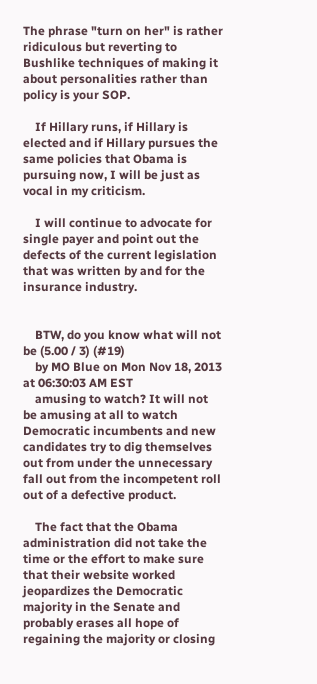The phrase "turn on her" is rather ridiculous but reverting to Bushlike techniques of making it about personalities rather than policy is your SOP.

    If Hillary runs, if Hillary is elected and if Hillary pursues the same policies that Obama is pursuing now, I will be just as vocal in my criticism.

    I will continue to advocate for single payer and point out the defects of the current legislation that was written by and for the insurance industry.


    BTW, do you know what will not be (5.00 / 3) (#19)
    by MO Blue on Mon Nov 18, 2013 at 06:30:03 AM EST
    amusing to watch? It will not be amusing at all to watch Democratic incumbents and new candidates try to dig themselves out from under the unnecessary fall out from the incompetent roll out of a defective product.

    The fact that the Obama administration did not take the time or the effort to make sure that their website worked jeopardizes the Democratic majority in the Senate and probably erases all hope of regaining the majority or closing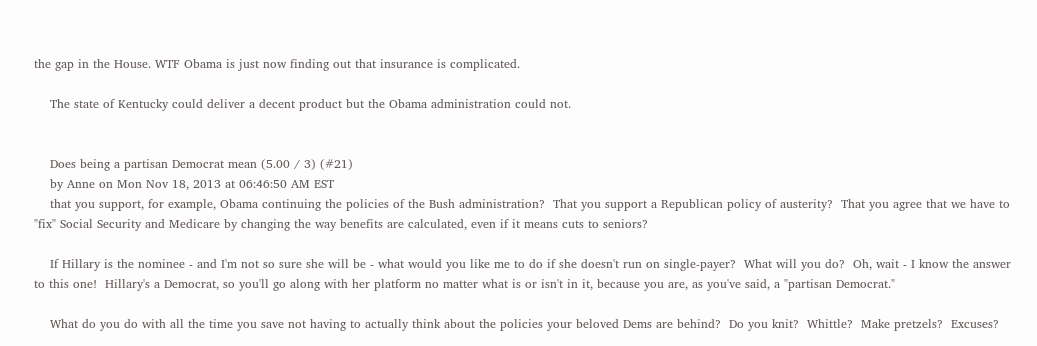the gap in the House. WTF Obama is just now finding out that insurance is complicated.

    The state of Kentucky could deliver a decent product but the Obama administration could not.


    Does being a partisan Democrat mean (5.00 / 3) (#21)
    by Anne on Mon Nov 18, 2013 at 06:46:50 AM EST
    that you support, for example, Obama continuing the policies of the Bush administration?  That you support a Republican policy of austerity?  That you agree that we have to "fix" Social Security and Medicare by changing the way benefits are calculated, even if it means cuts to seniors?

    If Hillary is the nominee - and I'm not so sure she will be - what would you like me to do if she doesn't run on single-payer?  What will you do?  Oh, wait - I know the answer to this one!  Hillary's a Democrat, so you'll go along with her platform no matter what is or isn't in it, because you are, as you've said, a "partisan Democrat."

    What do you do with all the time you save not having to actually think about the policies your beloved Dems are behind?  Do you knit?  Whittle?  Make pretzels?  Excuses?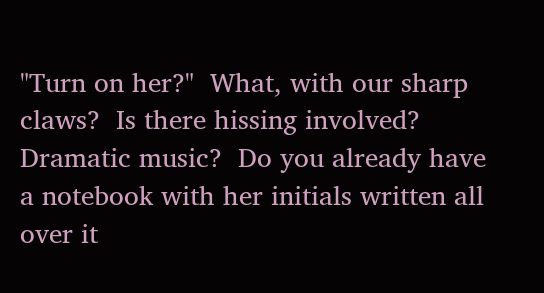"Turn on her?"  What, with our sharp claws?  Is there hissing involved?  Dramatic music?  Do you already have a notebook with her initials written all over it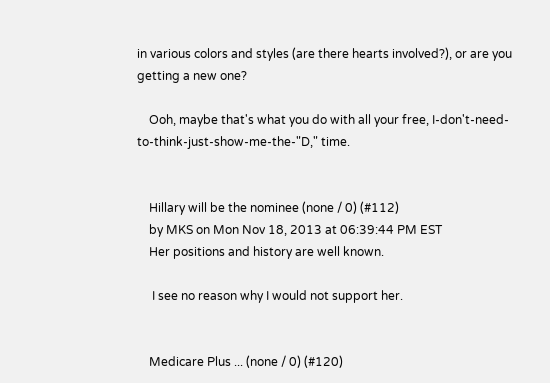in various colors and styles (are there hearts involved?), or are you getting a new one?

    Ooh, maybe that's what you do with all your free, I-don't-need-to-think-just-show-me-the-"D," time.


    Hillary will be the nominee (none / 0) (#112)
    by MKS on Mon Nov 18, 2013 at 06:39:44 PM EST
    Her positions and history are well known.

     I see no reason why I would not support her.


    Medicare Plus ... (none / 0) (#120)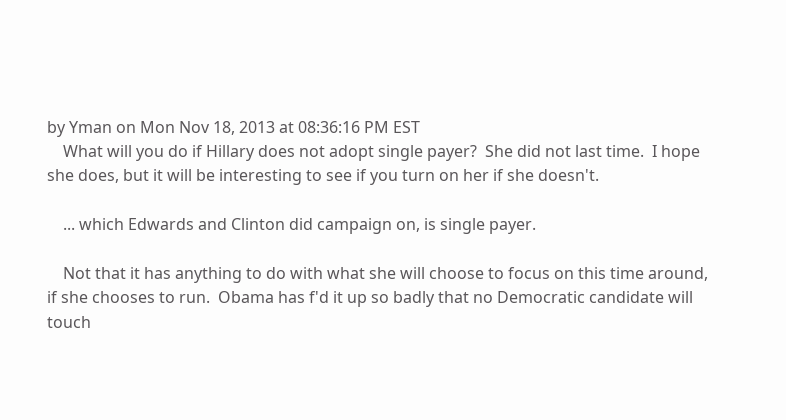by Yman on Mon Nov 18, 2013 at 08:36:16 PM EST
    What will you do if Hillary does not adopt single payer?  She did not last time.  I hope she does, but it will be interesting to see if you turn on her if she doesn't.

    ... which Edwards and Clinton did campaign on, is single payer.

    Not that it has anything to do with what she will choose to focus on this time around, if she chooses to run.  Obama has f'd it up so badly that no Democratic candidate will touch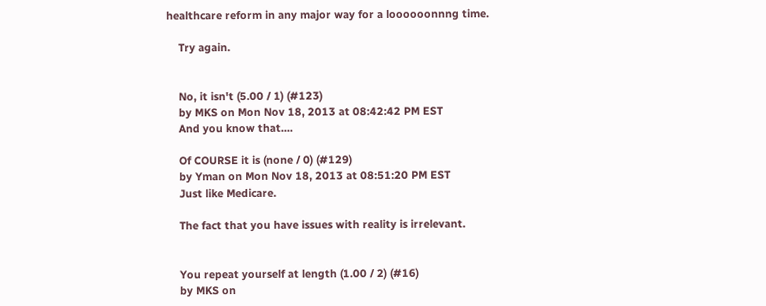healthcare reform in any major way for a loooooonnng time.

    Try again.


    No, it isn't (5.00 / 1) (#123)
    by MKS on Mon Nov 18, 2013 at 08:42:42 PM EST
    And you know that....

    Of COURSE it is (none / 0) (#129)
    by Yman on Mon Nov 18, 2013 at 08:51:20 PM EST
    Just like Medicare.

    The fact that you have issues with reality is irrelevant.


    You repeat yourself at length (1.00 / 2) (#16)
    by MKS on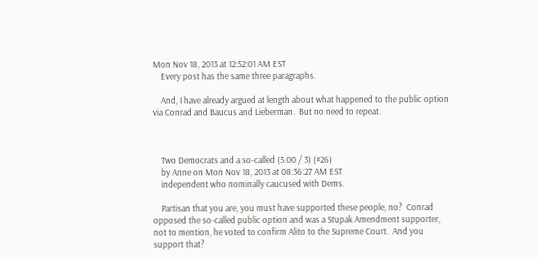Mon Nov 18, 2013 at 12:52:01 AM EST
    Every post has the same three paragraphs.

    And, I have already argued at length about what happened to the public option via Conrad and Baucus and Lieberman.  But no need to repeat.



    Two Democrats and a so-called (5.00 / 3) (#26)
    by Anne on Mon Nov 18, 2013 at 08:36:27 AM EST
    independent who nominally caucused with Dems.

    Partisan that you are, you must have supported these people, no?  Conrad opposed the so-called public option and was a Stupak Amendment supporter, not to mention, he voted to confirm Alito to the Supreme Court.  And you support that?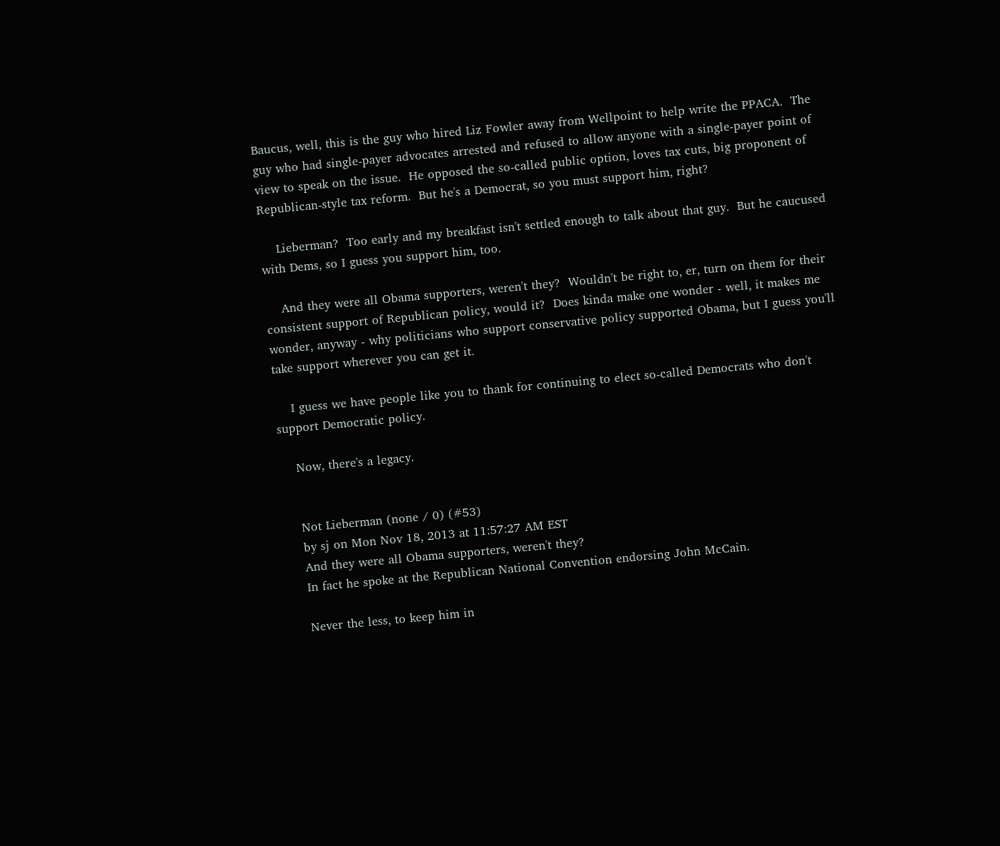Baucus, well, this is the guy who hired Liz Fowler away from Wellpoint to help write the PPACA.  The guy who had single-payer advocates arrested and refused to allow anyone with a single-payer point of view to speak on the issue.  He opposed the so-called public option, loves tax cuts, big proponent of Republican-style tax reform.  But he's a Democrat, so you must support him, right?

    Lieberman?  Too early and my breakfast isn't settled enough to talk about that guy.  But he caucused with Dems, so I guess you support him, too.

    And they were all Obama supporters, weren't they?  Wouldn't be right to, er, turn on them for their consistent support of Republican policy, would it?  Does kinda make one wonder - well, it makes me wonder, anyway - why politicians who support conservative policy supported Obama, but I guess you'll take support wherever you can get it.

    I guess we have people like you to thank for continuing to elect so-called Democrats who don't support Democratic policy.

    Now, there's a legacy.


    Not Lieberman (none / 0) (#53)
    by sj on Mon Nov 18, 2013 at 11:57:27 AM EST
    And they were all Obama supporters, weren't they?
    In fact he spoke at the Republican National Convention endorsing John McCain.

    Never the less, to keep him in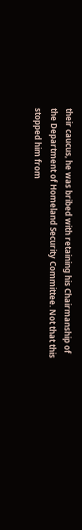their caucus, he was bribed with retaining his Chairmanship of the Department of Homeland Security Committee. Not that this stopped him from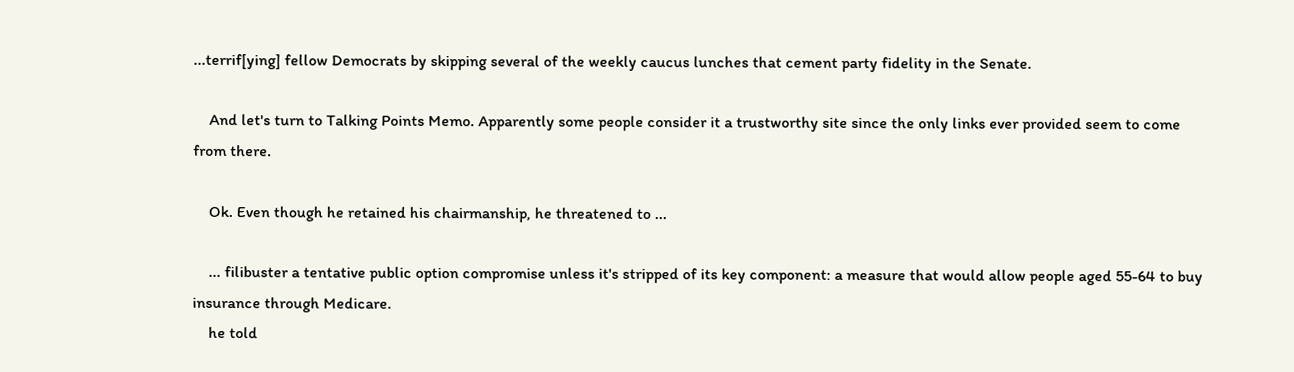...terrif[ying] fellow Democrats by skipping several of the weekly caucus lunches that cement party fidelity in the Senate.

    And let's turn to Talking Points Memo. Apparently some people consider it a trustworthy site since the only links ever provided seem to come from there.

    Ok. Even though he retained his chairmanship, he threatened to ...

    ... filibuster a tentative public option compromise unless it's stripped of its key component: a measure that would allow people aged 55-64 to buy insurance through Medicare.
    he told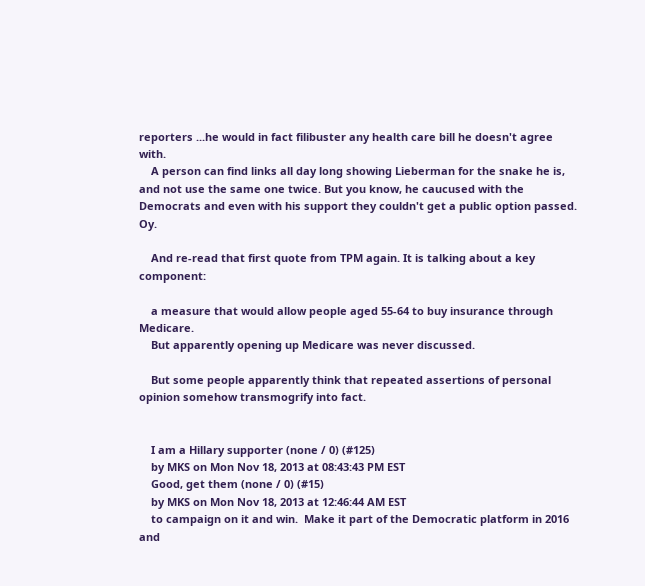reporters ...he would in fact filibuster any health care bill he doesn't agree with.
    A person can find links all day long showing Lieberman for the snake he is, and not use the same one twice. But you know, he caucused with the Democrats and even with his support they couldn't get a public option passed. Oy.

    And re-read that first quote from TPM again. It is talking about a key component:

    a measure that would allow people aged 55-64 to buy insurance through Medicare.
    But apparently opening up Medicare was never discussed.

    But some people apparently think that repeated assertions of personal opinion somehow transmogrify into fact.


    I am a Hillary supporter (none / 0) (#125)
    by MKS on Mon Nov 18, 2013 at 08:43:43 PM EST
    Good, get them (none / 0) (#15)
    by MKS on Mon Nov 18, 2013 at 12:46:44 AM EST
    to campaign on it and win.  Make it part of the Democratic platform in 2016 and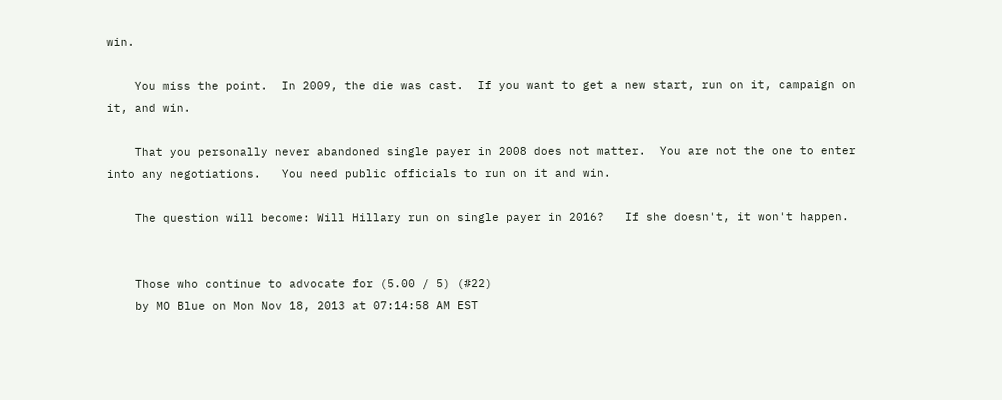win.

    You miss the point.  In 2009, the die was cast.  If you want to get a new start, run on it, campaign on it, and win.

    That you personally never abandoned single payer in 2008 does not matter.  You are not the one to enter into any negotiations.   You need public officials to run on it and win.

    The question will become: Will Hillary run on single payer in 2016?   If she doesn't, it won't happen.


    Those who continue to advocate for (5.00 / 5) (#22)
    by MO Blue on Mon Nov 18, 2013 at 07:14:58 AM EST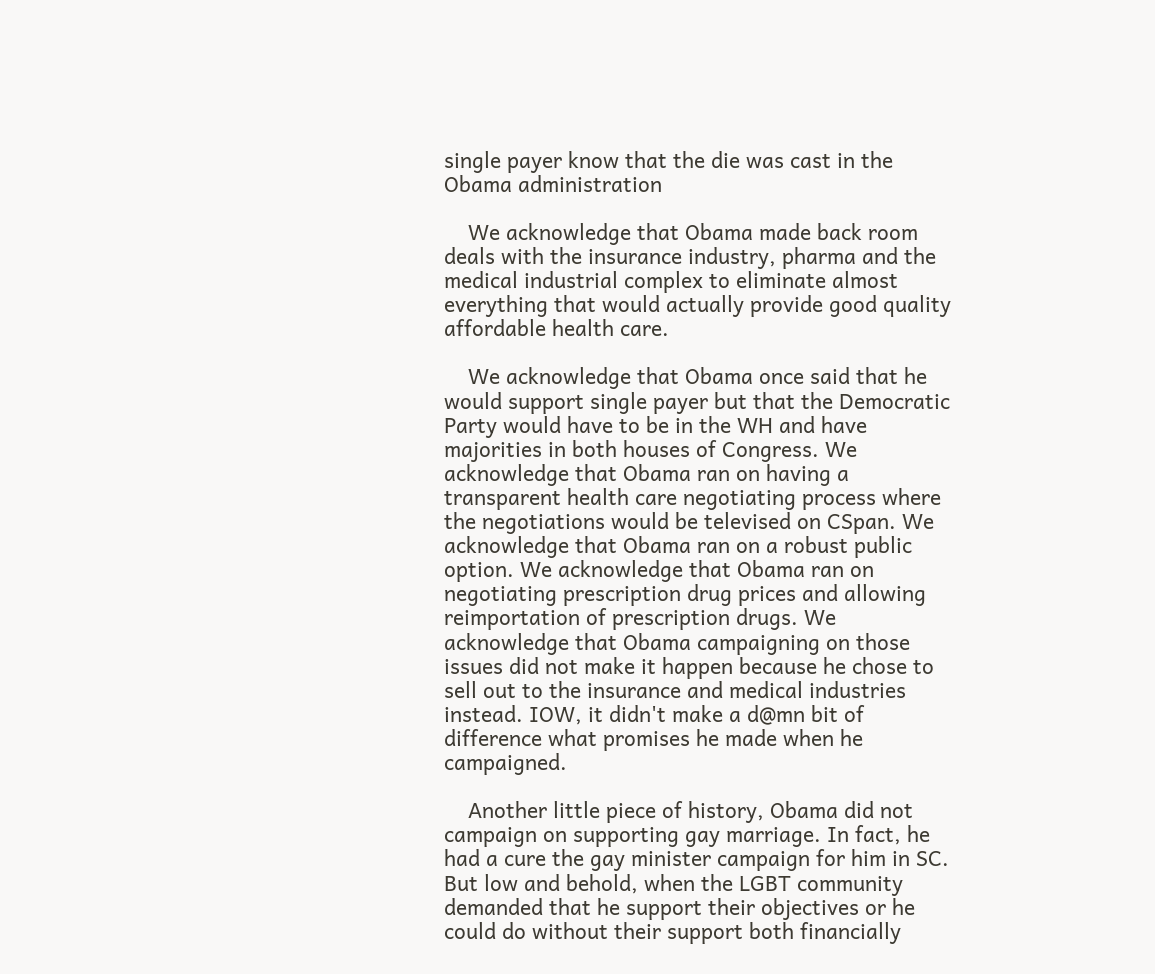single payer know that the die was cast in the Obama administration

    We acknowledge that Obama made back room deals with the insurance industry, pharma and the medical industrial complex to eliminate almost everything that would actually provide good quality affordable health care.

    We acknowledge that Obama once said that he would support single payer but that the Democratic Party would have to be in the WH and have majorities in both houses of Congress. We acknowledge that Obama ran on having a transparent health care negotiating process where the negotiations would be televised on CSpan. We acknowledge that Obama ran on a robust public option. We acknowledge that Obama ran on negotiating prescription drug prices and allowing reimportation of prescription drugs. We acknowledge that Obama campaigning on those issues did not make it happen because he chose to sell out to the insurance and medical industries instead. IOW, it didn't make a d@mn bit of difference what promises he made when he campaigned.

    Another little piece of history, Obama did not campaign on supporting gay marriage. In fact, he had a cure the gay minister campaign for him in SC. But low and behold, when the LGBT community demanded that he support their objectives or he could do without their support both financially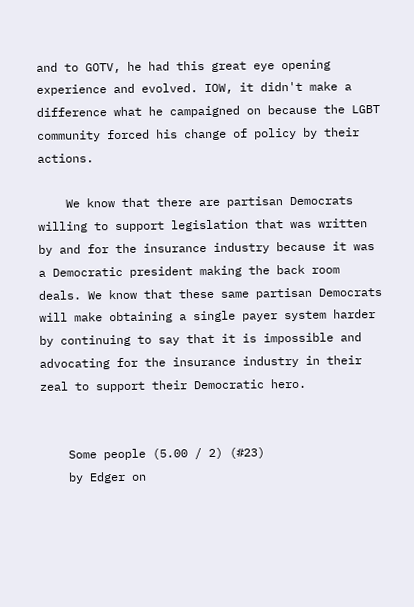and to GOTV, he had this great eye opening experience and evolved. IOW, it didn't make a difference what he campaigned on because the LGBT community forced his change of policy by their actions.

    We know that there are partisan Democrats willing to support legislation that was written by and for the insurance industry because it was a Democratic president making the back room deals. We know that these same partisan Democrats will make obtaining a single payer system harder by continuing to say that it is impossible and advocating for the insurance industry in their zeal to support their Democratic hero.


    Some people (5.00 / 2) (#23)
    by Edger on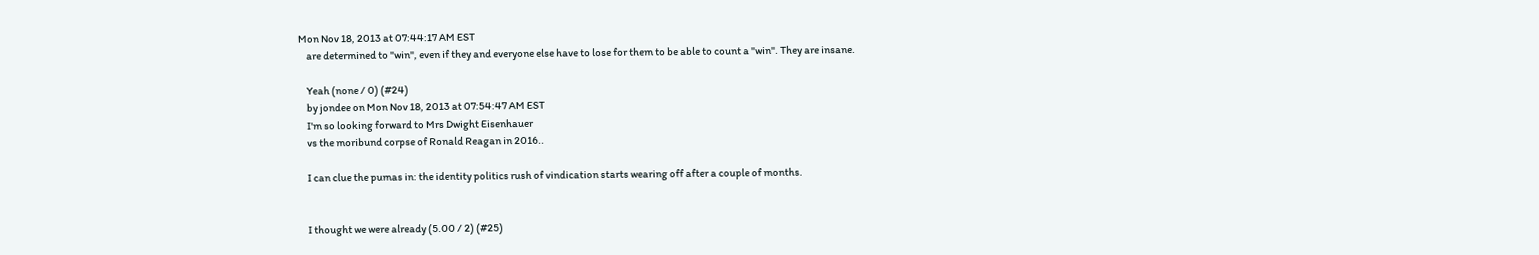Mon Nov 18, 2013 at 07:44:17 AM EST
    are determined to "win", even if they and everyone else have to lose for them to be able to count a "win". They are insane.

    Yeah (none / 0) (#24)
    by jondee on Mon Nov 18, 2013 at 07:54:47 AM EST
    I'm so looking forward to Mrs Dwight Eisenhauer
    vs the moribund corpse of Ronald Reagan in 2016..

    I can clue the pumas in: the identity politics rush of vindication starts wearing off after a couple of months.


    I thought we were already (5.00 / 2) (#25)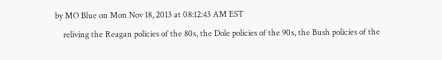by MO Blue on Mon Nov 18, 2013 at 08:12:43 AM EST
    reliving the Reagan policies of the 80s, the Dole policies of the 90s, the Bush policies of the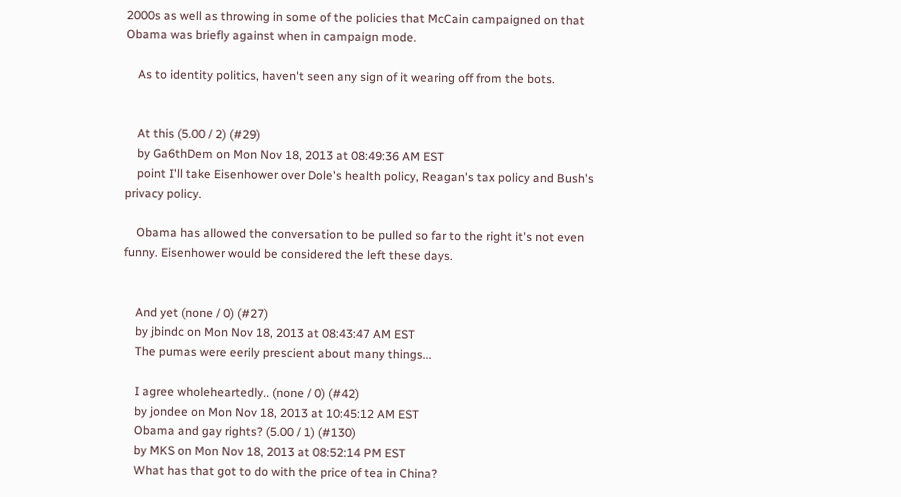2000s as well as throwing in some of the policies that McCain campaigned on that Obama was briefly against when in campaign mode.

    As to identity politics, haven't seen any sign of it wearing off from the bots.


    At this (5.00 / 2) (#29)
    by Ga6thDem on Mon Nov 18, 2013 at 08:49:36 AM EST
    point I'll take Eisenhower over Dole's health policy, Reagan's tax policy and Bush's privacy policy.

    Obama has allowed the conversation to be pulled so far to the right it's not even funny. Eisenhower would be considered the left these days.


    And yet (none / 0) (#27)
    by jbindc on Mon Nov 18, 2013 at 08:43:47 AM EST
    The pumas were eerily prescient about many things...

    I agree wholeheartedly.. (none / 0) (#42)
    by jondee on Mon Nov 18, 2013 at 10:45:12 AM EST
    Obama and gay rights? (5.00 / 1) (#130)
    by MKS on Mon Nov 18, 2013 at 08:52:14 PM EST
    What has that got to do with the price of tea in China?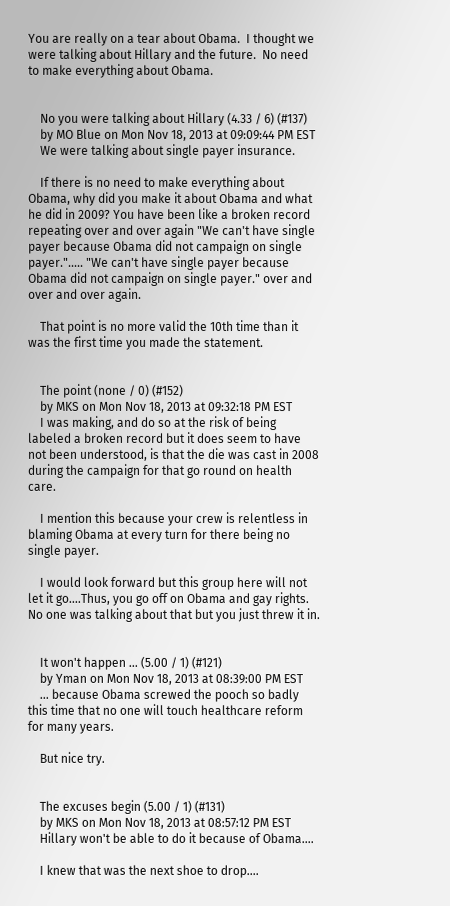You are really on a tear about Obama.  I thought we were talking about Hillary and the future.  No need to make everything about Obama.


    No you were talking about Hillary (4.33 / 6) (#137)
    by MO Blue on Mon Nov 18, 2013 at 09:09:44 PM EST
    We were talking about single payer insurance.

    If there is no need to make everything about Obama, why did you make it about Obama and what he did in 2009? You have been like a broken record repeating over and over again "We can't have single payer because Obama did not campaign on single payer."..... "We can't have single payer because Obama did not campaign on single payer." over and over and over again.

    That point is no more valid the 10th time than it was the first time you made the statement.


    The point (none / 0) (#152)
    by MKS on Mon Nov 18, 2013 at 09:32:18 PM EST
    I was making, and do so at the risk of being labeled a broken record but it does seem to have not been understood, is that the die was cast in 2008 during the campaign for that go round on health care.

    I mention this because your crew is relentless in blaming Obama at every turn for there being no single payer.

    I would look forward but this group here will not let it go....Thus, you go off on Obama and gay rights.  No one was talking about that but you just threw it in.


    It won't happen ... (5.00 / 1) (#121)
    by Yman on Mon Nov 18, 2013 at 08:39:00 PM EST
    ... because Obama screwed the pooch so badly this time that no one will touch healthcare reform for many years.

    But nice try.


    The excuses begin (5.00 / 1) (#131)
    by MKS on Mon Nov 18, 2013 at 08:57:12 PM EST
    Hillary won't be able to do it because of Obama....

    I knew that was the next shoe to drop....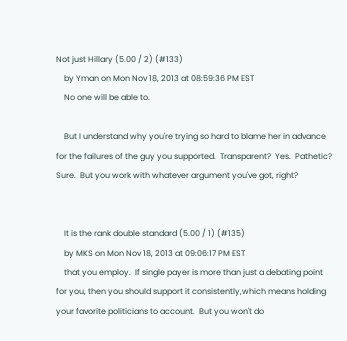Not just Hillary (5.00 / 2) (#133)
    by Yman on Mon Nov 18, 2013 at 08:59:36 PM EST
    No one will be able to.

    But I understand why you're trying so hard to blame her in advance for the failures of the guy you supported.  Transparent?  Yes.  Pathetic?  Sure.  But you work with whatever argument you've got, right?


    It is the rank double standard (5.00 / 1) (#135)
    by MKS on Mon Nov 18, 2013 at 09:06:17 PM EST
    that you employ.  If single payer is more than just a debating point for you, then you should support it consistently,which means holding your favorite politicians to account.  But you won't do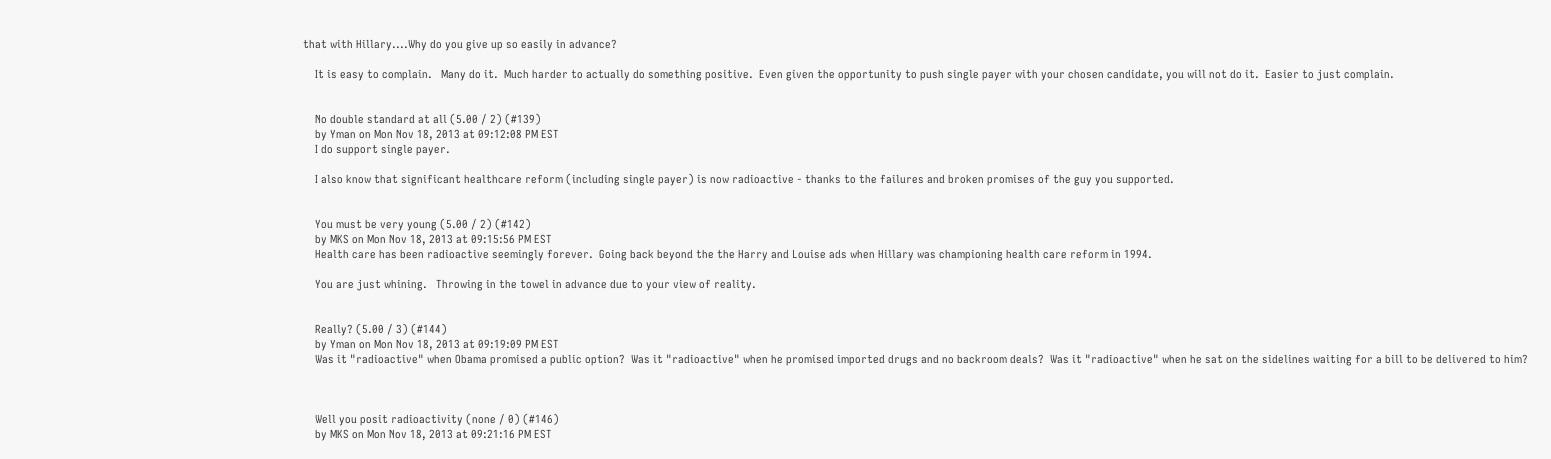that with Hillary....Why do you give up so easily in advance?

    It is easy to complain.   Many do it.  Much harder to actually do something positive.  Even given the opportunity to push single payer with your chosen candidate, you will not do it.  Easier to just complain.


    No double standard at all (5.00 / 2) (#139)
    by Yman on Mon Nov 18, 2013 at 09:12:08 PM EST
    I do support single payer.

    I also know that significant healthcare reform (including single payer) is now radioactive - thanks to the failures and broken promises of the guy you supported.


    You must be very young (5.00 / 2) (#142)
    by MKS on Mon Nov 18, 2013 at 09:15:56 PM EST
    Health care has been radioactive seemingly forever.  Going back beyond the the Harry and Louise ads when Hillary was championing health care reform in 1994.

    You are just whining.   Throwing in the towel in advance due to your view of reality.


    Really? (5.00 / 3) (#144)
    by Yman on Mon Nov 18, 2013 at 09:19:09 PM EST
    Was it "radioactive" when Obama promised a public option?  Was it "radioactive" when he promised imported drugs and no backroom deals?  Was it "radioactive" when he sat on the sidelines waiting for a bill to be delivered to him?



    Well you posit radioactivity (none / 0) (#146)
    by MKS on Mon Nov 18, 2013 at 09:21:16 PM EST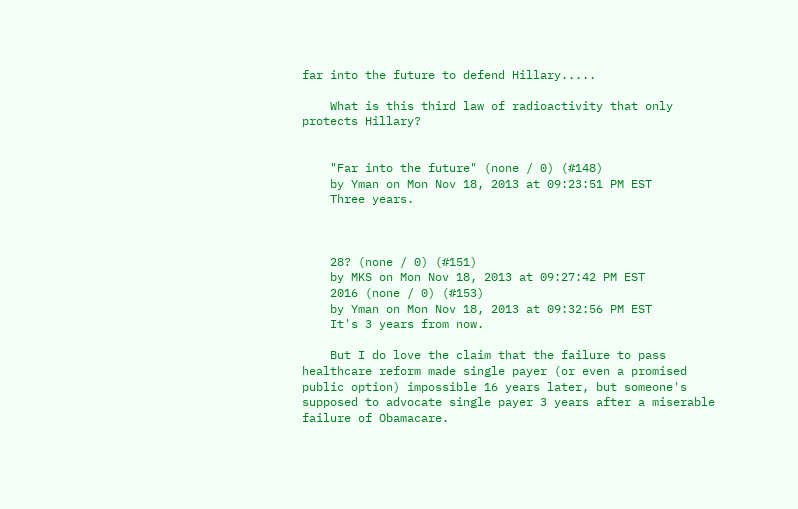far into the future to defend Hillary.....

    What is this third law of radioactivity that only protects Hillary?


    "Far into the future" (none / 0) (#148)
    by Yman on Mon Nov 18, 2013 at 09:23:51 PM EST
    Three years.



    28? (none / 0) (#151)
    by MKS on Mon Nov 18, 2013 at 09:27:42 PM EST
    2016 (none / 0) (#153)
    by Yman on Mon Nov 18, 2013 at 09:32:56 PM EST
    It's 3 years from now.

    But I do love the claim that the failure to pass healthcare reform made single payer (or even a promised public option) impossible 16 years later, but someone's supposed to advocate single payer 3 years after a miserable failure of Obamacare.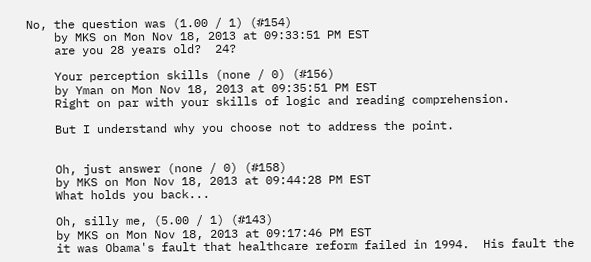No, the question was (1.00 / 1) (#154)
    by MKS on Mon Nov 18, 2013 at 09:33:51 PM EST
    are you 28 years old?  24?

    Your perception skills (none / 0) (#156)
    by Yman on Mon Nov 18, 2013 at 09:35:51 PM EST
    Right on par with your skills of logic and reading comprehension.

    But I understand why you choose not to address the point.


    Oh, just answer (none / 0) (#158)
    by MKS on Mon Nov 18, 2013 at 09:44:28 PM EST
    What holds you back...

    Oh, silly me, (5.00 / 1) (#143)
    by MKS on Mon Nov 18, 2013 at 09:17:46 PM EST
    it was Obama's fault that healthcare reform failed in 1994.  His fault the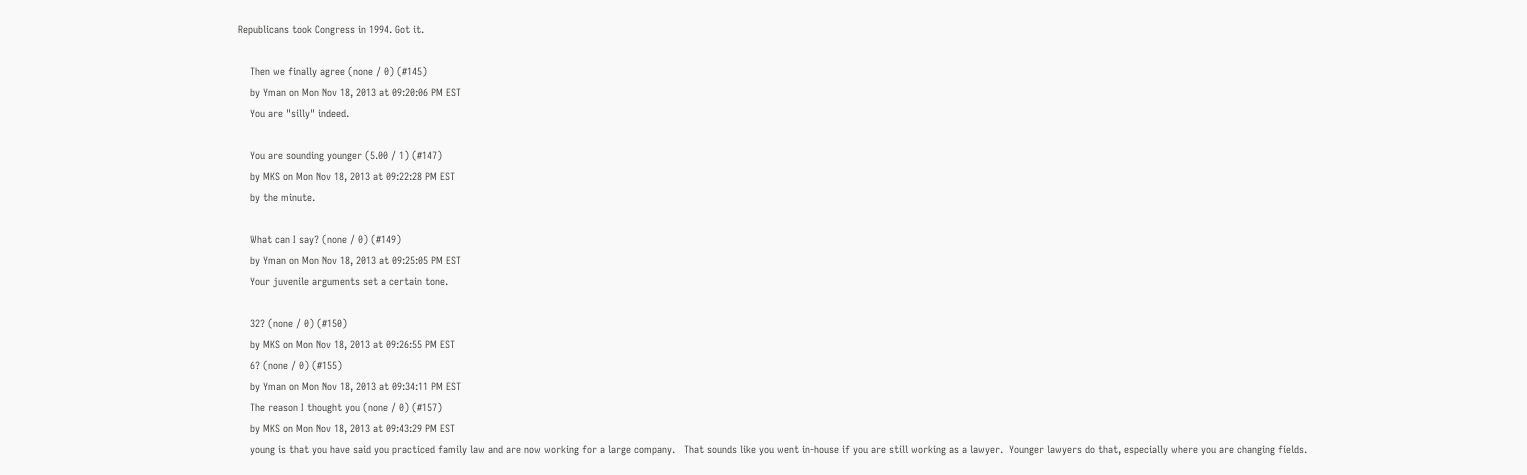Republicans took Congress in 1994. Got it.

    Then we finally agree (none / 0) (#145)
    by Yman on Mon Nov 18, 2013 at 09:20:06 PM EST
    You are "silly" indeed.

    You are sounding younger (5.00 / 1) (#147)
    by MKS on Mon Nov 18, 2013 at 09:22:28 PM EST
    by the minute.

    What can I say? (none / 0) (#149)
    by Yman on Mon Nov 18, 2013 at 09:25:05 PM EST
    Your juvenile arguments set a certain tone.

    32? (none / 0) (#150)
    by MKS on Mon Nov 18, 2013 at 09:26:55 PM EST
    6? (none / 0) (#155)
    by Yman on Mon Nov 18, 2013 at 09:34:11 PM EST
    The reason I thought you (none / 0) (#157)
    by MKS on Mon Nov 18, 2013 at 09:43:29 PM EST
    young is that you have said you practiced family law and are now working for a large company.   That sounds like you went in-house if you are still working as a lawyer.  Younger lawyers do that, especially where you are changing fields.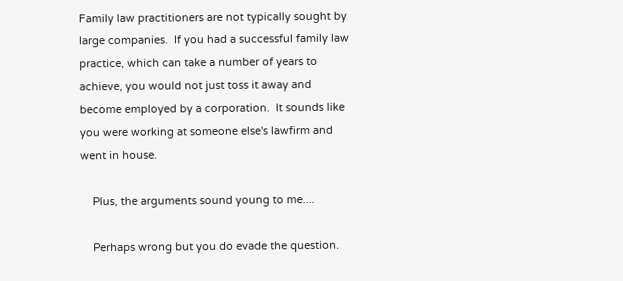Family law practitioners are not typically sought by large companies.  If you had a successful family law practice, which can take a number of years to achieve, you would not just toss it away and become employed by a corporation.  It sounds like you were working at someone else's lawfirm and went in house.

    Plus, the arguments sound young to me....

    Perhaps wrong but you do evade the question.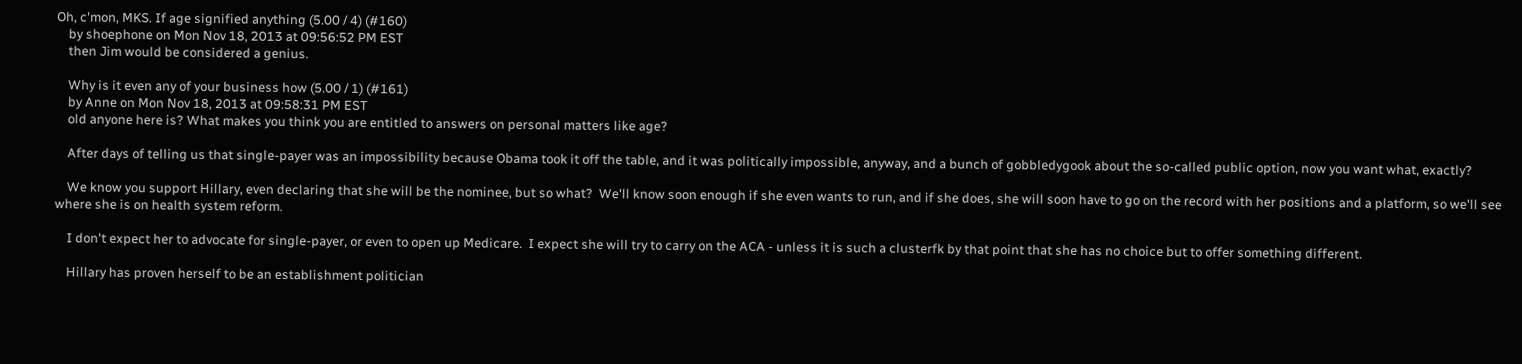Oh, c'mon, MKS. If age signified anything (5.00 / 4) (#160)
    by shoephone on Mon Nov 18, 2013 at 09:56:52 PM EST
    then Jim would be considered a genius.

    Why is it even any of your business how (5.00 / 1) (#161)
    by Anne on Mon Nov 18, 2013 at 09:58:31 PM EST
    old anyone here is? What makes you think you are entitled to answers on personal matters like age?

    After days of telling us that single-payer was an impossibility because Obama took it off the table, and it was politically impossible, anyway, and a bunch of gobbledygook about the so-called public option, now you want what, exactly?

    We know you support Hillary, even declaring that she will be the nominee, but so what?  We'll know soon enough if she even wants to run, and if she does, she will soon have to go on the record with her positions and a platform, so we'll see where she is on health system reform.

    I don't expect her to advocate for single-payer, or even to open up Medicare.  I expect she will try to carry on the ACA - unless it is such a clusterfk by that point that she has no choice but to offer something different.

    Hillary has proven herself to be an establishment politician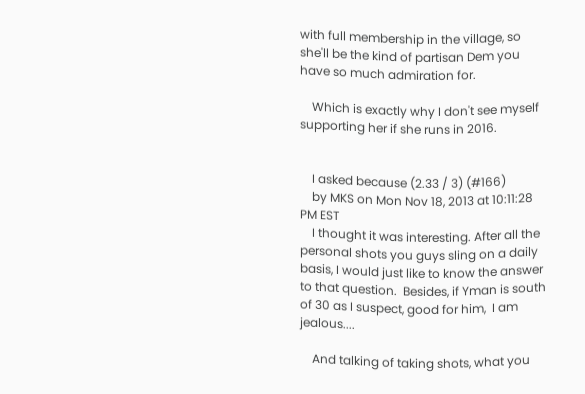with full membership in the village, so she'll be the kind of partisan Dem you have so much admiration for.

    Which is exactly why I don't see myself supporting her if she runs in 2016.


    I asked because (2.33 / 3) (#166)
    by MKS on Mon Nov 18, 2013 at 10:11:28 PM EST
    I thought it was interesting. After all the personal shots you guys sling on a daily basis, I would just like to know the answer to that question.  Besides, if Yman is south of 30 as I suspect, good for him,  I am jealous....

    And talking of taking shots, what you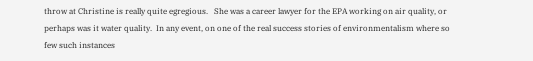throw at Christine is really quite egregious.   She was a career lawyer for the EPA working on air quality, or perhaps was it water quality.  In any event, on one of the real success stories of environmentalism where so few such instances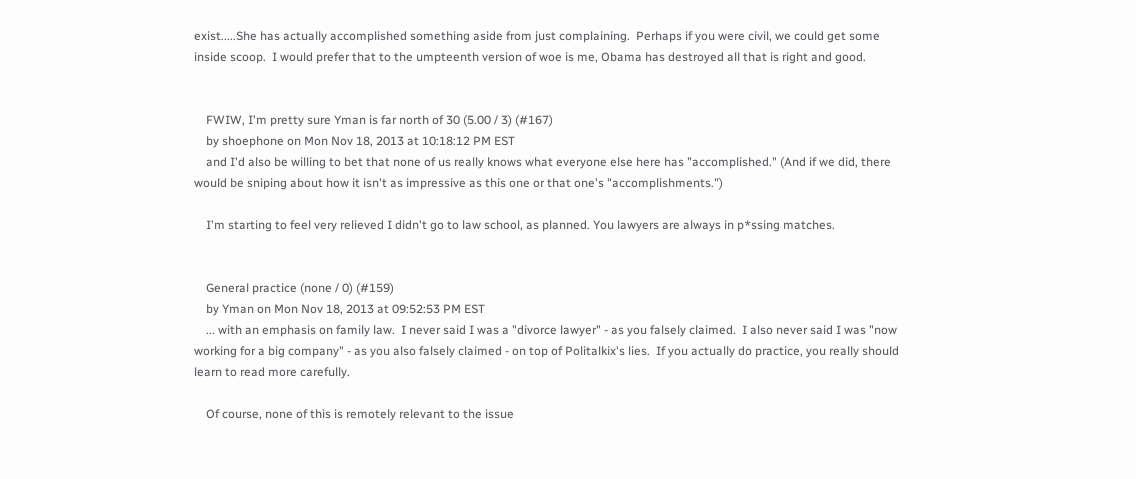exist.....She has actually accomplished something aside from just complaining.  Perhaps if you were civil, we could get some inside scoop.  I would prefer that to the umpteenth version of woe is me, Obama has destroyed all that is right and good.


    FWIW, I'm pretty sure Yman is far north of 30 (5.00 / 3) (#167)
    by shoephone on Mon Nov 18, 2013 at 10:18:12 PM EST
    and I'd also be willing to bet that none of us really knows what everyone else here has "accomplished." (And if we did, there would be sniping about how it isn't as impressive as this one or that one's "accomplishments.")

    I'm starting to feel very relieved I didn't go to law school, as planned. You lawyers are always in p*ssing matches.


    General practice (none / 0) (#159)
    by Yman on Mon Nov 18, 2013 at 09:52:53 PM EST
    ... with an emphasis on family law.  I never said I was a "divorce lawyer" - as you falsely claimed.  I also never said I was "now working for a big company" - as you also falsely claimed - on top of Politalkix's lies.  If you actually do practice, you really should learn to read more carefully.

    Of course, none of this is remotely relevant to the issue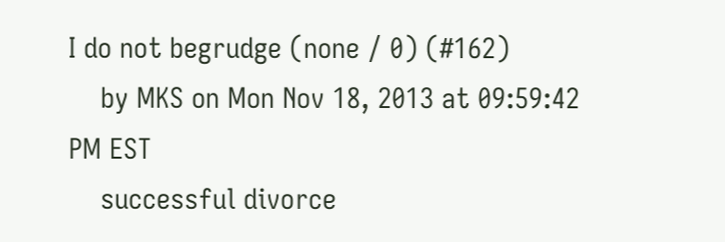I do not begrudge (none / 0) (#162)
    by MKS on Mon Nov 18, 2013 at 09:59:42 PM EST
    successful divorce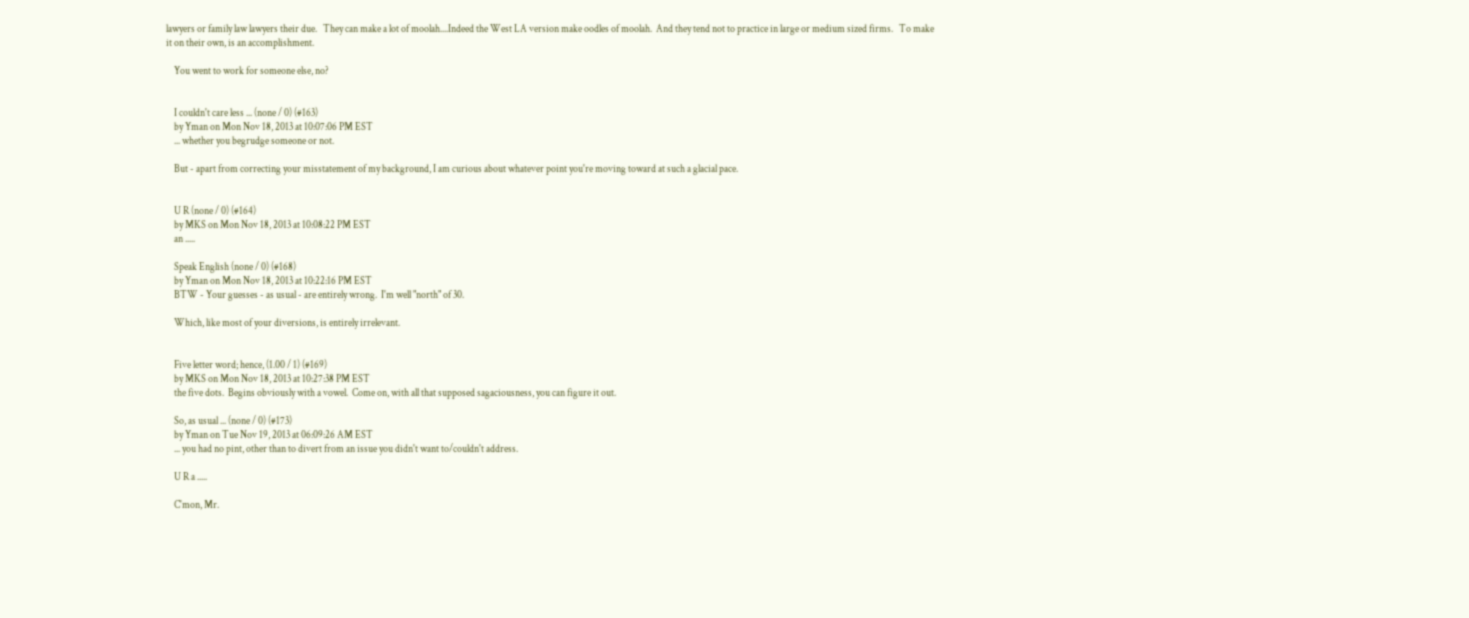lawyers or family law lawyers their due.   They can make a lot of moolah....Indeed the West LA version make oodles of moolah.  And they tend not to practice in large or medium sized firms.   To make it on their own, is an accomplishment.

    You went to work for someone else, no?


    I couldn't care less ... (none / 0) (#163)
    by Yman on Mon Nov 18, 2013 at 10:07:06 PM EST
    ... whether you begrudge someone or not.

    But - apart from correcting your misstatement of my background, I am curious about whatever point you're moving toward at such a glacial pace.


    U R (none / 0) (#164)
    by MKS on Mon Nov 18, 2013 at 10:08:22 PM EST
    an .....

    Speak English (none / 0) (#168)
    by Yman on Mon Nov 18, 2013 at 10:22:16 PM EST
    BTW - Your guesses - as usual - are entirely wrong.  I'm well "north" of 30.

    Which, like most of your diversions, is entirely irrelevant.


    Five letter word; hence, (1.00 / 1) (#169)
    by MKS on Mon Nov 18, 2013 at 10:27:38 PM EST
    the five dots.  Begins obviously with a vowel.  Come on, with all that supposed sagaciousness, you can figure it out.

    So, as usual ... (none / 0) (#173)
    by Yman on Tue Nov 19, 2013 at 06:09:26 AM EST
    ... you had no pint, other than to divert from an issue you didn't want to/couldn't address.

    U R a .....

    C'mon, Mr.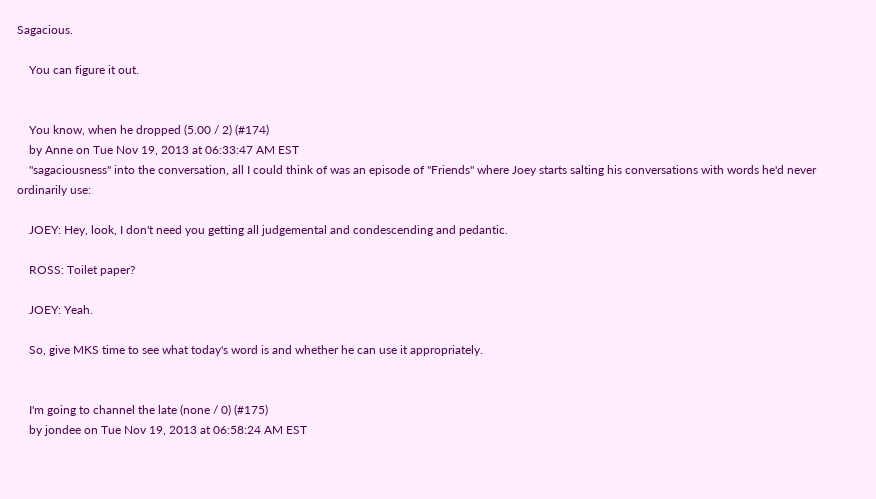Sagacious.

    You can figure it out.


    You know, when he dropped (5.00 / 2) (#174)
    by Anne on Tue Nov 19, 2013 at 06:33:47 AM EST
    "sagaciousness" into the conversation, all I could think of was an episode of "Friends" where Joey starts salting his conversations with words he'd never ordinarily use:

    JOEY: Hey, look, I don't need you getting all judgemental and condescending and pedantic.

    ROSS: Toilet paper?

    JOEY: Yeah.

    So, give MKS time to see what today's word is and whether he can use it appropriately.


    I'm going to channel the late (none / 0) (#175)
    by jondee on Tue Nov 19, 2013 at 06:58:24 AM EST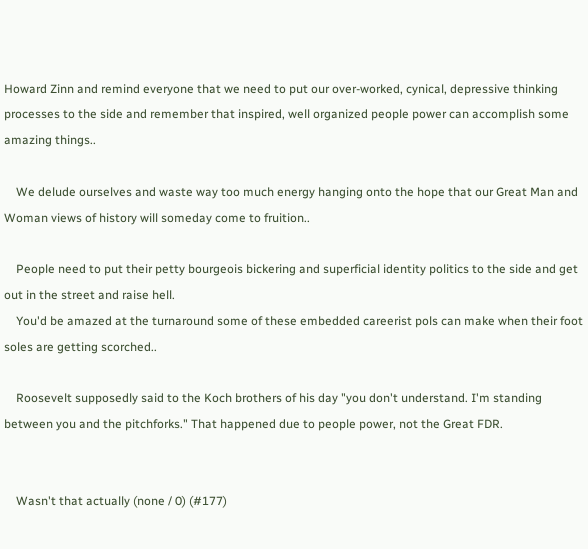Howard Zinn and remind everyone that we need to put our over-worked, cynical, depressive thinking processes to the side and remember that inspired, well organized people power can accomplish some amazing things..

    We delude ourselves and waste way too much energy hanging onto the hope that our Great Man and Woman views of history will someday come to fruition..

    People need to put their petty bourgeois bickering and superficial identity politics to the side and get out in the street and raise hell.
    You'd be amazed at the turnaround some of these embedded careerist pols can make when their foot soles are getting scorched..

    Roosevelt supposedly said to the Koch brothers of his day "you don't understand. I'm standing between you and the pitchforks." That happened due to people power, not the Great FDR.


    Wasn't that actually (none / 0) (#177)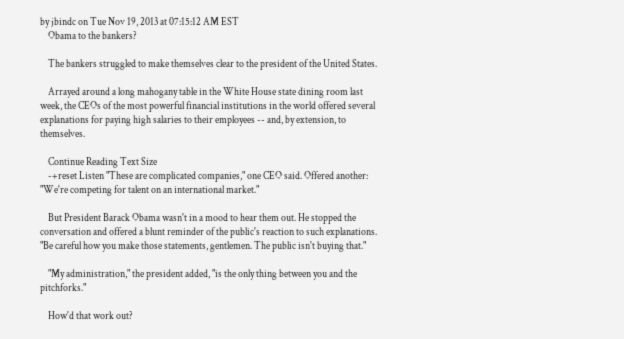by jbindc on Tue Nov 19, 2013 at 07:15:12 AM EST
    Obama to the bankers?

    The bankers struggled to make themselves clear to the president of the United States.

    Arrayed around a long mahogany table in the White House state dining room last week, the CEOs of the most powerful financial institutions in the world offered several explanations for paying high salaries to their employees -- and, by extension, to themselves.

    Continue Reading Text Size
    -+reset Listen "These are complicated companies," one CEO said. Offered another: "We're competing for talent on an international market."

    But President Barack Obama wasn't in a mood to hear them out. He stopped the conversation and offered a blunt reminder of the public's reaction to such explanations. "Be careful how you make those statements, gentlemen. The public isn't buying that."

    "My administration," the president added, "is the only thing between you and the pitchforks."

    How'd that work out?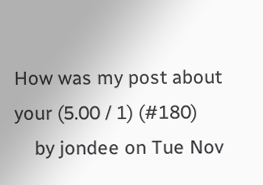How was my post about your (5.00 / 1) (#180)
    by jondee on Tue Nov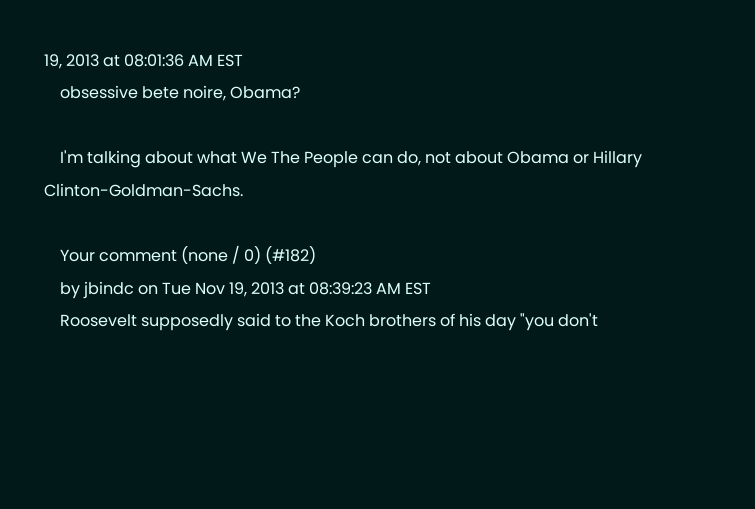19, 2013 at 08:01:36 AM EST
    obsessive bete noire, Obama?

    I'm talking about what We The People can do, not about Obama or Hillary Clinton-Goldman-Sachs.

    Your comment (none / 0) (#182)
    by jbindc on Tue Nov 19, 2013 at 08:39:23 AM EST
    Roosevelt supposedly said to the Koch brothers of his day "you don't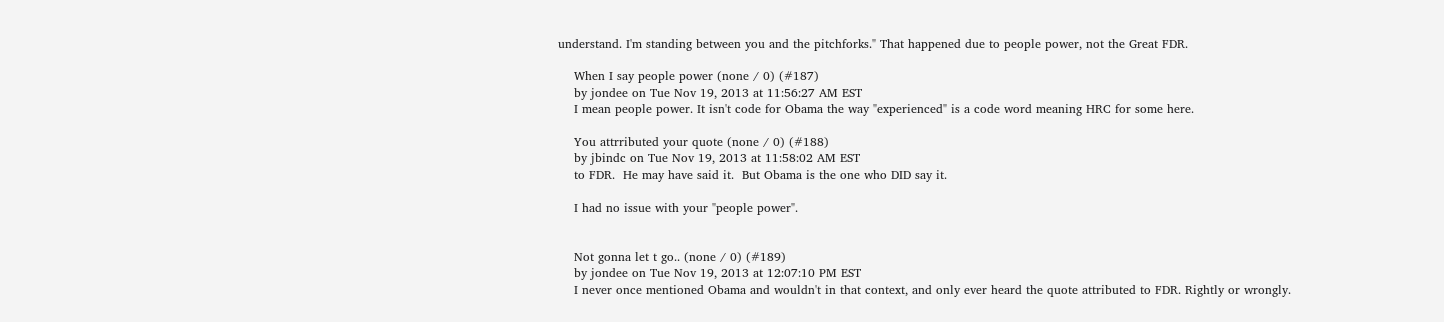understand. I'm standing between you and the pitchforks." That happened due to people power, not the Great FDR.

    When I say people power (none / 0) (#187)
    by jondee on Tue Nov 19, 2013 at 11:56:27 AM EST
    I mean people power. It isn't code for Obama the way "experienced" is a code word meaning HRC for some here.

    You attrributed your quote (none / 0) (#188)
    by jbindc on Tue Nov 19, 2013 at 11:58:02 AM EST
    to FDR.  He may have said it.  But Obama is the one who DID say it.

    I had no issue with your "people power".


    Not gonna let t go.. (none / 0) (#189)
    by jondee on Tue Nov 19, 2013 at 12:07:10 PM EST
    I never once mentioned Obama and wouldn't in that context, and only ever heard the quote attributed to FDR. Rightly or wrongly.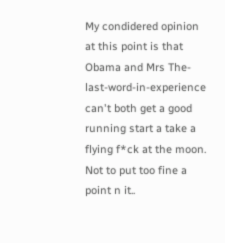My condidered opinion at this point is that Obama and Mrs The-last-word-in-experience can't both get a good running start a take a flying f*ck at the moon. Not to put too fine a point n it..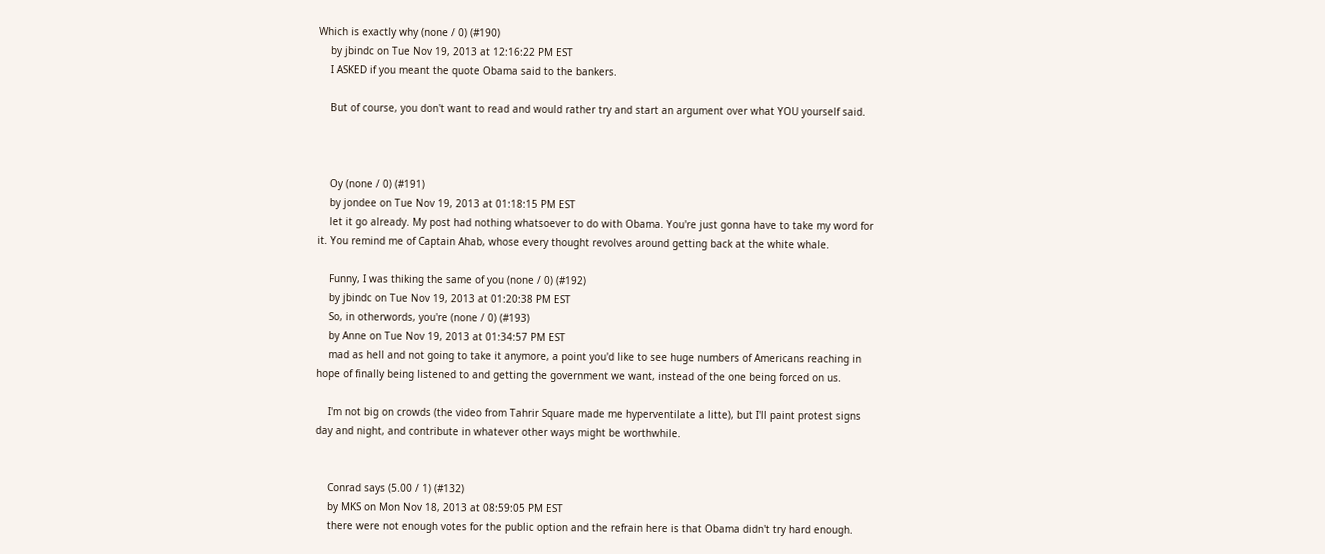Which is exactly why (none / 0) (#190)
    by jbindc on Tue Nov 19, 2013 at 12:16:22 PM EST
    I ASKED if you meant the quote Obama said to the bankers.

    But of course, you don't want to read and would rather try and start an argument over what YOU yourself said.



    Oy (none / 0) (#191)
    by jondee on Tue Nov 19, 2013 at 01:18:15 PM EST
    let it go already. My post had nothing whatsoever to do with Obama. You're just gonna have to take my word for it. You remind me of Captain Ahab, whose every thought revolves around getting back at the white whale.

    Funny, I was thiking the same of you (none / 0) (#192)
    by jbindc on Tue Nov 19, 2013 at 01:20:38 PM EST
    So, in otherwords, you're (none / 0) (#193)
    by Anne on Tue Nov 19, 2013 at 01:34:57 PM EST
    mad as hell and not going to take it anymore, a point you'd like to see huge numbers of Americans reaching in hope of finally being listened to and getting the government we want, instead of the one being forced on us.

    I'm not big on crowds (the video from Tahrir Square made me hyperventilate a litte), but I'll paint protest signs day and night, and contribute in whatever other ways might be worthwhile.


    Conrad says (5.00 / 1) (#132)
    by MKS on Mon Nov 18, 2013 at 08:59:05 PM EST
    there were not enough votes for the public option and the refrain here is that Obama didn't try hard enough.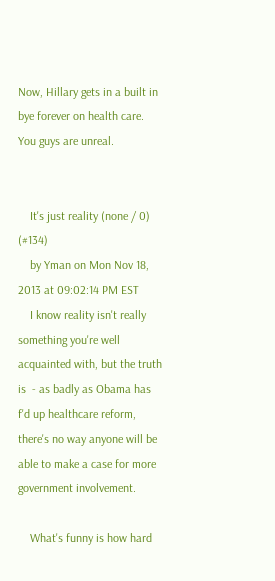Now, Hillary gets in a built in bye forever on health care.   You guys are unreal.


    It's just reality (none / 0) (#134)
    by Yman on Mon Nov 18, 2013 at 09:02:14 PM EST
    I know reality isn't really something you're well acquainted with, but the truth is  - as badly as Obama has f'd up healthcare reform, there's no way anyone will be able to make a case for more government involvement.

    What's funny is how hard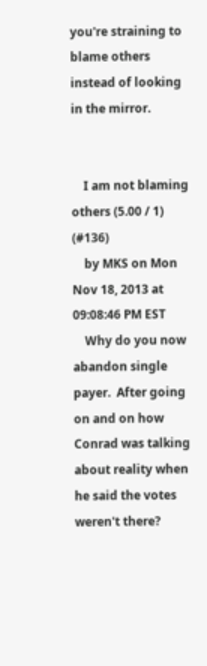you're straining to blame others instead of looking in the mirror.


    I am not blaming others (5.00 / 1) (#136)
    by MKS on Mon Nov 18, 2013 at 09:08:46 PM EST
    Why do you now abandon single payer.  After going on and on how Conrad was talking about reality when he said the votes weren't there?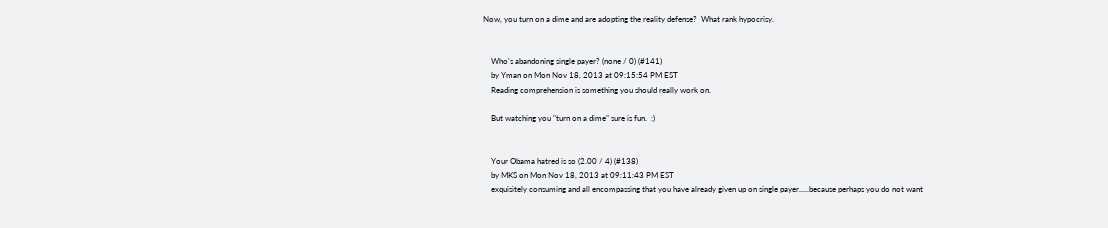Now, you turn on a dime and are adopting the reality defense?  What rank hypocrisy.


    Who's abandoning single payer? (none / 0) (#141)
    by Yman on Mon Nov 18, 2013 at 09:15:54 PM EST
    Reading comprehension is something you should really work on.

    But watching you "turn on a dime" sure is fun.  :)


    Your Obama hatred is so (2.00 / 4) (#138)
    by MKS on Mon Nov 18, 2013 at 09:11:43 PM EST
    exquisitely consuming and all encompassing that you have already given up on single payer.....because perhaps you do not want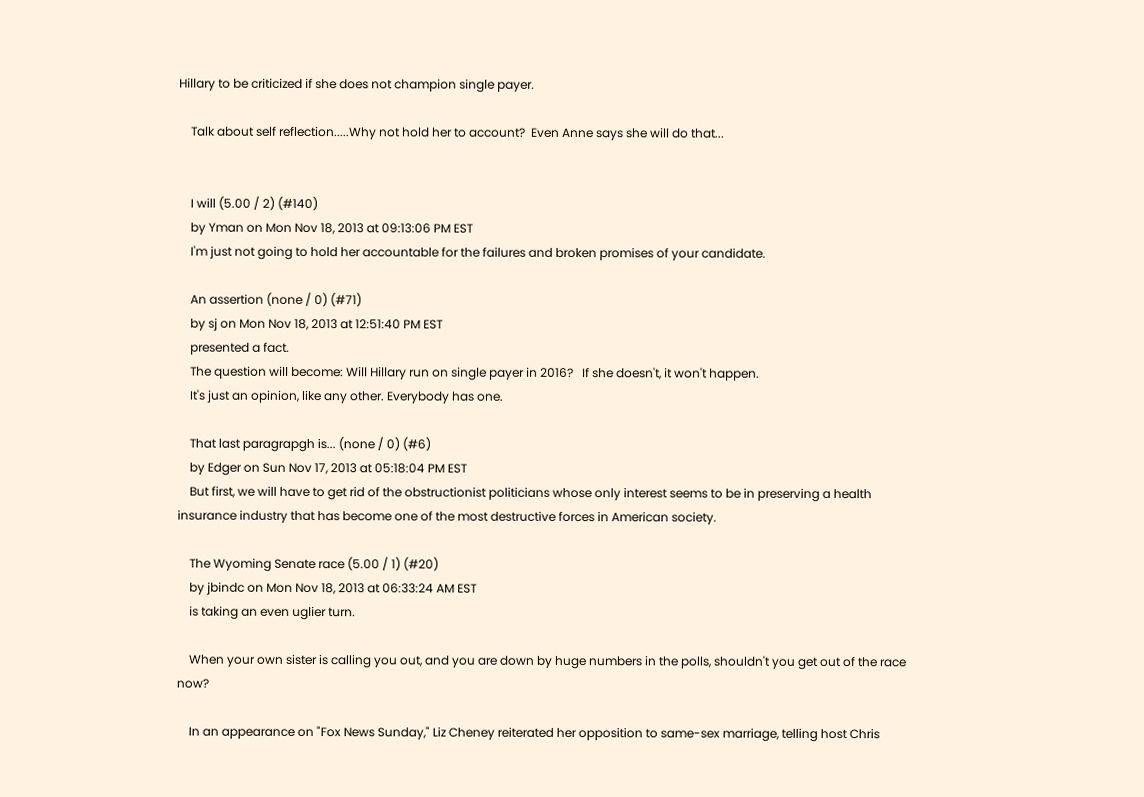Hillary to be criticized if she does not champion single payer.

    Talk about self reflection.....Why not hold her to account?  Even Anne says she will do that...


    I will (5.00 / 2) (#140)
    by Yman on Mon Nov 18, 2013 at 09:13:06 PM EST
    I'm just not going to hold her accountable for the failures and broken promises of your candidate.

    An assertion (none / 0) (#71)
    by sj on Mon Nov 18, 2013 at 12:51:40 PM EST
    presented a fact.
    The question will become: Will Hillary run on single payer in 2016?   If she doesn't, it won't happen.
    It's just an opinion, like any other. Everybody has one.

    That last paragrapgh is... (none / 0) (#6)
    by Edger on Sun Nov 17, 2013 at 05:18:04 PM EST
    But first, we will have to get rid of the obstructionist politicians whose only interest seems to be in preserving a health insurance industry that has become one of the most destructive forces in American society.

    The Wyoming Senate race (5.00 / 1) (#20)
    by jbindc on Mon Nov 18, 2013 at 06:33:24 AM EST
    is taking an even uglier turn.

    When your own sister is calling you out, and you are down by huge numbers in the polls, shouldn't you get out of the race now?

    In an appearance on "Fox News Sunday," Liz Cheney reiterated her opposition to same-sex marriage, telling host Chris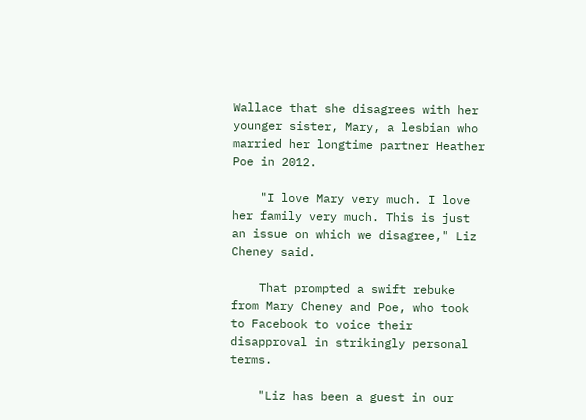Wallace that she disagrees with her younger sister, Mary, a lesbian who married her longtime partner Heather Poe in 2012.

    "I love Mary very much. I love her family very much. This is just an issue on which we disagree," Liz Cheney said.

    That prompted a swift rebuke from Mary Cheney and Poe, who took to Facebook to voice their disapproval in strikingly personal terms.

    "Liz has been a guest in our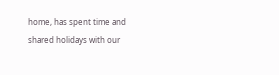home, has spent time and shared holidays with our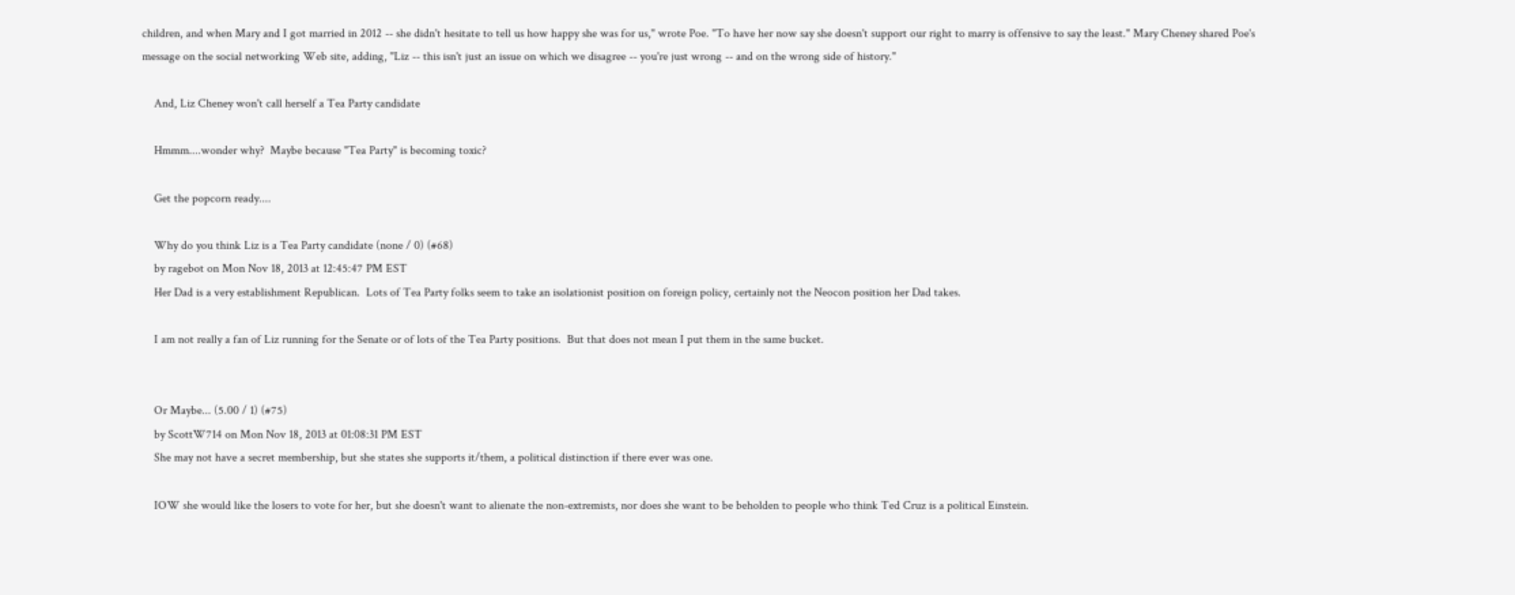children, and when Mary and I got married in 2012 -- she didn't hesitate to tell us how happy she was for us," wrote Poe. "To have her now say she doesn't support our right to marry is offensive to say the least." Mary Cheney shared Poe's message on the social networking Web site, adding, "Liz -- this isn't just an issue on which we disagree -- you're just wrong -- and on the wrong side of history."

    And, Liz Cheney won't call herself a Tea Party candidate

    Hmmm....wonder why?  Maybe because "Tea Party" is becoming toxic?

    Get the popcorn ready....

    Why do you think Liz is a Tea Party candidate (none / 0) (#68)
    by ragebot on Mon Nov 18, 2013 at 12:45:47 PM EST
    Her Dad is a very establishment Republican.  Lots of Tea Party folks seem to take an isolationist position on foreign policy, certainly not the Neocon position her Dad takes.

    I am not really a fan of Liz running for the Senate or of lots of the Tea Party positions.  But that does not mean I put them in the same bucket.


    Or Maybe... (5.00 / 1) (#75)
    by ScottW714 on Mon Nov 18, 2013 at 01:08:31 PM EST
    She may not have a secret membership, but she states she supports it/them, a political distinction if there ever was one.

    IOW she would like the losers to vote for her, but she doesn't want to alienate the non-extremists, nor does she want to be beholden to people who think Ted Cruz is a political Einstein.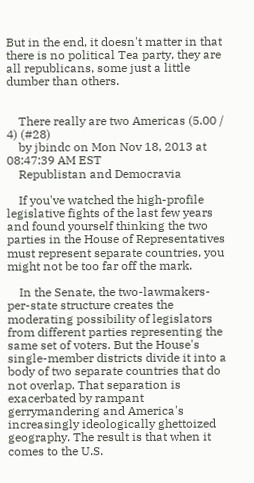But in the end, it doesn't matter in that there is no political Tea party, they are all republicans, some just a little dumber than others.


    There really are two Americas (5.00 / 4) (#28)
    by jbindc on Mon Nov 18, 2013 at 08:47:39 AM EST
    Republistan and Democravia

    If you've watched the high-profile legislative fights of the last few years and found yourself thinking the two parties in the House of Representatives must represent separate countries, you might not be too far off the mark.

    In the Senate, the two-lawmakers-per-state structure creates the moderating possibility of legislators from different parties representing the same set of voters. But the House's single-member districts divide it into a body of two separate countries that do not overlap. That separation is exacerbated by rampant gerrymandering and America's increasingly ideologically ghettoized geography. The result is that when it comes to the U.S.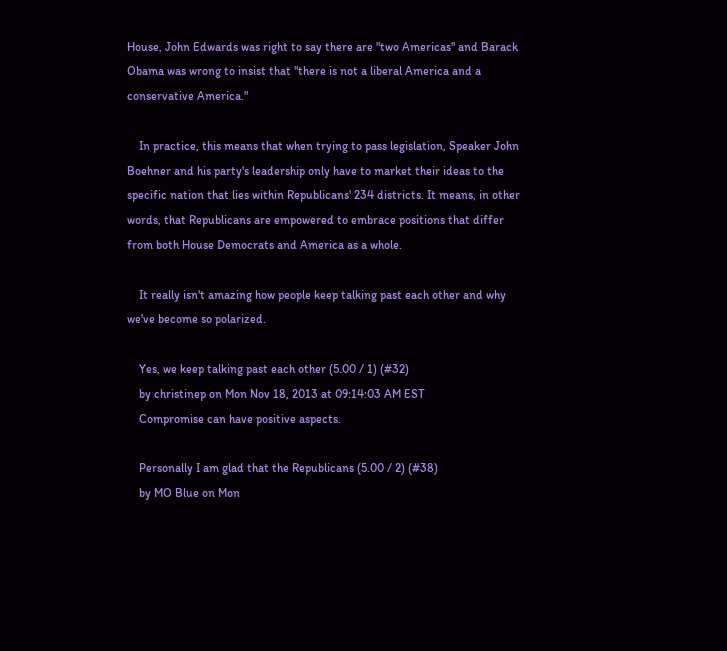House, John Edwards was right to say there are "two Americas" and Barack Obama was wrong to insist that "there is not a liberal America and a conservative America."

    In practice, this means that when trying to pass legislation, Speaker John Boehner and his party's leadership only have to market their ideas to the specific nation that lies within Republicans' 234 districts. It means, in other words, that Republicans are empowered to embrace positions that differ from both House Democrats and America as a whole.

    It really isn't amazing how people keep talking past each other and why we've become so polarized.

    Yes, we keep talking past each other (5.00 / 1) (#32)
    by christinep on Mon Nov 18, 2013 at 09:14:03 AM EST
    Compromise can have positive aspects.

    Personally I am glad that the Republicans (5.00 / 2) (#38)
    by MO Blue on Mon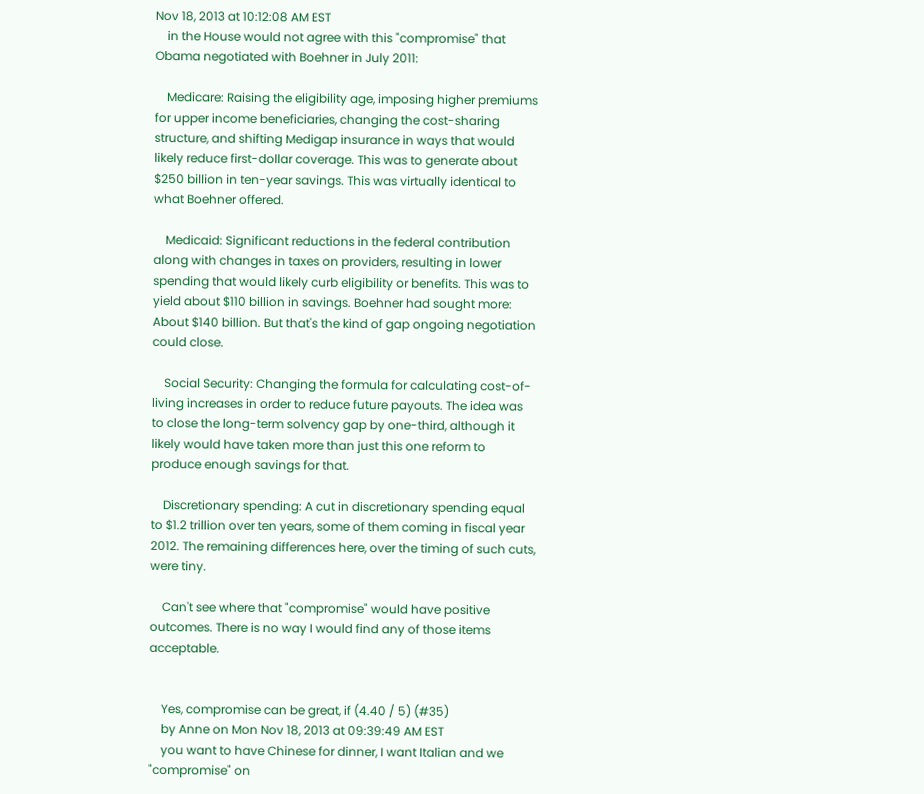Nov 18, 2013 at 10:12:08 AM EST
    in the House would not agree with this "compromise" that Obama negotiated with Boehner in July 2011:

    Medicare: Raising the eligibility age, imposing higher premiums for upper income beneficiaries, changing the cost-sharing structure, and shifting Medigap insurance in ways that would likely reduce first-dollar coverage. This was to generate about $250 billion in ten-year savings. This was virtually identical to what Boehner offered.

    Medicaid: Significant reductions in the federal contribution along with changes in taxes on providers, resulting in lower spending that would likely curb eligibility or benefits. This was to yield about $110 billion in savings. Boehner had sought more: About $140 billion. But that's the kind of gap ongoing negotiation could close.

    Social Security: Changing the formula for calculating cost-of-living increases in order to reduce future payouts. The idea was to close the long-term solvency gap by one-third, although it likely would have taken more than just this one reform to produce enough savings for that.

    Discretionary spending: A cut in discretionary spending equal to $1.2 trillion over ten years, some of them coming in fiscal year 2012. The remaining differences here, over the timing of such cuts, were tiny.

    Can't see where that "compromise" would have positive outcomes. There is no way I would find any of those items acceptable.


    Yes, compromise can be great, if (4.40 / 5) (#35)
    by Anne on Mon Nov 18, 2013 at 09:39:49 AM EST
    you want to have Chinese for dinner, I want Italian and we "compromise" on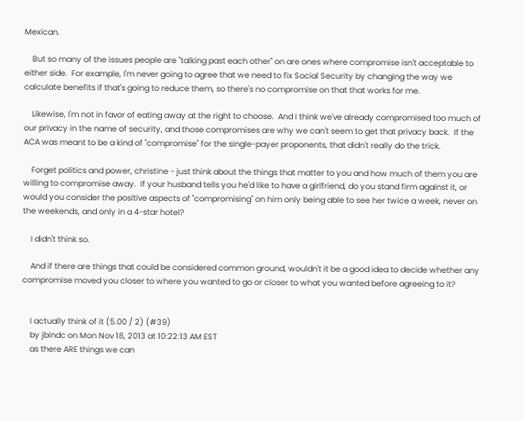Mexican.

    But so many of the issues people are "talking past each other" on are ones where compromise isn't acceptable to either side.  For example, I'm never going to agree that we need to fix Social Security by changing the way we calculate benefits if that's going to reduce them, so there's no compromise on that that works for me.

    Likewise, I'm not in favor of eating away at the right to choose.  And I think we've already compromised too much of our privacy in the name of security, and those compromises are why we can't seem to get that privacy back.  If the ACA was meant to be a kind of "compromise" for the single-payer proponents, that didn't really do the trick.

    Forget politics and power, christine - just think about the things that matter to you and how much of them you are willing to compromise away.  If your husband tells you he'd like to have a girlfriend, do you stand firm against it, or would you consider the positive aspects of "compromising" on him only being able to see her twice a week, never on the weekends, and only in a 4-star hotel?

    I didn't think so.

    And if there are things that could be considered common ground, wouldn't it be a good idea to decide whether any compromise moved you closer to where you wanted to go or closer to what you wanted before agreeing to it?


    I actually think of it (5.00 / 2) (#39)
    by jbindc on Mon Nov 18, 2013 at 10:22:13 AM EST
    as there ARE things we can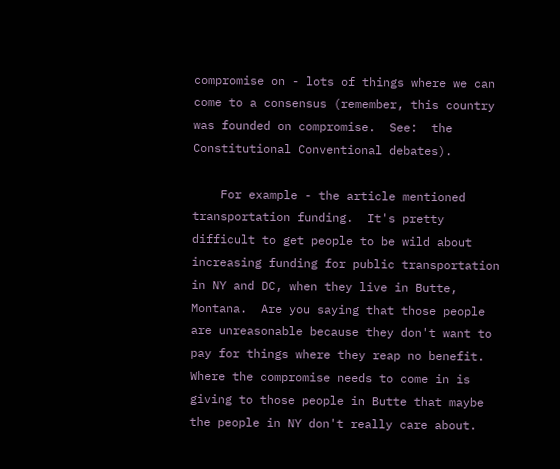compromise on - lots of things where we can come to a consensus (remember, this country was founded on compromise.  See:  the Constitutional Conventional debates).

    For example - the article mentioned transportation funding.  It's pretty difficult to get people to be wild about increasing funding for public transportation in NY and DC, when they live in Butte, Montana.  Are you saying that those people are unreasonable because they don't want to pay for things where they reap no benefit.  Where the compromise needs to come in is giving to those people in Butte that maybe the people in NY don't really care about.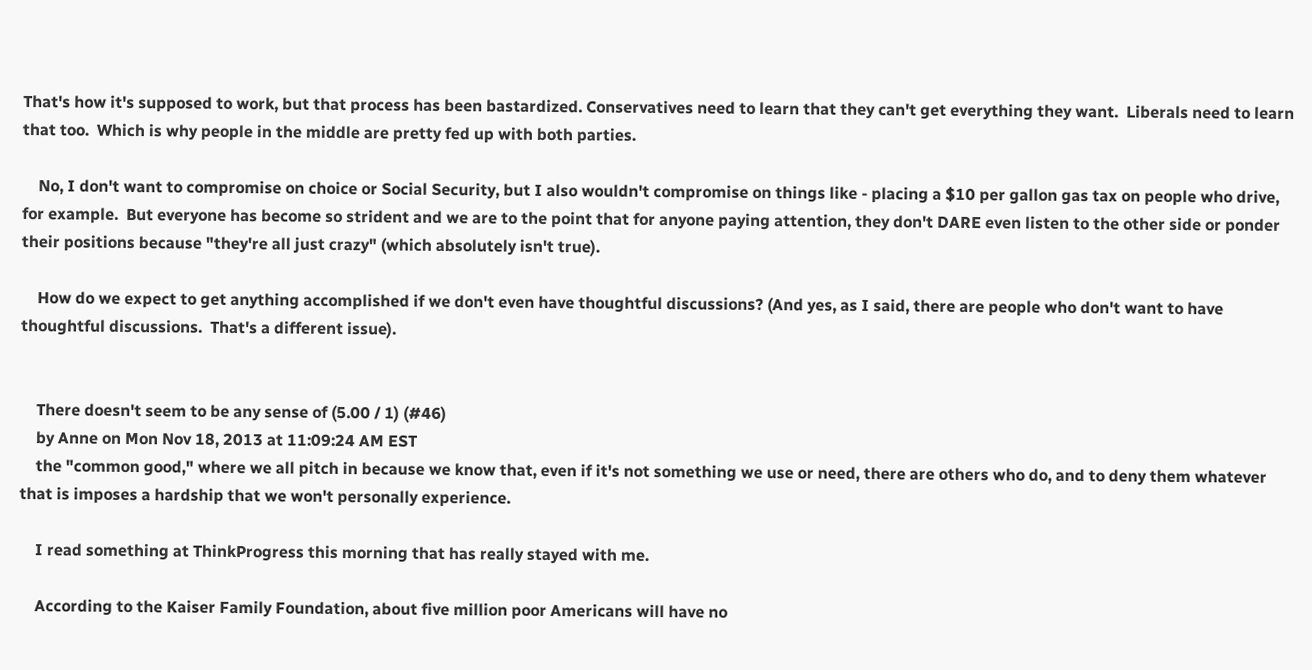That's how it's supposed to work, but that process has been bastardized. Conservatives need to learn that they can't get everything they want.  Liberals need to learn that too.  Which is why people in the middle are pretty fed up with both parties.

    No, I don't want to compromise on choice or Social Security, but I also wouldn't compromise on things like - placing a $10 per gallon gas tax on people who drive, for example.  But everyone has become so strident and we are to the point that for anyone paying attention, they don't DARE even listen to the other side or ponder their positions because "they're all just crazy" (which absolutely isn't true).

    How do we expect to get anything accomplished if we don't even have thoughtful discussions? (And yes, as I said, there are people who don't want to have thoughtful discussions.  That's a different issue).


    There doesn't seem to be any sense of (5.00 / 1) (#46)
    by Anne on Mon Nov 18, 2013 at 11:09:24 AM EST
    the "common good," where we all pitch in because we know that, even if it's not something we use or need, there are others who do, and to deny them whatever that is imposes a hardship that we won't personally experience.

    I read something at ThinkProgress this morning that has really stayed with me.

    According to the Kaiser Family Foundation, about five million poor Americans will have no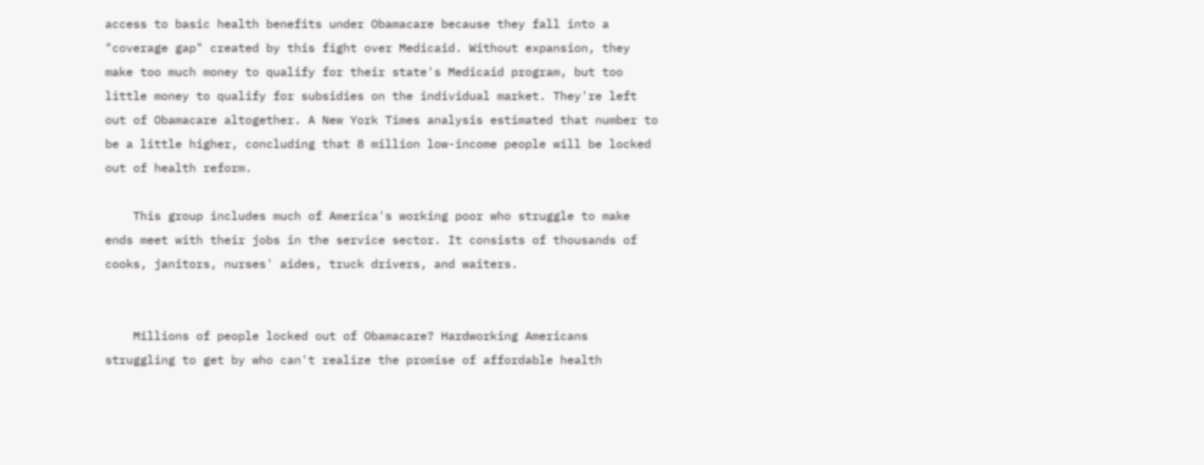access to basic health benefits under Obamacare because they fall into a "coverage gap" created by this fight over Medicaid. Without expansion, they make too much money to qualify for their state's Medicaid program, but too little money to qualify for subsidies on the individual market. They're left out of Obamacare altogether. A New York Times analysis estimated that number to be a little higher, concluding that 8 million low-income people will be locked out of health reform.

    This group includes much of America's working poor who struggle to make ends meet with their jobs in the service sector. It consists of thousands of cooks, janitors, nurses' aides, truck drivers, and waiters.


    Millions of people locked out of Obamacare? Hardworking Americans struggling to get by who can't realize the promise of affordable health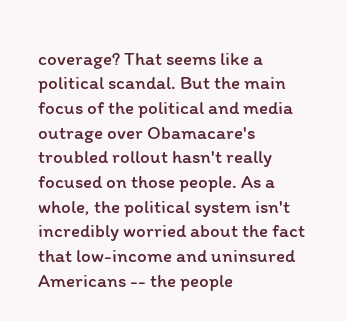coverage? That seems like a political scandal. But the main focus of the political and media outrage over Obamacare's troubled rollout hasn't really focused on those people. As a whole, the political system isn't incredibly worried about the fact that low-income and uninsured Americans -- the people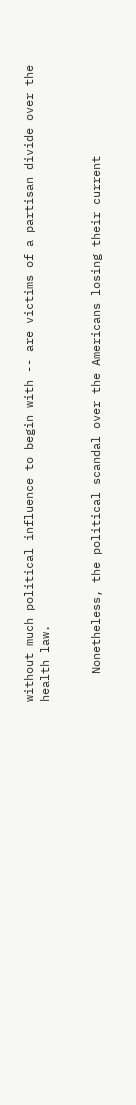without much political influence to begin with -- are victims of a partisan divide over the health law.


    Nonetheless, the political scandal over the Americans losing their current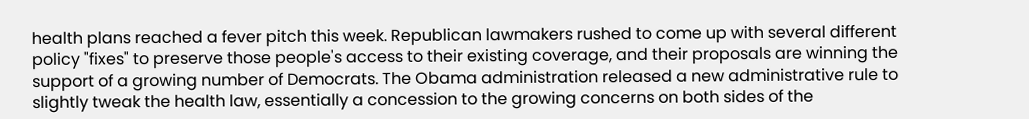health plans reached a fever pitch this week. Republican lawmakers rushed to come up with several different policy "fixes" to preserve those people's access to their existing coverage, and their proposals are winning the support of a growing number of Democrats. The Obama administration released a new administrative rule to slightly tweak the health law, essentially a concession to the growing concerns on both sides of the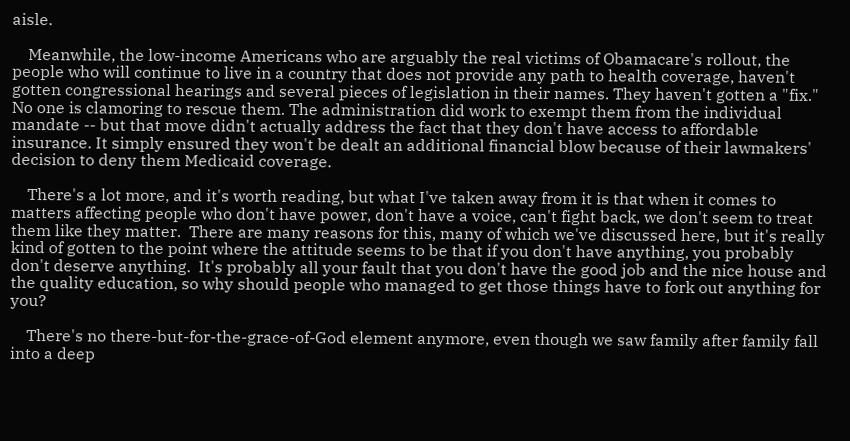aisle.

    Meanwhile, the low-income Americans who are arguably the real victims of Obamacare's rollout, the people who will continue to live in a country that does not provide any path to health coverage, haven't gotten congressional hearings and several pieces of legislation in their names. They haven't gotten a "fix." No one is clamoring to rescue them. The administration did work to exempt them from the individual mandate -- but that move didn't actually address the fact that they don't have access to affordable insurance. It simply ensured they won't be dealt an additional financial blow because of their lawmakers' decision to deny them Medicaid coverage.

    There's a lot more, and it's worth reading, but what I've taken away from it is that when it comes to matters affecting people who don't have power, don't have a voice, can't fight back, we don't seem to treat them like they matter.  There are many reasons for this, many of which we've discussed here, but it's really kind of gotten to the point where the attitude seems to be that if you don't have anything, you probably don't deserve anything.  It's probably all your fault that you don't have the good job and the nice house and the quality education, so why should people who managed to get those things have to fork out anything for you?

    There's no there-but-for-the-grace-of-God element anymore, even though we saw family after family fall into a deep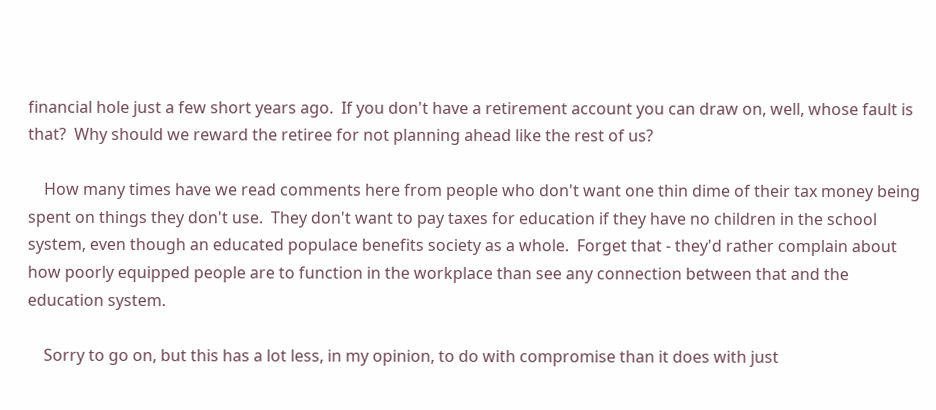financial hole just a few short years ago.  If you don't have a retirement account you can draw on, well, whose fault is that?  Why should we reward the retiree for not planning ahead like the rest of us?

    How many times have we read comments here from people who don't want one thin dime of their tax money being spent on things they don't use.  They don't want to pay taxes for education if they have no children in the school system, even though an educated populace benefits society as a whole.  Forget that - they'd rather complain about how poorly equipped people are to function in the workplace than see any connection between that and the education system.

    Sorry to go on, but this has a lot less, in my opinion, to do with compromise than it does with just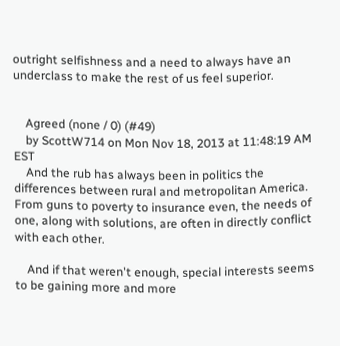outright selfishness and a need to always have an underclass to make the rest of us feel superior.


    Agreed (none / 0) (#49)
    by ScottW714 on Mon Nov 18, 2013 at 11:48:19 AM EST
    And the rub has always been in politics the differences between rural and metropolitan America.  From guns to poverty to insurance even, the needs of one, along with solutions, are often in directly conflict with each other.

    And if that weren't enough, special interests seems to be gaining more and more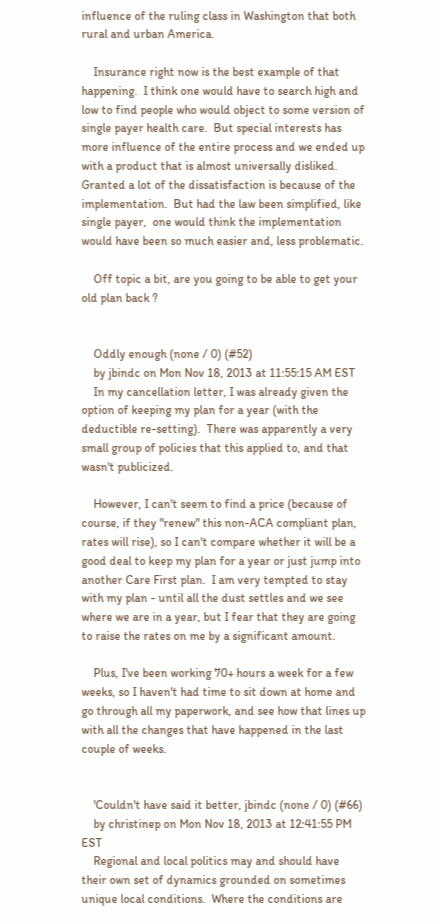influence of the ruling class in Washington that both rural and urban America.

    Insurance right now is the best example of that happening.  I think one would have to search high and low to find people who would object to some version of single payer health care.  But special interests has more influence of the entire process and we ended up with a product that is almost universally disliked.  Granted a lot of the dissatisfaction is because of the implementation.  But had the law been simplified, like single payer,  one would think the implementation would have been so much easier and, less problematic.

    Off topic a bit, are you going to be able to get your old plan back ?


    Oddly enough (none / 0) (#52)
    by jbindc on Mon Nov 18, 2013 at 11:55:15 AM EST
    In my cancellation letter, I was already given the option of keeping my plan for a year (with the deductible re-setting).  There was apparently a very small group of policies that this applied to, and that wasn't publicized.

    However, I can't seem to find a price (because of course, if they "renew" this non-ACA compliant plan, rates will rise), so I can't compare whether it will be a good deal to keep my plan for a year or just jump into another Care First plan.  I am very tempted to stay with my plan - until all the dust settles and we see where we are in a year, but I fear that they are going to raise the rates on me by a significant amount.

    Plus, I've been working 70+ hours a week for a few weeks, so I haven't had time to sit down at home and go through all my paperwork, and see how that lines up with all the changes that have happened in the last couple of weeks.


    'Couldn't have said it better, jbindc (none / 0) (#66)
    by christinep on Mon Nov 18, 2013 at 12:41:55 PM EST
    Regional and local politics may and should have their own set of dynamics grounded on sometimes unique local conditions.  Where the conditions are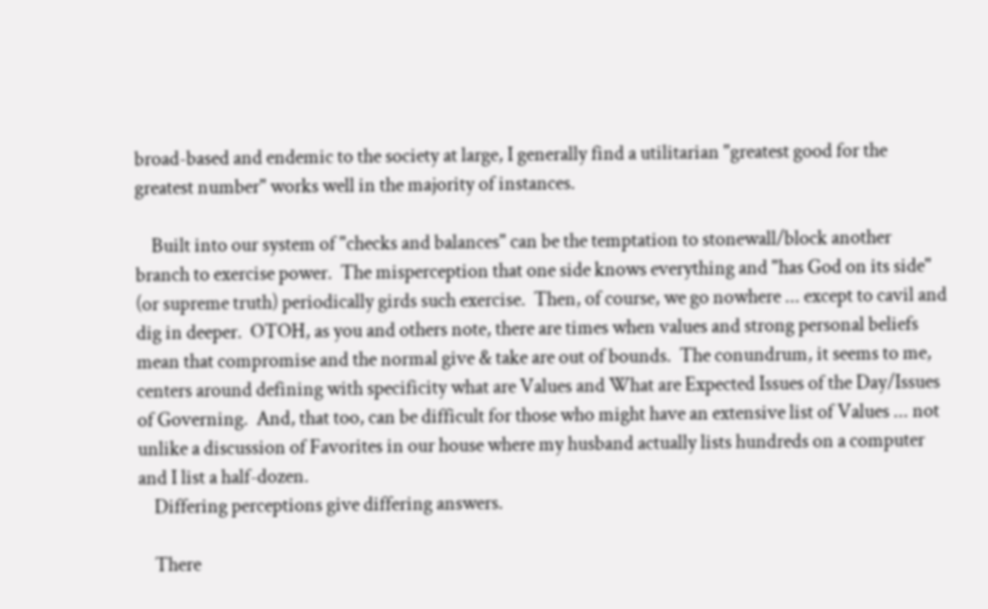broad-based and endemic to the society at large, I generally find a utilitarian "greatest good for the greatest number" works well in the majority of instances.

    Built into our system of "checks and balances" can be the temptation to stonewall/block another branch to exercise power.  The misperception that one side knows everything and "has God on its side" (or supreme truth) periodically girds such exercise.  Then, of course, we go nowhere ... except to cavil and dig in deeper.  OTOH, as you and others note, there are times when values and strong personal beliefs mean that compromise and the normal give & take are out of bounds.  The conundrum, it seems to me, centers around defining with specificity what are Values and What are Expected Issues of the Day/Issues of Governing.  And, that too, can be difficult for those who might have an extensive list of Values ... not unlike a discussion of Favorites in our house where my husband actually lists hundreds on a computer and I list a half-dozen.
    Differing perceptions give differing answers.

    There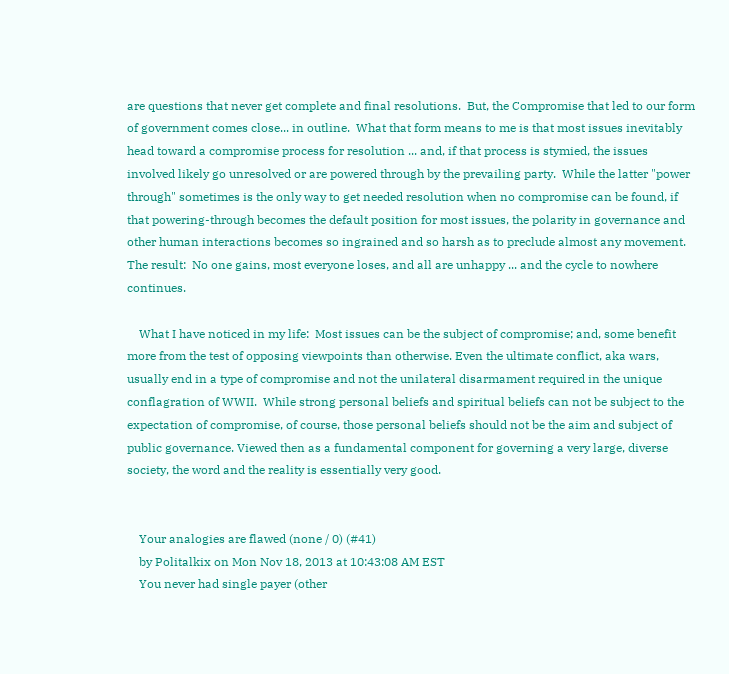are questions that never get complete and final resolutions.  But, the Compromise that led to our form of government comes close... in outline.  What that form means to me is that most issues inevitably head toward a compromise process for resolution ... and, if that process is stymied, the issues involved likely go unresolved or are powered through by the prevailing party.  While the latter "power through" sometimes is the only way to get needed resolution when no compromise can be found, if that powering-through becomes the default position for most issues, the polarity in governance and other human interactions becomes so ingrained and so harsh as to preclude almost any movement.  The result:  No one gains, most everyone loses, and all are unhappy ... and the cycle to nowhere continues.

    What I have noticed in my life:  Most issues can be the subject of compromise; and, some benefit more from the test of opposing viewpoints than otherwise. Even the ultimate conflict, aka wars, usually end in a type of compromise and not the unilateral disarmament required in the unique conflagration of WWII.  While strong personal beliefs and spiritual beliefs can not be subject to the expectation of compromise, of course, those personal beliefs should not be the aim and subject of public governance. Viewed then as a fundamental component for governing a very large, diverse society, the word and the reality is essentially very good.


    Your analogies are flawed (none / 0) (#41)
    by Politalkix on Mon Nov 18, 2013 at 10:43:08 AM EST
    You never had single payer (other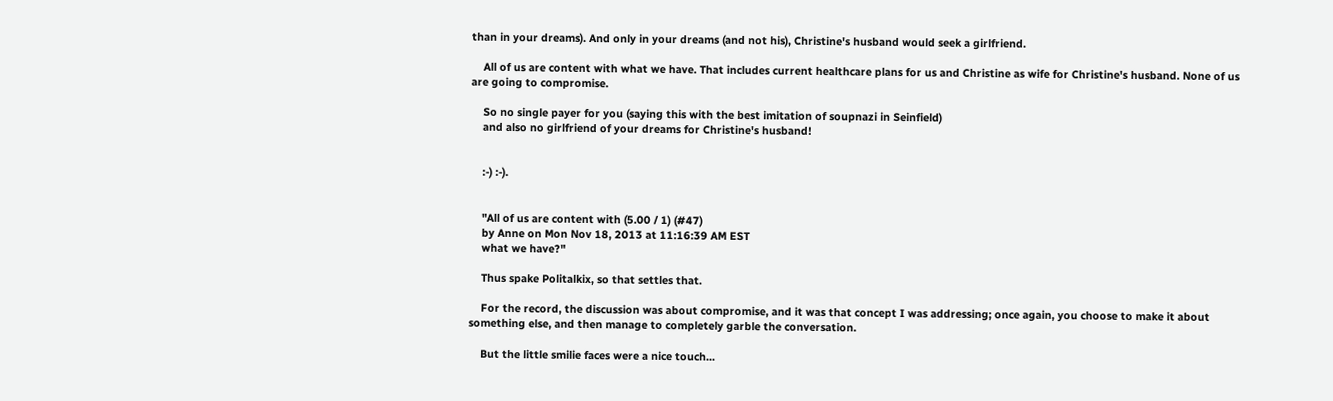than in your dreams). And only in your dreams (and not his), Christine's husband would seek a girlfriend.

    All of us are content with what we have. That includes current healthcare plans for us and Christine as wife for Christine's husband. None of us are going to compromise.

    So no single payer for you (saying this with the best imitation of soupnazi in Seinfield)
    and also no girlfriend of your dreams for Christine's husband!


    :-) :-).


    "All of us are content with (5.00 / 1) (#47)
    by Anne on Mon Nov 18, 2013 at 11:16:39 AM EST
    what we have?"

    Thus spake Politalkix, so that settles that.

    For the record, the discussion was about compromise, and it was that concept I was addressing; once again, you choose to make it about something else, and then manage to completely garble the conversation.

    But the little smilie faces were a nice touch...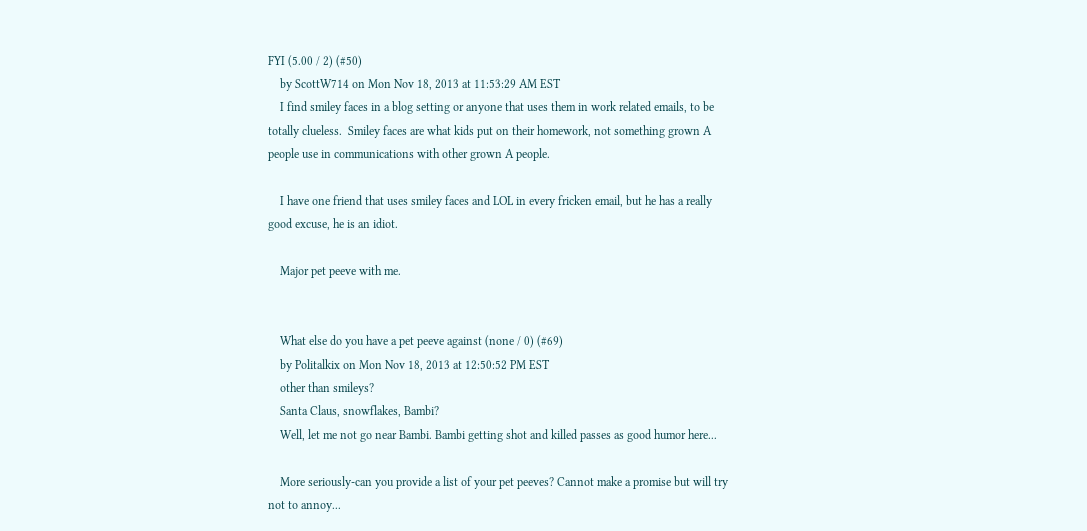FYI (5.00 / 2) (#50)
    by ScottW714 on Mon Nov 18, 2013 at 11:53:29 AM EST
    I find smiley faces in a blog setting or anyone that uses them in work related emails, to be totally clueless.  Smiley faces are what kids put on their homework, not something grown A people use in communications with other grown A people.

    I have one friend that uses smiley faces and LOL in every fricken email, but he has a really good excuse, he is an idiot.

    Major pet peeve with me.


    What else do you have a pet peeve against (none / 0) (#69)
    by Politalkix on Mon Nov 18, 2013 at 12:50:52 PM EST
    other than smileys?
    Santa Claus, snowflakes, Bambi?
    Well, let me not go near Bambi. Bambi getting shot and killed passes as good humor here...

    More seriously-can you provide a list of your pet peeves? Cannot make a promise but will try not to annoy...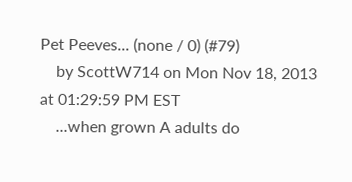Pet Peeves... (none / 0) (#79)
    by ScottW714 on Mon Nov 18, 2013 at 01:29:59 PM EST
    ...when grown A adults do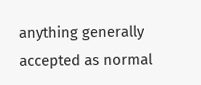anything generally accepted as normal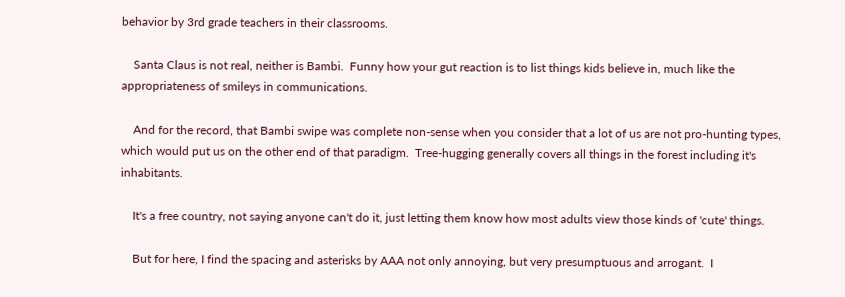behavior by 3rd grade teachers in their classrooms.

    Santa Claus is not real, neither is Bambi.  Funny how your gut reaction is to list things kids believe in, much like the appropriateness of smileys in communications.

    And for the record, that Bambi swipe was complete non-sense when you consider that a lot of us are not pro-hunting types, which would put us on the other end of that paradigm.  Tree-hugging generally covers all things in the forest including it's inhabitants.

    It's a free country, not saying anyone can't do it, just letting them know how most adults view those kinds of 'cute' things.

    But for here, I find the spacing and asterisks by AAA not only annoying, but very presumptuous and arrogant.  I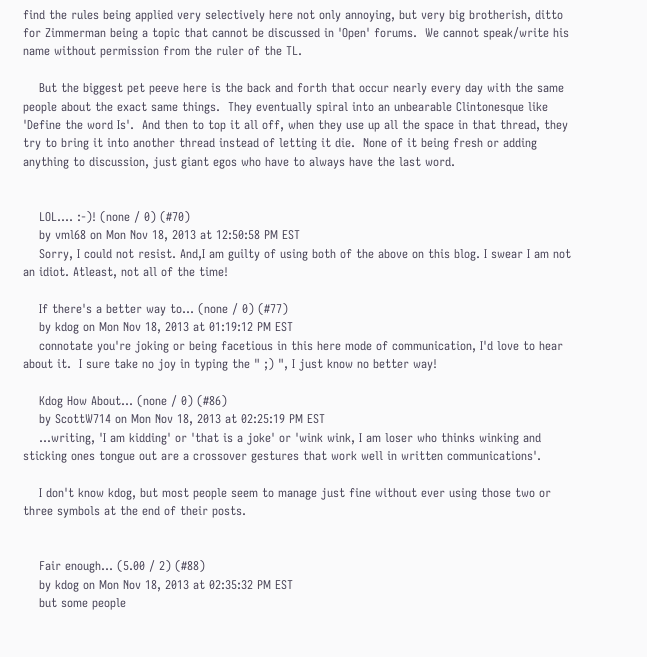find the rules being applied very selectively here not only annoying, but very big brotherish, ditto for Zimmerman being a topic that cannot be discussed in 'Open' forums.  We cannot speak/write his name without permission from the ruler of the TL.

    But the biggest pet peeve here is the back and forth that occur nearly every day with the same people about the exact same things.  They eventually spiral into an unbearable Clintonesque like 'Define the word Is'.  And then to top it all off, when they use up all the space in that thread, they try to bring it into another thread instead of letting it die.  None of it being fresh or adding anything to discussion, just giant egos who have to always have the last word.


    LOL.... :-)! (none / 0) (#70)
    by vml68 on Mon Nov 18, 2013 at 12:50:58 PM EST
    Sorry, I could not resist. And,I am guilty of using both of the above on this blog. I swear I am not an idiot. Atleast, not all of the time!

    If there's a better way to... (none / 0) (#77)
    by kdog on Mon Nov 18, 2013 at 01:19:12 PM EST
    connotate you're joking or being facetious in this here mode of communication, I'd love to hear about it.  I sure take no joy in typing the " ;) ", I just know no better way!

    Kdog How About... (none / 0) (#86)
    by ScottW714 on Mon Nov 18, 2013 at 02:25:19 PM EST
    ...writing, 'I am kidding' or 'that is a joke' or 'wink wink, I am loser who thinks winking and sticking ones tongue out are a crossover gestures that work well in written communications'.

    I don't know kdog, but most people seem to manage just fine without ever using those two or three symbols at the end of their posts.


    Fair enough... (5.00 / 2) (#88)
    by kdog on Mon Nov 18, 2013 at 02:35:32 PM EST
    but some people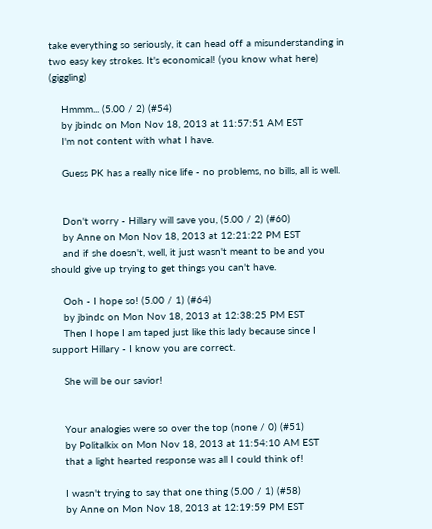take everything so seriously, it can head off a misunderstanding in two easy key strokes. It's economical! (you know what here) (giggling)

    Hmmm... (5.00 / 2) (#54)
    by jbindc on Mon Nov 18, 2013 at 11:57:51 AM EST
    I'm not content with what I have.

    Guess PK has a really nice life - no problems, no bills, all is well.


    Don't worry - Hillary will save you, (5.00 / 2) (#60)
    by Anne on Mon Nov 18, 2013 at 12:21:22 PM EST
    and if she doesn't, well, it just wasn't meant to be and you should give up trying to get things you can't have.

    Ooh - I hope so! (5.00 / 1) (#64)
    by jbindc on Mon Nov 18, 2013 at 12:38:25 PM EST
    Then I hope I am taped just like this lady because since I support Hillary - I know you are correct.

    She will be our savior!


    Your analogies were so over the top (none / 0) (#51)
    by Politalkix on Mon Nov 18, 2013 at 11:54:10 AM EST
    that a light hearted response was all I could think of!

    I wasn't trying to say that one thing (5.00 / 1) (#58)
    by Anne on Mon Nov 18, 2013 at 12:19:59 PM EST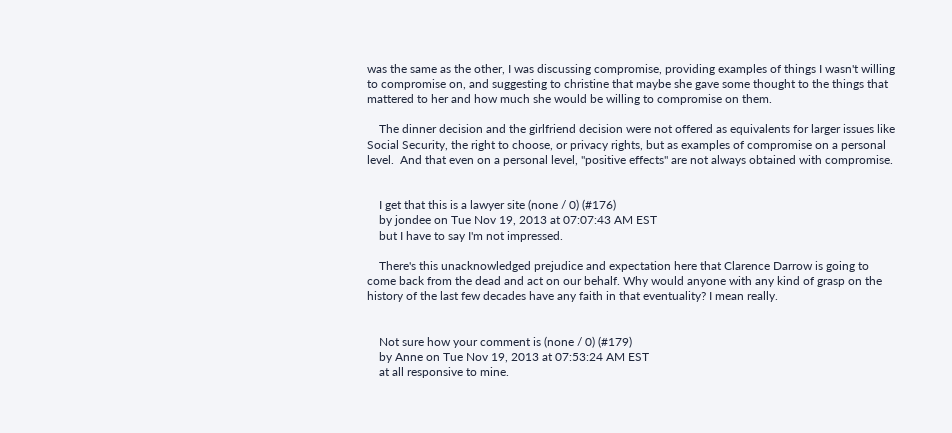was the same as the other, I was discussing compromise, providing examples of things I wasn't willing to compromise on, and suggesting to christine that maybe she gave some thought to the things that mattered to her and how much she would be willing to compromise on them.

    The dinner decision and the girlfriend decision were not offered as equivalents for larger issues like Social Security, the right to choose, or privacy rights, but as examples of compromise on a personal level.  And that even on a personal level, "positive effects" are not always obtained with compromise.


    I get that this is a lawyer site (none / 0) (#176)
    by jondee on Tue Nov 19, 2013 at 07:07:43 AM EST
    but I have to say I'm not impressed.

    There's this unacknowledged prejudice and expectation here that Clarence Darrow is going to come back from the dead and act on our behalf. Why would anyone with any kind of grasp on the history of the last few decades have any faith in that eventuality? I mean really.


    Not sure how your comment is (none / 0) (#179)
    by Anne on Tue Nov 19, 2013 at 07:53:24 AM EST
    at all responsive to mine.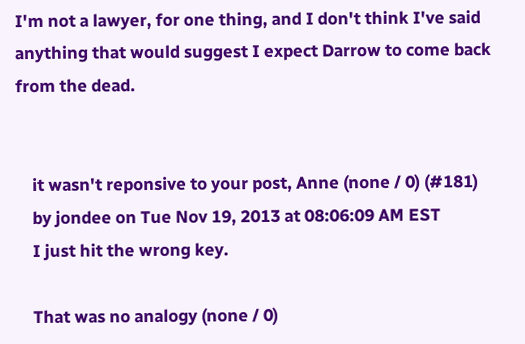I'm not a lawyer, for one thing, and I don't think I've said anything that would suggest I expect Darrow to come back from the dead.


    it wasn't reponsive to your post, Anne (none / 0) (#181)
    by jondee on Tue Nov 19, 2013 at 08:06:09 AM EST
    I just hit the wrong key.

    That was no analogy (none / 0)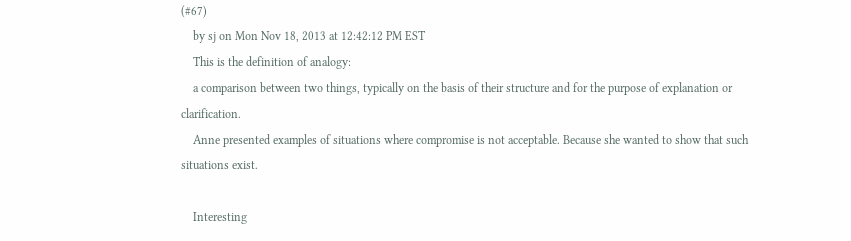(#67)
    by sj on Mon Nov 18, 2013 at 12:42:12 PM EST
    This is the definition of analogy:
    a comparison between two things, typically on the basis of their structure and for the purpose of explanation or clarification.
    Anne presented examples of situations where compromise is not acceptable. Because she wanted to show that such situations exist.

    Interesting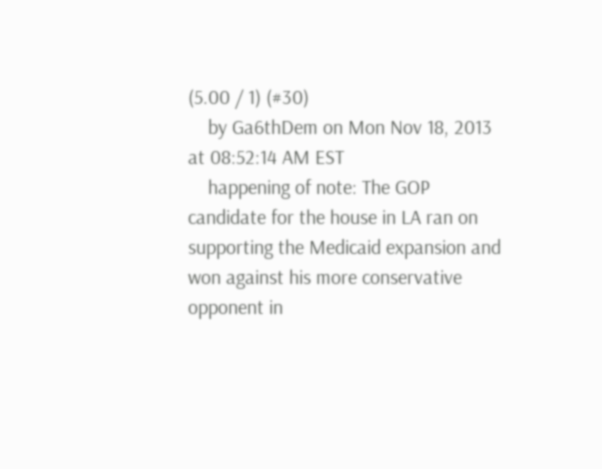(5.00 / 1) (#30)
    by Ga6thDem on Mon Nov 18, 2013 at 08:52:14 AM EST
    happening of note: The GOP candidate for the house in LA ran on supporting the Medicaid expansion and won against his more conservative opponent in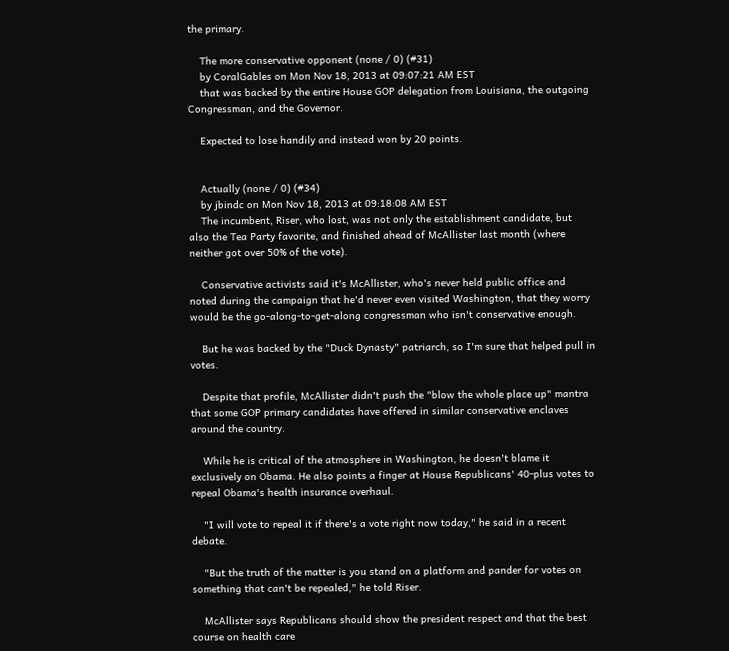the primary.

    The more conservative opponent (none / 0) (#31)
    by CoralGables on Mon Nov 18, 2013 at 09:07:21 AM EST
    that was backed by the entire House GOP delegation from Louisiana, the outgoing Congressman, and the Governor.

    Expected to lose handily and instead won by 20 points.


    Actually (none / 0) (#34)
    by jbindc on Mon Nov 18, 2013 at 09:18:08 AM EST
    The incumbent, Riser, who lost, was not only the establishment candidate, but also the Tea Party favorite, and finished ahead of McAllister last month (where neither got over 50% of the vote).

    Conservative activists said it's McAllister, who's never held public office and noted during the campaign that he'd never even visited Washington, that they worry would be the go-along-to-get-along congressman who isn't conservative enough.

    But he was backed by the "Duck Dynasty" patriarch, so I'm sure that helped pull in votes.

    Despite that profile, McAllister didn't push the "blow the whole place up" mantra that some GOP primary candidates have offered in similar conservative enclaves around the country.

    While he is critical of the atmosphere in Washington, he doesn't blame it exclusively on Obama. He also points a finger at House Republicans' 40-plus votes to repeal Obama's health insurance overhaul.

    "I will vote to repeal it if there's a vote right now today," he said in a recent debate.

    "But the truth of the matter is you stand on a platform and pander for votes on something that can't be repealed," he told Riser.

    McAllister says Republicans should show the president respect and that the best course on health care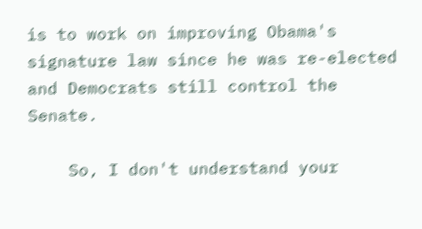is to work on improving Obama's signature law since he was re-elected and Democrats still control the Senate.

    So, I don't understand your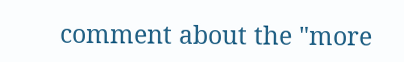comment about the "more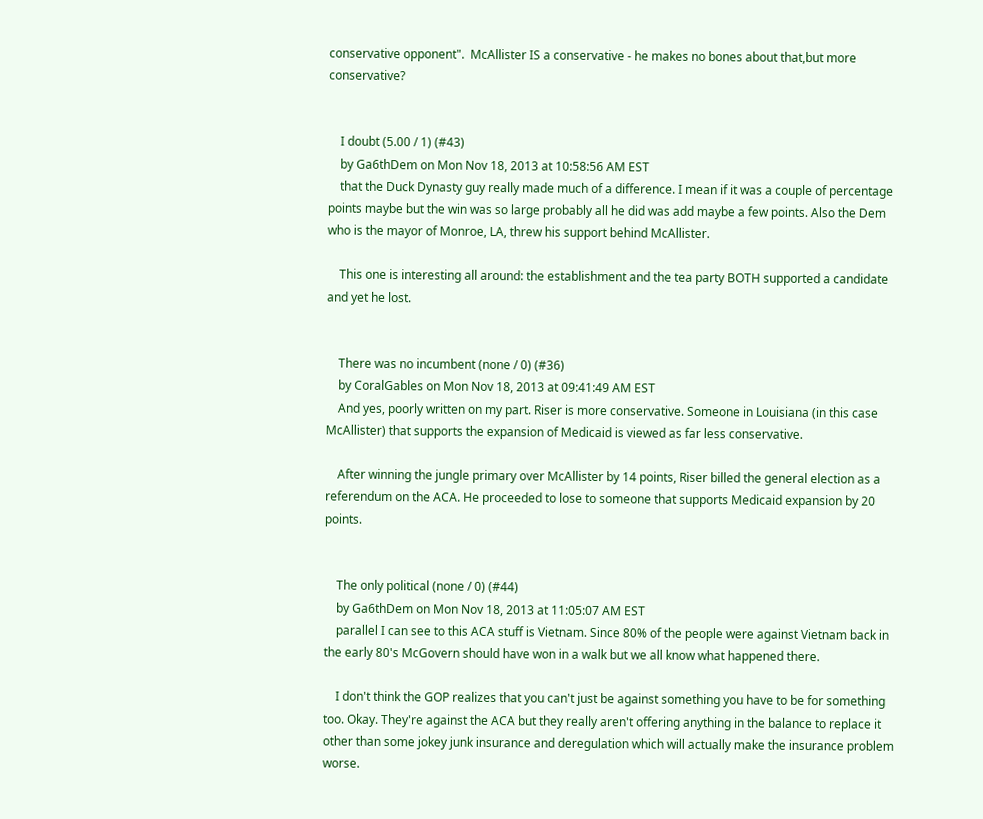conservative opponent".  McAllister IS a conservative - he makes no bones about that,but more conservative?


    I doubt (5.00 / 1) (#43)
    by Ga6thDem on Mon Nov 18, 2013 at 10:58:56 AM EST
    that the Duck Dynasty guy really made much of a difference. I mean if it was a couple of percentage points maybe but the win was so large probably all he did was add maybe a few points. Also the Dem who is the mayor of Monroe, LA, threw his support behind McAllister.

    This one is interesting all around: the establishment and the tea party BOTH supported a candidate and yet he lost.


    There was no incumbent (none / 0) (#36)
    by CoralGables on Mon Nov 18, 2013 at 09:41:49 AM EST
    And yes, poorly written on my part. Riser is more conservative. Someone in Louisiana (in this case McAllister) that supports the expansion of Medicaid is viewed as far less conservative.

    After winning the jungle primary over McAllister by 14 points, Riser billed the general election as a referendum on the ACA. He proceeded to lose to someone that supports Medicaid expansion by 20 points.


    The only political (none / 0) (#44)
    by Ga6thDem on Mon Nov 18, 2013 at 11:05:07 AM EST
    parallel I can see to this ACA stuff is Vietnam. Since 80% of the people were against Vietnam back in the early 80's McGovern should have won in a walk but we all know what happened there.

    I don't think the GOP realizes that you can't just be against something you have to be for something too. Okay. They're against the ACA but they really aren't offering anything in the balance to replace it other than some jokey junk insurance and deregulation which will actually make the insurance problem worse.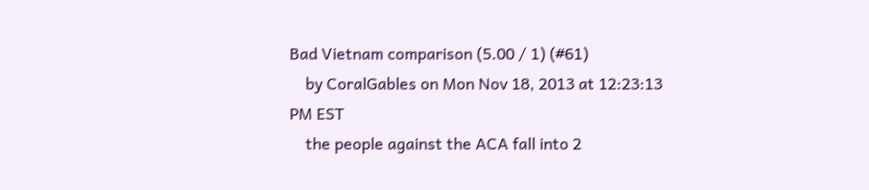Bad Vietnam comparison (5.00 / 1) (#61)
    by CoralGables on Mon Nov 18, 2013 at 12:23:13 PM EST
    the people against the ACA fall into 2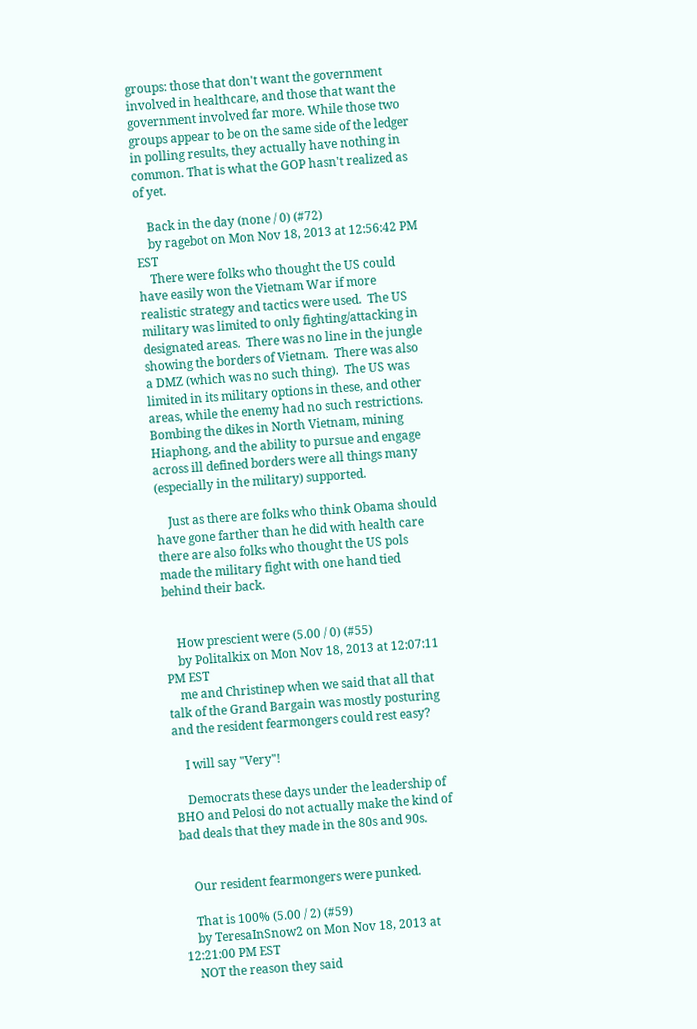groups: those that don't want the government involved in healthcare, and those that want the government involved far more. While those two groups appear to be on the same side of the ledger in polling results, they actually have nothing in common. That is what the GOP hasn't realized as of yet.

    Back in the day (none / 0) (#72)
    by ragebot on Mon Nov 18, 2013 at 12:56:42 PM EST
    There were folks who thought the US could have easily won the Vietnam War if more realistic strategy and tactics were used.  The US military was limited to only fighting/attacking in designated areas.  There was no line in the jungle showing the borders of Vietnam.  There was also a DMZ (which was no such thing).  The US was limited in its military options in these, and other areas, while the enemy had no such restrictions.  Bombing the dikes in North Vietnam, mining Hiaphong, and the ability to pursue and engage across ill defined borders were all things many (especially in the military) supported.

    Just as there are folks who think Obama should have gone farther than he did with health care there are also folks who thought the US pols made the military fight with one hand tied behind their back.


    How prescient were (5.00 / 0) (#55)
    by Politalkix on Mon Nov 18, 2013 at 12:07:11 PM EST
    me and Christinep when we said that all that talk of the Grand Bargain was mostly posturing and the resident fearmongers could rest easy?

    I will say "Very"!

    Democrats these days under the leadership of BHO and Pelosi do not actually make the kind of bad deals that they made in the 80s and 90s.


    Our resident fearmongers were punked.

    That is 100% (5.00 / 2) (#59)
    by TeresaInSnow2 on Mon Nov 18, 2013 at 12:21:00 PM EST
    NOT the reason they said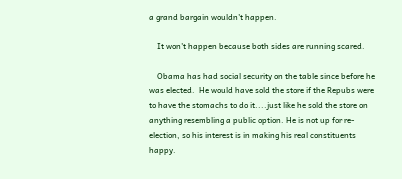a grand bargain wouldn't happen.

    It won't happen because both sides are running scared.

    Obama has had social security on the table since before he was elected.  He would have sold the store if the Repubs were to have the stomachs to do it....just like he sold the store on anything resembling a public option. He is not up for re-election, so his interest is in making his real constituents happy.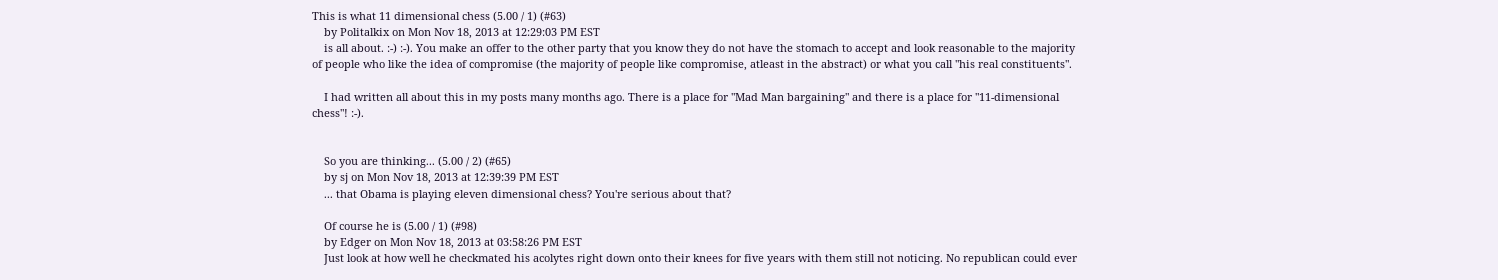This is what 11 dimensional chess (5.00 / 1) (#63)
    by Politalkix on Mon Nov 18, 2013 at 12:29:03 PM EST
    is all about. :-) :-). You make an offer to the other party that you know they do not have the stomach to accept and look reasonable to the majority of people who like the idea of compromise (the majority of people like compromise, atleast in the abstract) or what you call "his real constituents".

    I had written all about this in my posts many months ago. There is a place for "Mad Man bargaining" and there is a place for "11-dimensional chess"! :-).


    So you are thinking... (5.00 / 2) (#65)
    by sj on Mon Nov 18, 2013 at 12:39:39 PM EST
    ... that Obama is playing eleven dimensional chess? You're serious about that?

    Of course he is (5.00 / 1) (#98)
    by Edger on Mon Nov 18, 2013 at 03:58:26 PM EST
    Just look at how well he checkmated his acolytes right down onto their knees for five years with them still not noticing. No republican could ever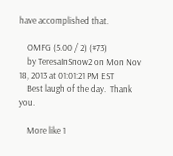have accomplished that.

    OMFG (5.00 / 2) (#73)
    by TeresaInSnow2 on Mon Nov 18, 2013 at 01:01:21 PM EST
    Best laugh of the day.  Thank you.

    More like 1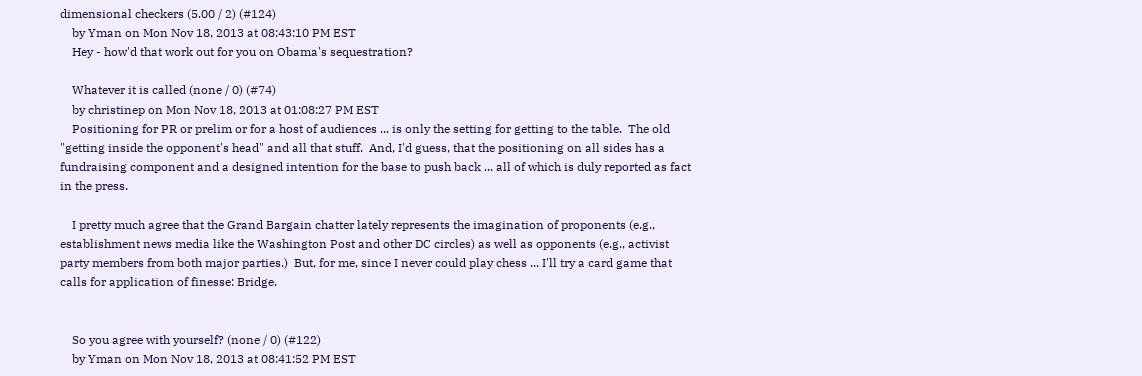dimensional checkers (5.00 / 2) (#124)
    by Yman on Mon Nov 18, 2013 at 08:43:10 PM EST
    Hey - how'd that work out for you on Obama's sequestration?

    Whatever it is called (none / 0) (#74)
    by christinep on Mon Nov 18, 2013 at 01:08:27 PM EST
    Positioning for PR or prelim or for a host of audiences ... is only the setting for getting to the table.  The old "getting inside the opponent's head" and all that stuff.  And, I'd guess, that the positioning on all sides has a fundraising component and a designed intention for the base to push back ... all of which is duly reported as fact in the press.

    I pretty much agree that the Grand Bargain chatter lately represents the imagination of proponents (e.g., establishment news media like the Washington Post and other DC circles) as well as opponents (e.g., activist party members from both major parties.)  But, for me, since I never could play chess ... I'll try a card game that calls for application of finesse: Bridge.


    So you agree with yourself? (none / 0) (#122)
    by Yman on Mon Nov 18, 2013 at 08:41:52 PM EST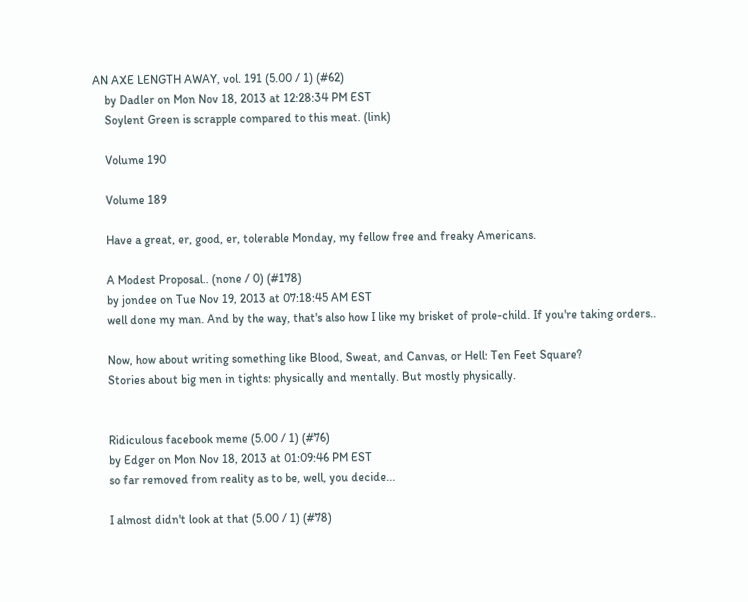AN AXE LENGTH AWAY, vol. 191 (5.00 / 1) (#62)
    by Dadler on Mon Nov 18, 2013 at 12:28:34 PM EST
    Soylent Green is scrapple compared to this meat. (link)

    Volume 190

    Volume 189

    Have a great, er, good, er, tolerable Monday, my fellow free and freaky Americans.

    A Modest Proposal.. (none / 0) (#178)
    by jondee on Tue Nov 19, 2013 at 07:18:45 AM EST
    well done my man. And by the way, that's also how I like my brisket of prole-child. If you're taking orders..

    Now, how about writing something like Blood, Sweat, and Canvas, or Hell: Ten Feet Square?
    Stories about big men in tights: physically and mentally. But mostly physically.


    Ridiculous facebook meme (5.00 / 1) (#76)
    by Edger on Mon Nov 18, 2013 at 01:09:46 PM EST
    so far removed from reality as to be, well, you decide...

    I almost didn't look at that (5.00 / 1) (#78)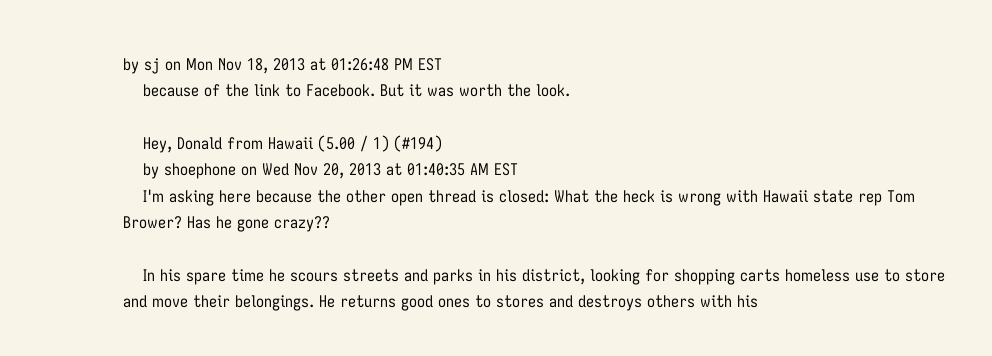by sj on Mon Nov 18, 2013 at 01:26:48 PM EST
    because of the link to Facebook. But it was worth the look.

    Hey, Donald from Hawaii (5.00 / 1) (#194)
    by shoephone on Wed Nov 20, 2013 at 01:40:35 AM EST
    I'm asking here because the other open thread is closed: What the heck is wrong with Hawaii state rep Tom Brower? Has he gone crazy??

    In his spare time he scours streets and parks in his district, looking for shopping carts homeless use to store and move their belongings. He returns good ones to stores and destroys others with his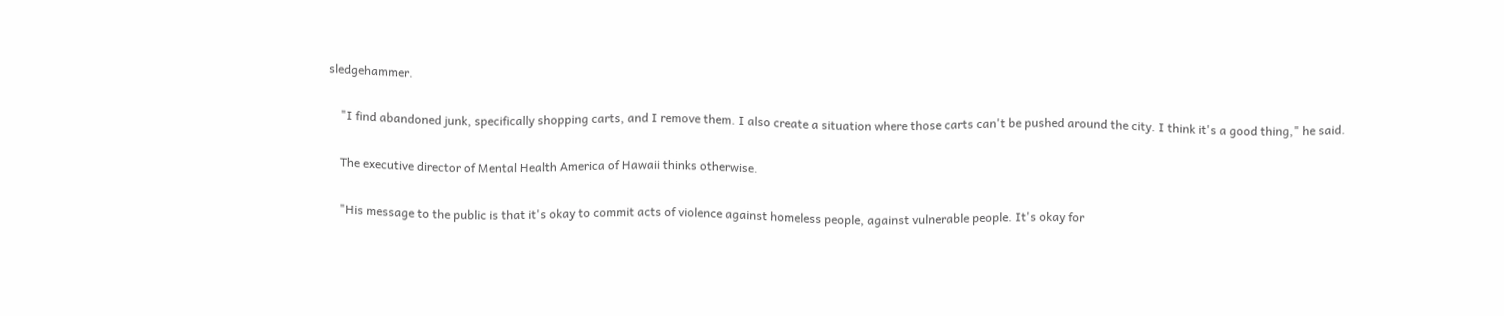sledgehammer.

    "I find abandoned junk, specifically shopping carts, and I remove them. I also create a situation where those carts can't be pushed around the city. I think it's a good thing," he said.

    The executive director of Mental Health America of Hawaii thinks otherwise.

    "His message to the public is that it's okay to commit acts of violence against homeless people, against vulnerable people. It's okay for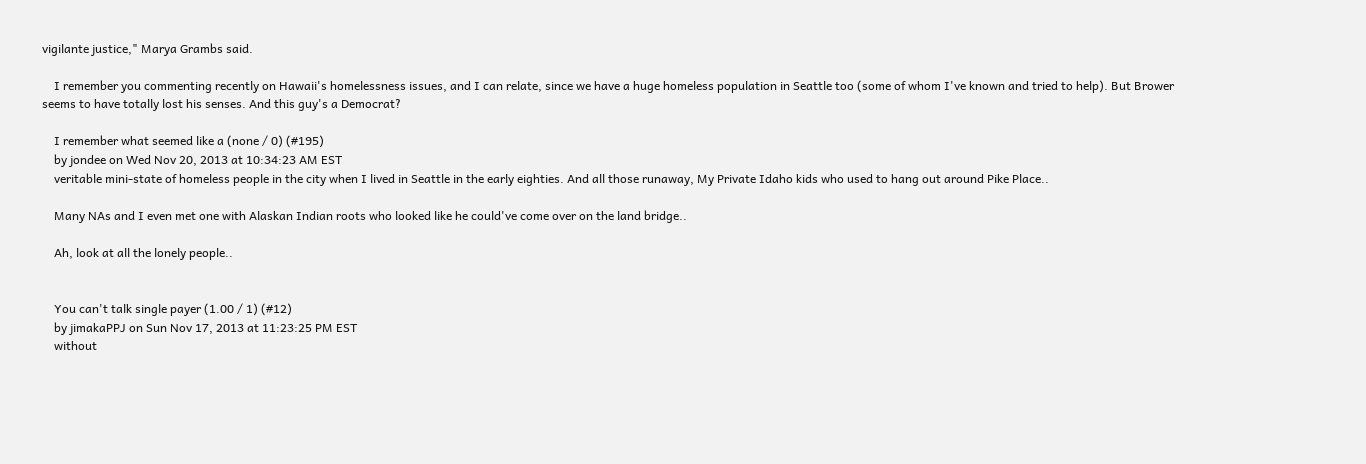vigilante justice," Marya Grambs said.

    I remember you commenting recently on Hawaii's homelessness issues, and I can relate, since we have a huge homeless population in Seattle too (some of whom I've known and tried to help). But Brower seems to have totally lost his senses. And this guy's a Democrat?

    I remember what seemed like a (none / 0) (#195)
    by jondee on Wed Nov 20, 2013 at 10:34:23 AM EST
    veritable mini-state of homeless people in the city when I lived in Seattle in the early eighties. And all those runaway, My Private Idaho kids who used to hang out around Pike Place..

    Many NAs and I even met one with Alaskan Indian roots who looked like he could've come over on the land bridge..

    Ah, look at all the lonely people..


    You can't talk single payer (1.00 / 1) (#12)
    by jimakaPPJ on Sun Nov 17, 2013 at 11:23:25 PM EST
    without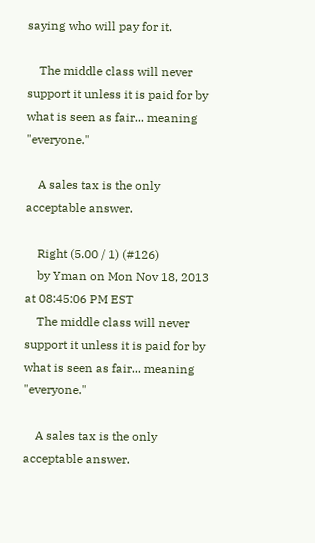saying who will pay for it.

    The middle class will never support it unless it is paid for by what is seen as fair... meaning "everyone."

    A sales tax is the only acceptable answer.

    Right (5.00 / 1) (#126)
    by Yman on Mon Nov 18, 2013 at 08:45:06 PM EST
    The middle class will never support it unless it is paid for by what is seen as fair... meaning "everyone."

    A sales tax is the only acceptable answer.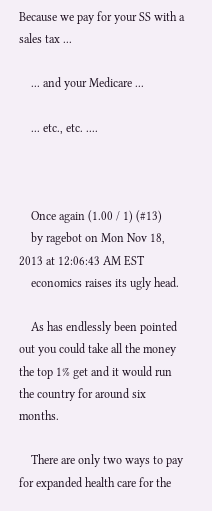Because we pay for your SS with a sales tax ...

    ... and your Medicare ...

    ... etc., etc. ....



    Once again (1.00 / 1) (#13)
    by ragebot on Mon Nov 18, 2013 at 12:06:43 AM EST
    economics raises its ugly head.

    As has endlessly been pointed out you could take all the money the top 1% get and it would run the country for around six months.

    There are only two ways to pay for expanded health care for the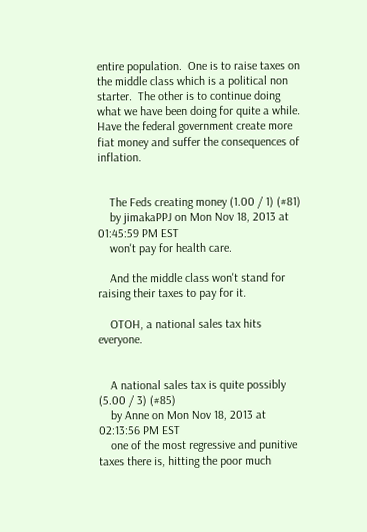entire population.  One is to raise taxes on the middle class which is a political non starter.  The other is to continue doing what we have been doing for quite a while.  Have the federal government create more fiat money and suffer the consequences of inflation.


    The Feds creating money (1.00 / 1) (#81)
    by jimakaPPJ on Mon Nov 18, 2013 at 01:45:59 PM EST
    won't pay for health care.

    And the middle class won't stand for raising their taxes to pay for it.

    OTOH, a national sales tax hits everyone.


    A national sales tax is quite possibly (5.00 / 3) (#85)
    by Anne on Mon Nov 18, 2013 at 02:13:56 PM EST
    one of the most regressive and punitive taxes there is, hitting the poor much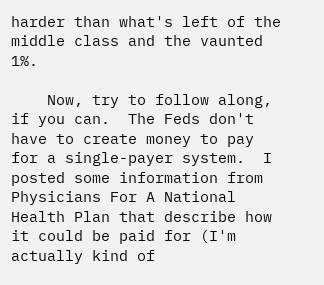harder than what's left of the middle class and the vaunted 1%.

    Now, try to follow along, if you can.  The Feds don't have to create money to pay for a single-payer system.  I posted some information from Physicians For A National Health Plan that describe how it could be paid for (I'm actually kind of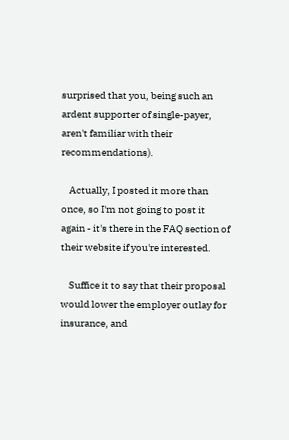surprised that you, being such an ardent supporter of single-payer, aren't familiar with their recommendations).

    Actually, I posted it more than once, so I'm not going to post it again - it's there in the FAQ section of their website if you're interested.

    Suffice it to say that their proposal would lower the employer outlay for insurance, and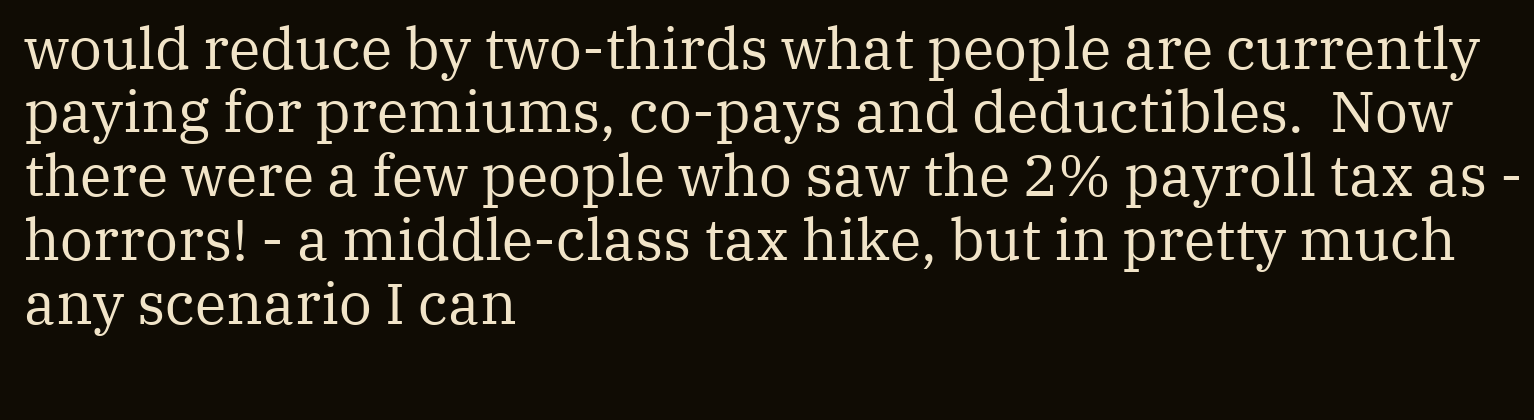would reduce by two-thirds what people are currently paying for premiums, co-pays and deductibles.  Now there were a few people who saw the 2% payroll tax as - horrors! - a middle-class tax hike, but in pretty much any scenario I can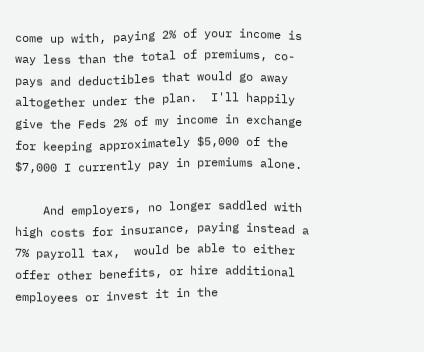come up with, paying 2% of your income is way less than the total of premiums, co-pays and deductibles that would go away altogether under the plan.  I'll happily give the Feds 2% of my income in exchange for keeping approximately $5,000 of the $7,000 I currently pay in premiums alone.

    And employers, no longer saddled with high costs for insurance, paying instead a 7% payroll tax,  would be able to either offer other benefits, or hire additional employees or invest it in the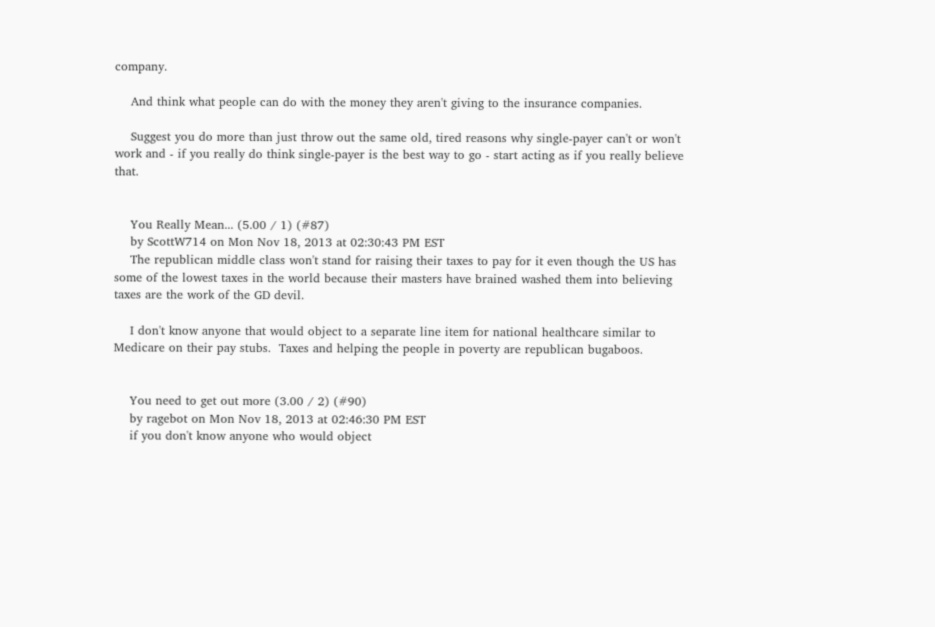company.

    And think what people can do with the money they aren't giving to the insurance companies.

    Suggest you do more than just throw out the same old, tired reasons why single-payer can't or won't work and - if you really do think single-payer is the best way to go - start acting as if you really believe that.


    You Really Mean... (5.00 / 1) (#87)
    by ScottW714 on Mon Nov 18, 2013 at 02:30:43 PM EST
    The republican middle class won't stand for raising their taxes to pay for it even though the US has some of the lowest taxes in the world because their masters have brained washed them into believing taxes are the work of the GD devil.

    I don't know anyone that would object to a separate line item for national healthcare similar to Medicare on their pay stubs.  Taxes and helping the people in poverty are republican bugaboos.


    You need to get out more (3.00 / 2) (#90)
    by ragebot on Mon Nov 18, 2013 at 02:46:30 PM EST
    if you don't know anyone who would object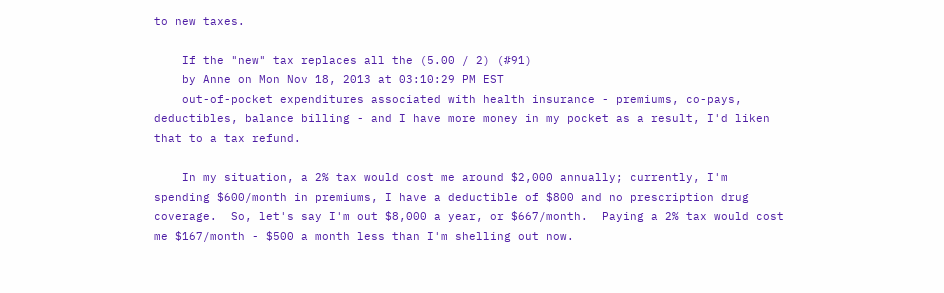to new taxes.

    If the "new" tax replaces all the (5.00 / 2) (#91)
    by Anne on Mon Nov 18, 2013 at 03:10:29 PM EST
    out-of-pocket expenditures associated with health insurance - premiums, co-pays, deductibles, balance billing - and I have more money in my pocket as a result, I'd liken that to a tax refund.

    In my situation, a 2% tax would cost me around $2,000 annually; currently, I'm spending $600/month in premiums, I have a deductible of $800 and no prescription drug coverage.  So, let's say I'm out $8,000 a year, or $667/month.  Paying a 2% tax would cost me $167/month - $500 a month less than I'm shelling out now.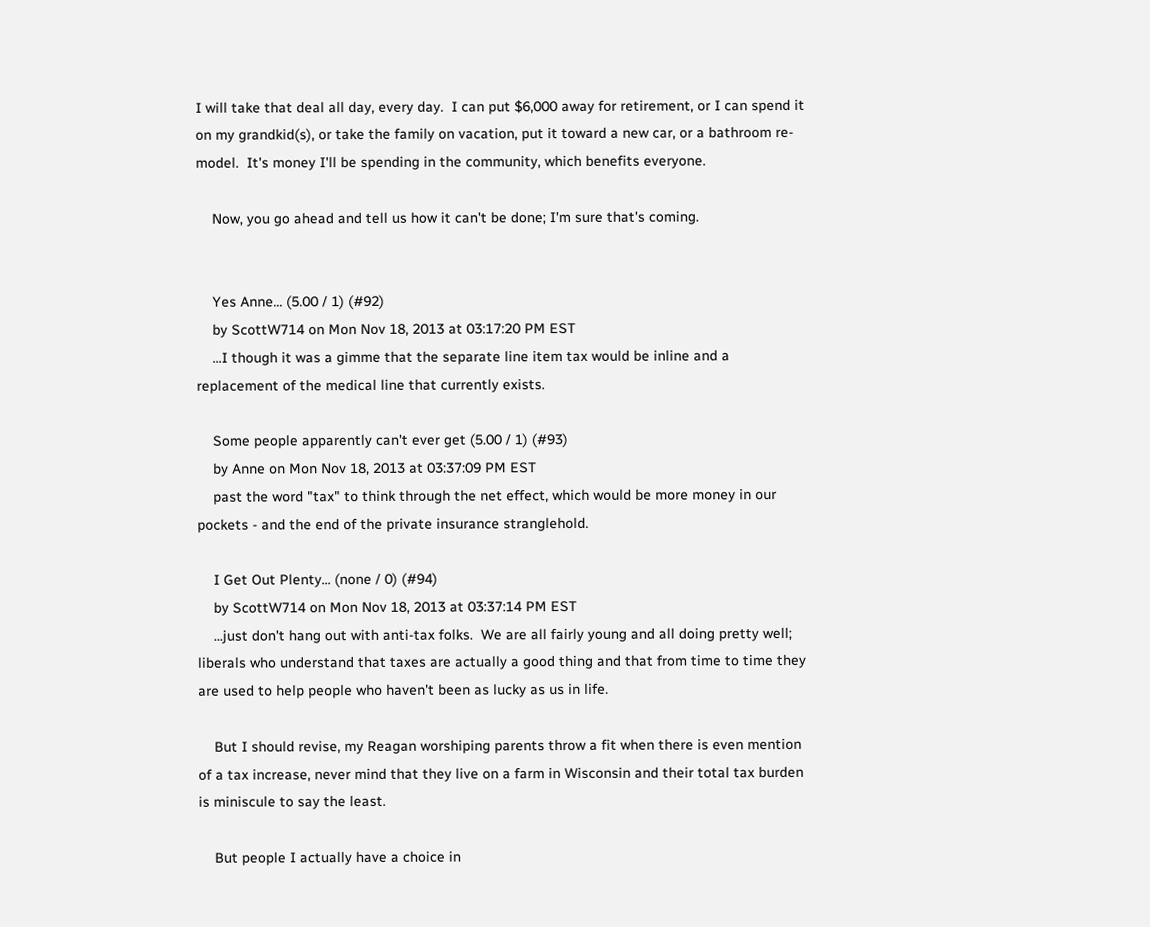I will take that deal all day, every day.  I can put $6,000 away for retirement, or I can spend it on my grandkid(s), or take the family on vacation, put it toward a new car, or a bathroom re-model.  It's money I'll be spending in the community, which benefits everyone.

    Now, you go ahead and tell us how it can't be done; I'm sure that's coming.


    Yes Anne... (5.00 / 1) (#92)
    by ScottW714 on Mon Nov 18, 2013 at 03:17:20 PM EST
    ...I though it was a gimme that the separate line item tax would be inline and a replacement of the medical line that currently exists.

    Some people apparently can't ever get (5.00 / 1) (#93)
    by Anne on Mon Nov 18, 2013 at 03:37:09 PM EST
    past the word "tax" to think through the net effect, which would be more money in our pockets - and the end of the private insurance stranglehold.

    I Get Out Plenty... (none / 0) (#94)
    by ScottW714 on Mon Nov 18, 2013 at 03:37:14 PM EST
    ...just don't hang out with anti-tax folks.  We are all fairly young and all doing pretty well; liberals who understand that taxes are actually a good thing and that from time to time they are used to help people who haven't been as lucky as us in life.

    But I should revise, my Reagan worshiping parents throw a fit when there is even mention of a tax increase, never mind that they live on a farm in Wisconsin and their total tax burden is miniscule to say the least.

    But people I actually have a choice in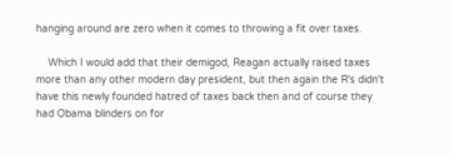hanging around are zero when it comes to throwing a fit over taxes.

    Which I would add that their demigod, Reagan actually raised taxes more than any other modern day president, but then again the R's didn't have this newly founded hatred of taxes back then and of course they had Obama blinders on for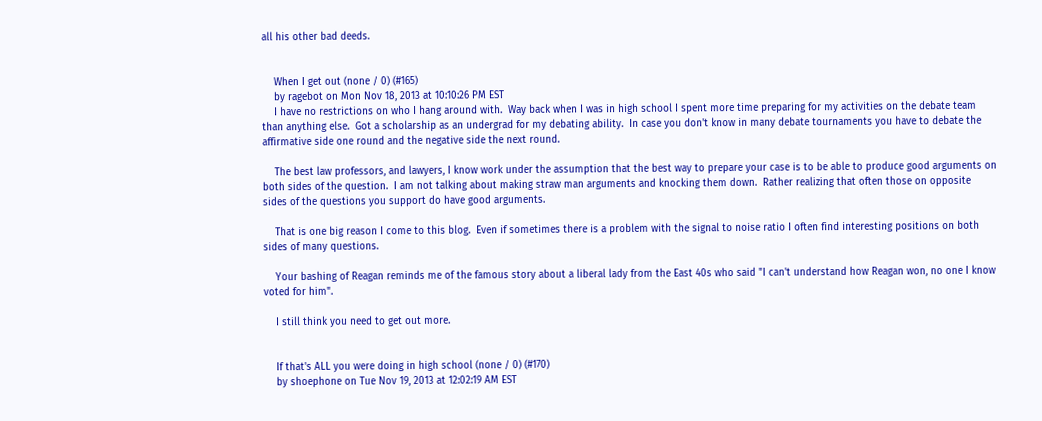all his other bad deeds.


    When I get out (none / 0) (#165)
    by ragebot on Mon Nov 18, 2013 at 10:10:26 PM EST
    I have no restrictions on who I hang around with.  Way back when I was in high school I spent more time preparing for my activities on the debate team than anything else.  Got a scholarship as an undergrad for my debating ability.  In case you don't know in many debate tournaments you have to debate the affirmative side one round and the negative side the next round.

    The best law professors, and lawyers, I know work under the assumption that the best way to prepare your case is to be able to produce good arguments on both sides of the question.  I am not talking about making straw man arguments and knocking them down.  Rather realizing that often those on opposite sides of the questions you support do have good arguments.

    That is one big reason I come to this blog.  Even if sometimes there is a problem with the signal to noise ratio I often find interesting positions on both sides of many questions.

    Your bashing of Reagan reminds me of the famous story about a liberal lady from the East 40s who said "I can't understand how Reagan won, no one I know voted for him".

    I still think you need to get out more.


    If that's ALL you were doing in high school (none / 0) (#170)
    by shoephone on Tue Nov 19, 2013 at 12:02:19 AM EST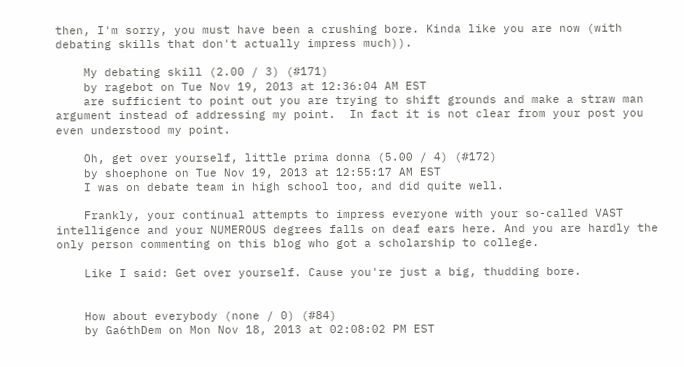then, I'm sorry, you must have been a crushing bore. Kinda like you are now (with debating skills that don't actually impress much)).

    My debating skill (2.00 / 3) (#171)
    by ragebot on Tue Nov 19, 2013 at 12:36:04 AM EST
    are sufficient to point out you are trying to shift grounds and make a straw man argument instead of addressing my point.  In fact it is not clear from your post you even understood my point.

    Oh, get over yourself, little prima donna (5.00 / 4) (#172)
    by shoephone on Tue Nov 19, 2013 at 12:55:17 AM EST
    I was on debate team in high school too, and did quite well.

    Frankly, your continual attempts to impress everyone with your so-called VAST intelligence and your NUMEROUS degrees falls on deaf ears here. And you are hardly the only person commenting on this blog who got a scholarship to college.

    Like I said: Get over yourself. Cause you're just a big, thudding bore.


    How about everybody (none / 0) (#84)
    by Ga6thDem on Mon Nov 18, 2013 at 02:08:02 PM EST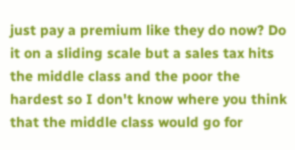just pay a premium like they do now? Do it on a sliding scale but a sales tax hits the middle class and the poor the hardest so I don't know where you think that the middle class would go for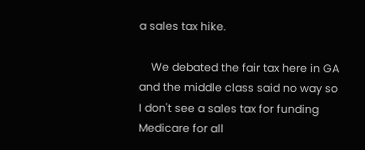a sales tax hike.

    We debated the fair tax here in GA and the middle class said no way so I don't see a sales tax for funding Medicare for all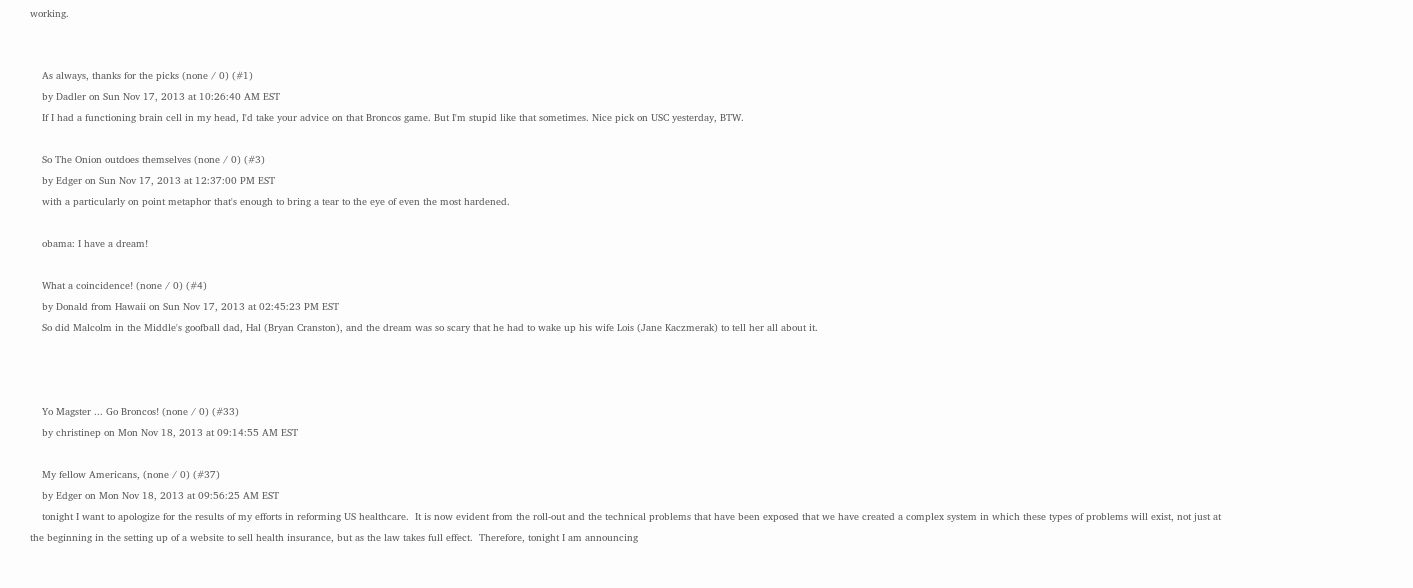working.


    As always, thanks for the picks (none / 0) (#1)
    by Dadler on Sun Nov 17, 2013 at 10:26:40 AM EST
    If I had a functioning brain cell in my head, I'd take your advice on that Broncos game. But I'm stupid like that sometimes. Nice pick on USC yesterday, BTW.

    So The Onion outdoes themselves (none / 0) (#3)
    by Edger on Sun Nov 17, 2013 at 12:37:00 PM EST
    with a particularly on point metaphor that's enough to bring a tear to the eye of even the most hardened.

    obama: I have a dream!

    What a coincidence! (none / 0) (#4)
    by Donald from Hawaii on Sun Nov 17, 2013 at 02:45:23 PM EST
    So did Malcolm in the Middle's goofball dad, Hal (Bryan Cranston), and the dream was so scary that he had to wake up his wife Lois (Jane Kaczmerak) to tell her all about it.



    Yo Magster ... Go Broncos! (none / 0) (#33)
    by christinep on Mon Nov 18, 2013 at 09:14:55 AM EST

    My fellow Americans, (none / 0) (#37)
    by Edger on Mon Nov 18, 2013 at 09:56:25 AM EST
    tonight I want to apologize for the results of my efforts in reforming US healthcare.  It is now evident from the roll-out and the technical problems that have been exposed that we have created a complex system in which these types of problems will exist, not just at the beginning in the setting up of a website to sell health insurance, but as the law takes full effect.  Therefore, tonight I am announcing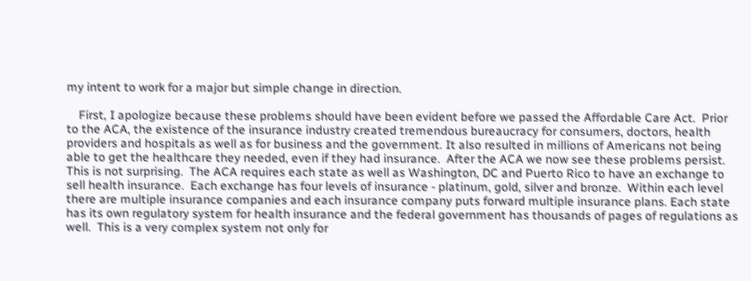my intent to work for a major but simple change in direction.

    First, I apologize because these problems should have been evident before we passed the Affordable Care Act.  Prior to the ACA, the existence of the insurance industry created tremendous bureaucracy for consumers, doctors, health providers and hospitals as well as for business and the government. It also resulted in millions of Americans not being able to get the healthcare they needed, even if they had insurance.  After the ACA we now see these problems persist.  This is not surprising.  The ACA requires each state as well as Washington, DC and Puerto Rico to have an exchange to sell health insurance.  Each exchange has four levels of insurance - platinum, gold, silver and bronze.  Within each level there are multiple insurance companies and each insurance company puts forward multiple insurance plans. Each state has its own regulatory system for health insurance and the federal government has thousands of pages of regulations as well.  This is a very complex system not only for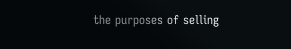the purposes of selling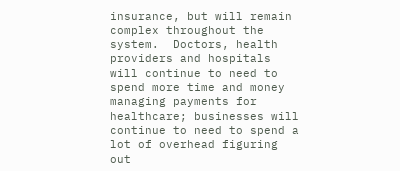insurance, but will remain complex throughout the system.  Doctors, health providers and hospitals will continue to need to spend more time and money managing payments for healthcare; businesses will continue to need to spend a lot of overhead figuring out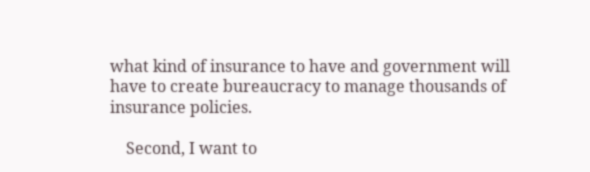what kind of insurance to have and government will have to create bureaucracy to manage thousands of insurance policies.

    Second, I want to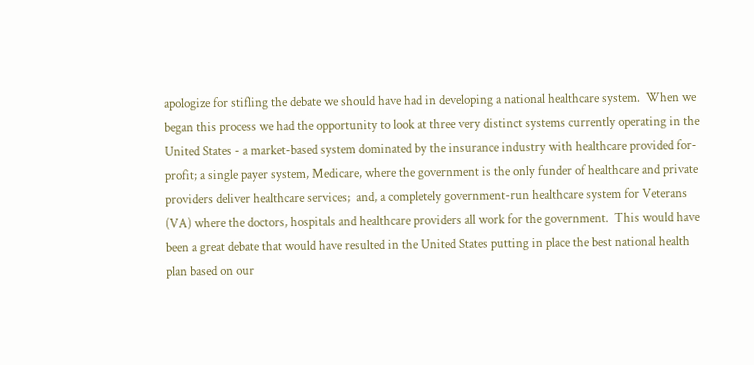apologize for stifling the debate we should have had in developing a national healthcare system.  When we began this process we had the opportunity to look at three very distinct systems currently operating in the United States - a market-based system dominated by the insurance industry with healthcare provided for-profit; a single payer system, Medicare, where the government is the only funder of healthcare and private providers deliver healthcare services;  and, a completely government-run healthcare system for Veterans (VA) where the doctors, hospitals and healthcare providers all work for the government.  This would have been a great debate that would have resulted in the United States putting in place the best national health plan based on our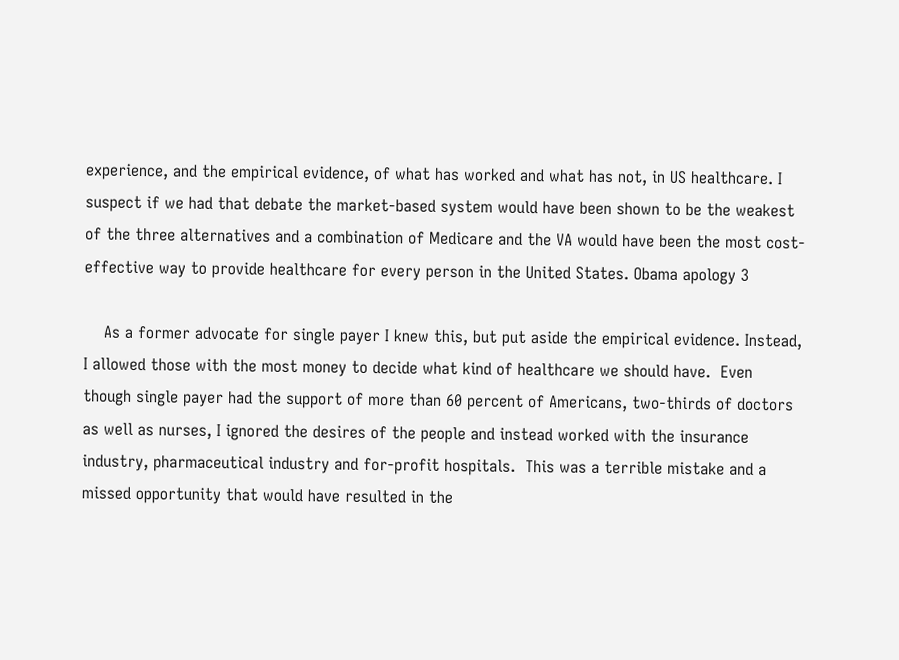experience, and the empirical evidence, of what has worked and what has not, in US healthcare. I suspect if we had that debate the market-based system would have been shown to be the weakest of the three alternatives and a combination of Medicare and the VA would have been the most cost-effective way to provide healthcare for every person in the United States. Obama apology 3

    As a former advocate for single payer I knew this, but put aside the empirical evidence. Instead, I allowed those with the most money to decide what kind of healthcare we should have.  Even though single payer had the support of more than 60 percent of Americans, two-thirds of doctors as well as nurses, I ignored the desires of the people and instead worked with the insurance industry, pharmaceutical industry and for-profit hospitals.  This was a terrible mistake and a missed opportunity that would have resulted in the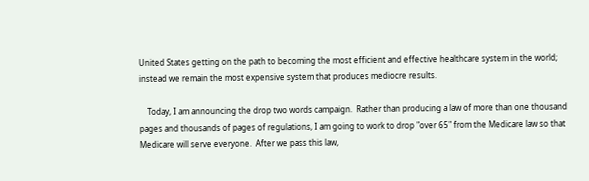United States getting on the path to becoming the most efficient and effective healthcare system in the world; instead we remain the most expensive system that produces mediocre results.

    Today, I am announcing the drop two words campaign.  Rather than producing a law of more than one thousand pages and thousands of pages of regulations, I am going to work to drop "over 65" from the Medicare law so that Medicare will serve everyone.  After we pass this law,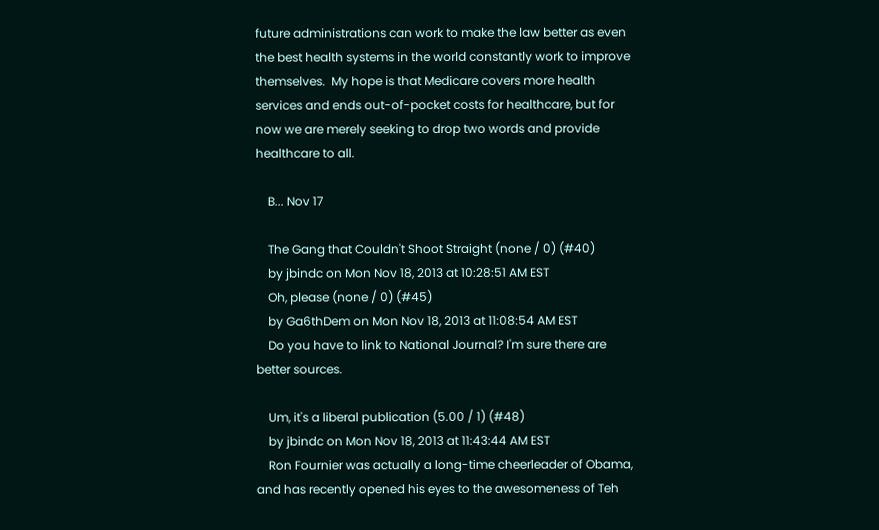future administrations can work to make the law better as even the best health systems in the world constantly work to improve themselves.  My hope is that Medicare covers more health services and ends out-of-pocket costs for healthcare, but for now we are merely seeking to drop two words and provide healthcare to all.

    B... Nov 17

    The Gang that Couldn't Shoot Straight (none / 0) (#40)
    by jbindc on Mon Nov 18, 2013 at 10:28:51 AM EST
    Oh, please (none / 0) (#45)
    by Ga6thDem on Mon Nov 18, 2013 at 11:08:54 AM EST
    Do you have to link to National Journal? I'm sure there are better sources.

    Um, it's a liberal publication (5.00 / 1) (#48)
    by jbindc on Mon Nov 18, 2013 at 11:43:44 AM EST
    Ron Fournier was actually a long-time cheerleader of Obama, and has recently opened his eyes to the awesomeness of Teh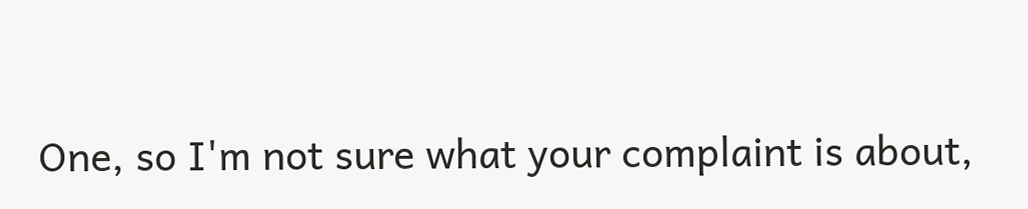One, so I'm not sure what your complaint is about,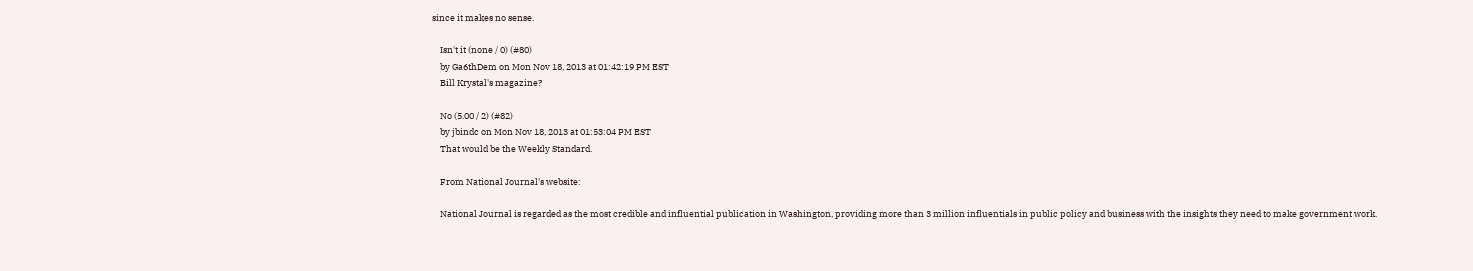since it makes no sense.

    Isn't it (none / 0) (#80)
    by Ga6thDem on Mon Nov 18, 2013 at 01:42:19 PM EST
    Bill Krystal's magazine?

    No (5.00 / 2) (#82)
    by jbindc on Mon Nov 18, 2013 at 01:53:04 PM EST
    That would be the Weekly Standard.

    From National Journal's website:

    National Journal is regarded as the most credible and influential publication in Washington, providing more than 3 million influentials in public policy and business with the insights they need to make government work.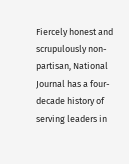Fiercely honest and scrupulously non-partisan, National Journal has a four-decade history of serving leaders in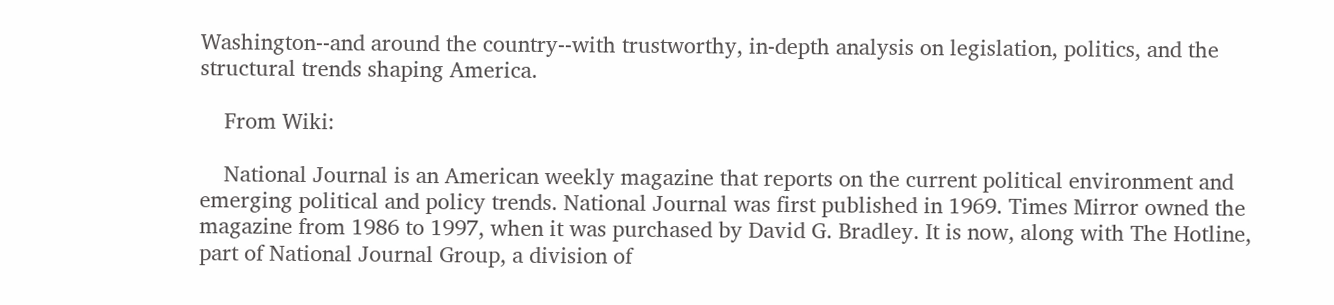Washington--and around the country--with trustworthy, in-depth analysis on legislation, politics, and the structural trends shaping America.

    From Wiki:

    National Journal is an American weekly magazine that reports on the current political environment and emerging political and policy trends. National Journal was first published in 1969. Times Mirror owned the magazine from 1986 to 1997, when it was purchased by David G. Bradley. It is now, along with The Hotline, part of National Journal Group, a division of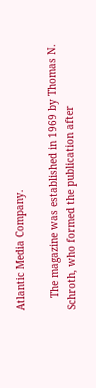Atlantic Media Company.

    The magazine was established in 1969 by Thomas N. Schroth, who formed the publication after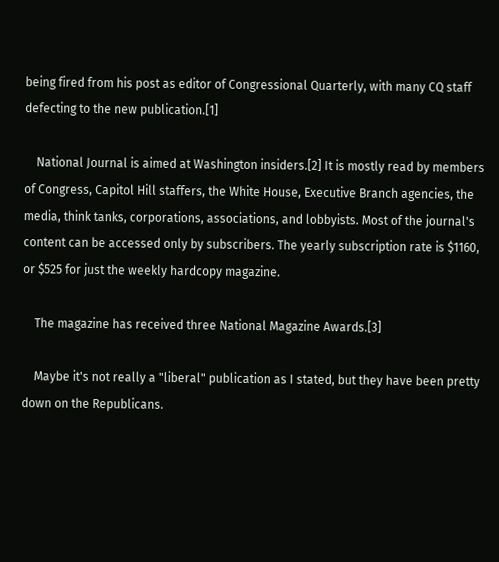being fired from his post as editor of Congressional Quarterly, with many CQ staff defecting to the new publication.[1]

    National Journal is aimed at Washington insiders.[2] It is mostly read by members of Congress, Capitol Hill staffers, the White House, Executive Branch agencies, the media, think tanks, corporations, associations, and lobbyists. Most of the journal's content can be accessed only by subscribers. The yearly subscription rate is $1160, or $525 for just the weekly hardcopy magazine.

    The magazine has received three National Magazine Awards.[3]

    Maybe it's not really a "liberal" publication as I stated, but they have been pretty down on the Republicans.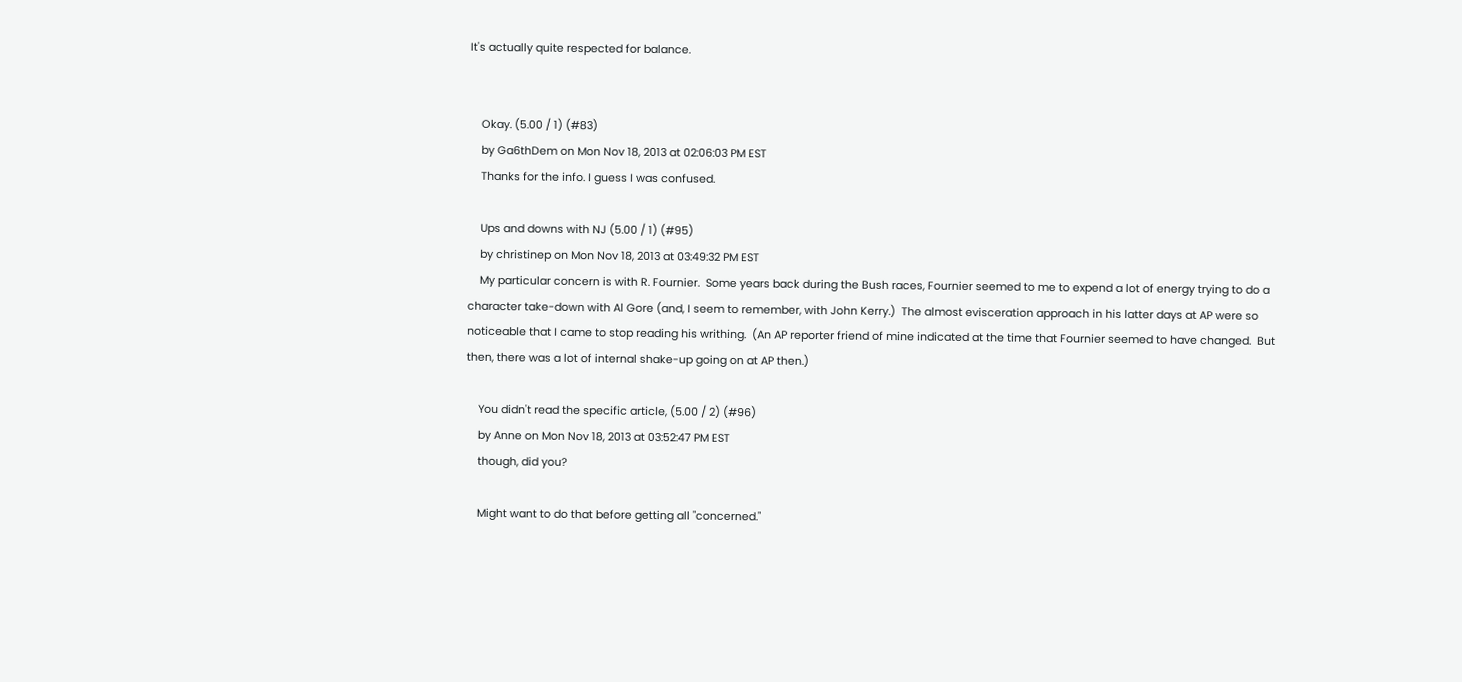It's actually quite respected for balance.


    Okay. (5.00 / 1) (#83)
    by Ga6thDem on Mon Nov 18, 2013 at 02:06:03 PM EST
    Thanks for the info. I guess I was confused.

    Ups and downs with NJ (5.00 / 1) (#95)
    by christinep on Mon Nov 18, 2013 at 03:49:32 PM EST
    My particular concern is with R. Fournier.  Some years back during the Bush races, Fournier seemed to me to expend a lot of energy trying to do a character take-down with Al Gore (and, I seem to remember, with John Kerry.)  The almost evisceration approach in his latter days at AP were so noticeable that I came to stop reading his writhing.  (An AP reporter friend of mine indicated at the time that Fournier seemed to have changed.  But then, there was a lot of internal shake-up going on at AP then.)

    You didn't read the specific article, (5.00 / 2) (#96)
    by Anne on Mon Nov 18, 2013 at 03:52:47 PM EST
    though, did you?

    Might want to do that before getting all "concerned."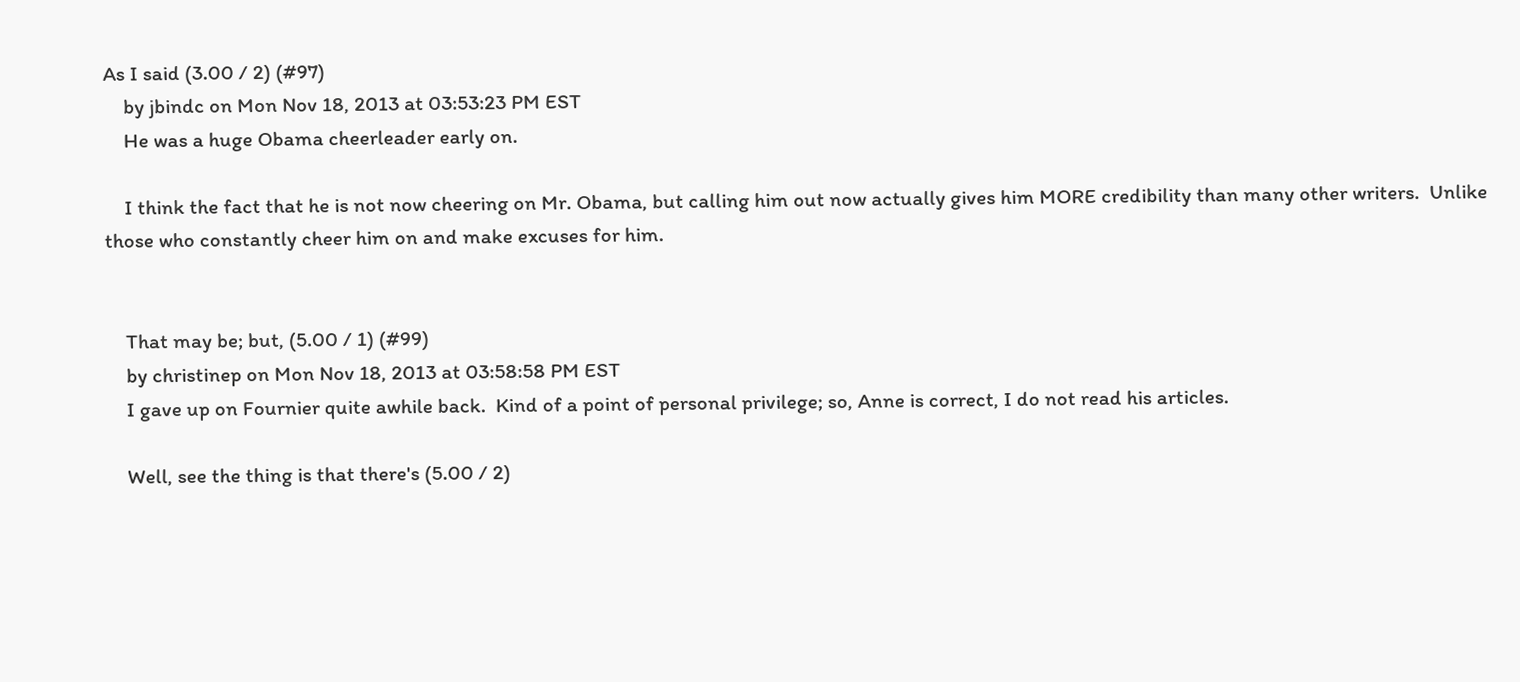As I said (3.00 / 2) (#97)
    by jbindc on Mon Nov 18, 2013 at 03:53:23 PM EST
    He was a huge Obama cheerleader early on.

    I think the fact that he is not now cheering on Mr. Obama, but calling him out now actually gives him MORE credibility than many other writers.  Unlike those who constantly cheer him on and make excuses for him.


    That may be; but, (5.00 / 1) (#99)
    by christinep on Mon Nov 18, 2013 at 03:58:58 PM EST
    I gave up on Fournier quite awhile back.  Kind of a point of personal privilege; so, Anne is correct, I do not read his articles.

    Well, see the thing is that there's (5.00 / 2)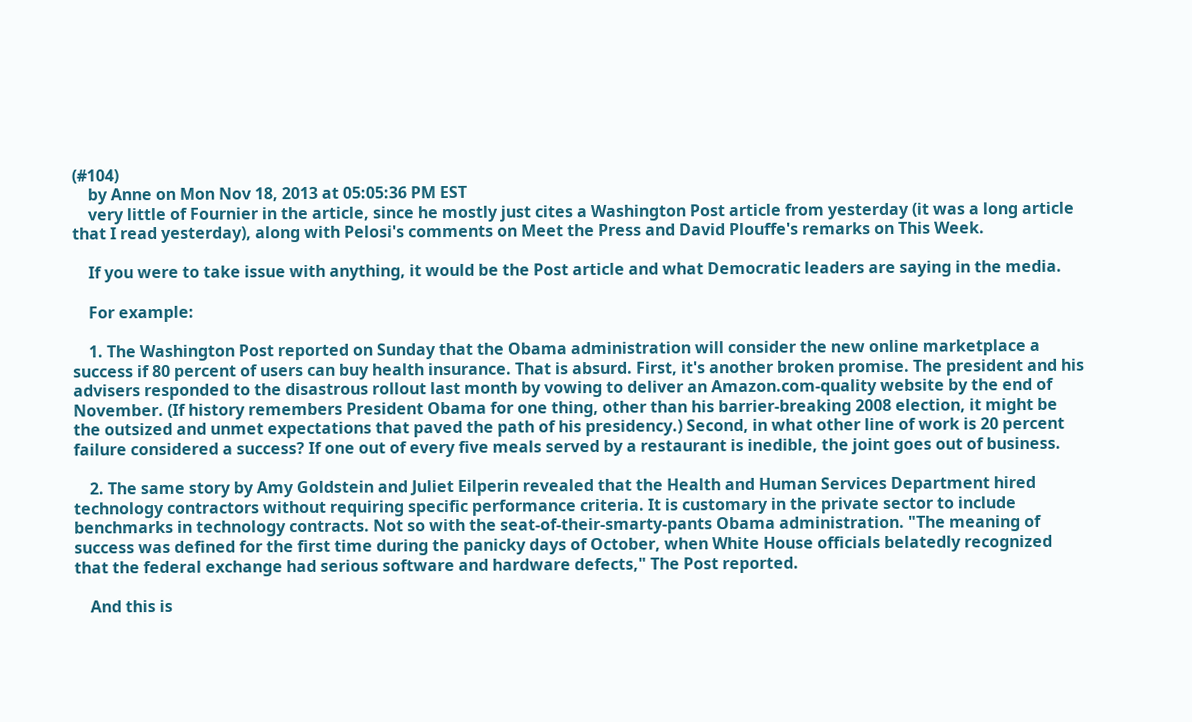(#104)
    by Anne on Mon Nov 18, 2013 at 05:05:36 PM EST
    very little of Fournier in the article, since he mostly just cites a Washington Post article from yesterday (it was a long article that I read yesterday), along with Pelosi's comments on Meet the Press and David Plouffe's remarks on This Week.

    If you were to take issue with anything, it would be the Post article and what Democratic leaders are saying in the media.

    For example:

    1. The Washington Post reported on Sunday that the Obama administration will consider the new online marketplace a success if 80 percent of users can buy health insurance. That is absurd. First, it's another broken promise. The president and his advisers responded to the disastrous rollout last month by vowing to deliver an Amazon.com-quality website by the end of November. (If history remembers President Obama for one thing, other than his barrier-breaking 2008 election, it might be the outsized and unmet expectations that paved the path of his presidency.) Second, in what other line of work is 20 percent failure considered a success? If one out of every five meals served by a restaurant is inedible, the joint goes out of business.

    2. The same story by Amy Goldstein and Juliet Eilperin revealed that the Health and Human Services Department hired technology contractors without requiring specific performance criteria. It is customary in the private sector to include benchmarks in technology contracts. Not so with the seat-of-their-smarty-pants Obama administration. "The meaning of success was defined for the first time during the panicky days of October, when White House officials belatedly recognized that the federal exchange had serious software and hardware defects," The Post reported.

    And this is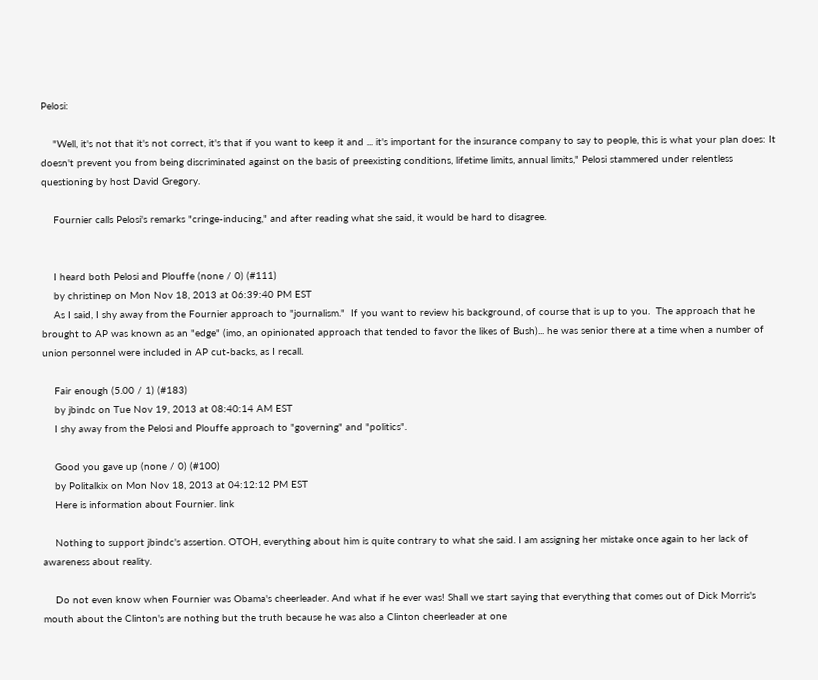Pelosi:

    "Well, it's not that it's not correct, it's that if you want to keep it and ... it's important for the insurance company to say to people, this is what your plan does: It doesn't prevent you from being discriminated against on the basis of preexisting conditions, lifetime limits, annual limits," Pelosi stammered under relentless questioning by host David Gregory.

    Fournier calls Pelosi's remarks "cringe-inducing," and after reading what she said, it would be hard to disagree.


    I heard both Pelosi and Plouffe (none / 0) (#111)
    by christinep on Mon Nov 18, 2013 at 06:39:40 PM EST
    As I said, I shy away from the Fournier approach to "journalism."  If you want to review his background, of course that is up to you.  The approach that he brought to AP was known as an "edge" (imo, an opinionated approach that tended to favor the likes of Bush)... he was senior there at a time when a number of union personnel were included in AP cut-backs, as I recall.

    Fair enough (5.00 / 1) (#183)
    by jbindc on Tue Nov 19, 2013 at 08:40:14 AM EST
    I shy away from the Pelosi and Plouffe approach to "governing" and "politics".

    Good you gave up (none / 0) (#100)
    by Politalkix on Mon Nov 18, 2013 at 04:12:12 PM EST
    Here is information about Fournier. link

    Nothing to support jbindc's assertion. OTOH, everything about him is quite contrary to what she said. I am assigning her mistake once again to her lack of awareness about reality.

    Do not even know when Fournier was Obama's cheerleader. And what if he ever was! Shall we start saying that everything that comes out of Dick Morris's mouth about the Clinton's are nothing but the truth because he was also a Clinton cheerleader at one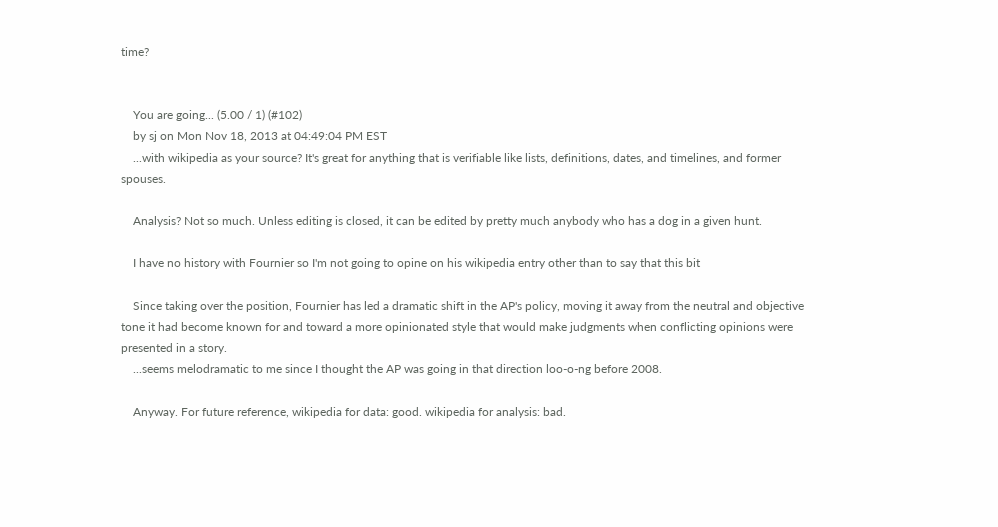time?


    You are going... (5.00 / 1) (#102)
    by sj on Mon Nov 18, 2013 at 04:49:04 PM EST
    ...with wikipedia as your source? It's great for anything that is verifiable like lists, definitions, dates, and timelines, and former spouses.

    Analysis? Not so much. Unless editing is closed, it can be edited by pretty much anybody who has a dog in a given hunt.

    I have no history with Fournier so I'm not going to opine on his wikipedia entry other than to say that this bit

    Since taking over the position, Fournier has led a dramatic shift in the AP's policy, moving it away from the neutral and objective tone it had become known for and toward a more opinionated style that would make judgments when conflicting opinions were presented in a story.
    ...seems melodramatic to me since I thought the AP was going in that direction loo-o-ng before 2008.

    Anyway. For future reference, wikipedia for data: good. wikipedia for analysis: bad.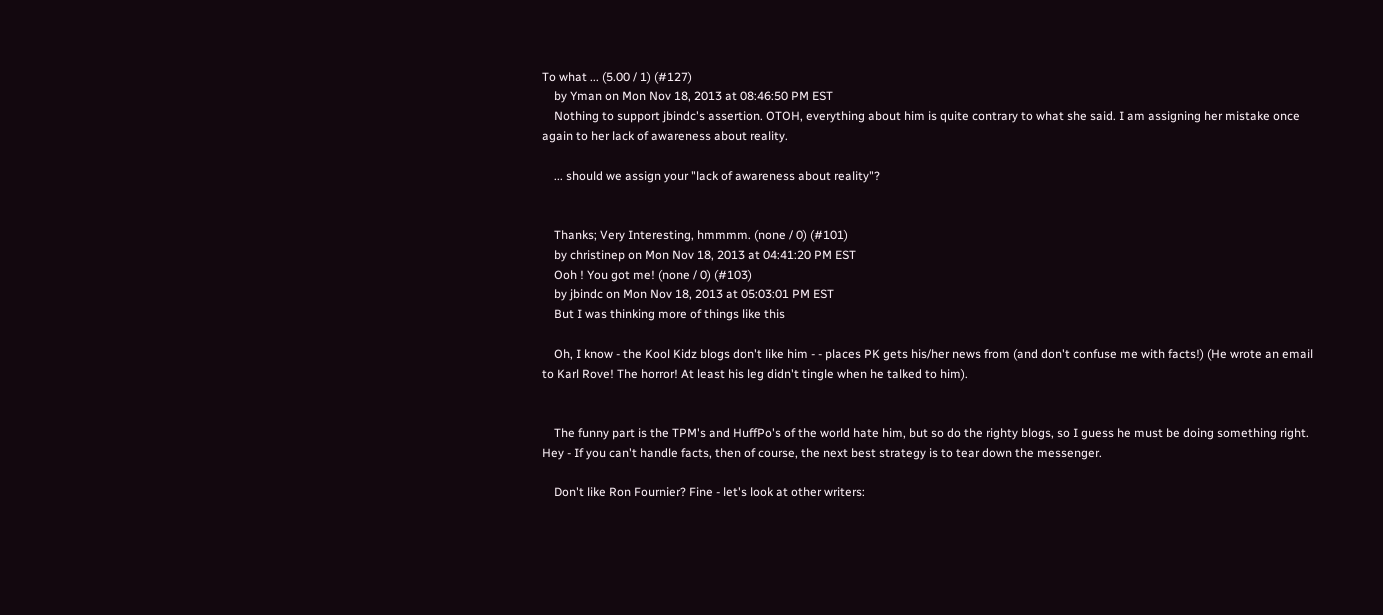To what ... (5.00 / 1) (#127)
    by Yman on Mon Nov 18, 2013 at 08:46:50 PM EST
    Nothing to support jbindc's assertion. OTOH, everything about him is quite contrary to what she said. I am assigning her mistake once again to her lack of awareness about reality.

    ... should we assign your "lack of awareness about reality"?


    Thanks; Very Interesting, hmmmm. (none / 0) (#101)
    by christinep on Mon Nov 18, 2013 at 04:41:20 PM EST
    Ooh ! You got me! (none / 0) (#103)
    by jbindc on Mon Nov 18, 2013 at 05:03:01 PM EST
    But I was thinking more of things like this

    Oh, I know - the Kool Kidz blogs don't like him - - places PK gets his/her news from (and don't confuse me with facts!) (He wrote an email to Karl Rove! The horror! At least his leg didn't tingle when he talked to him).


    The funny part is the TPM's and HuffPo's of the world hate him, but so do the righty blogs, so I guess he must be doing something right. Hey - If you can't handle facts, then of course, the next best strategy is to tear down the messenger.

    Don't like Ron Fournier? Fine - let's look at other writers: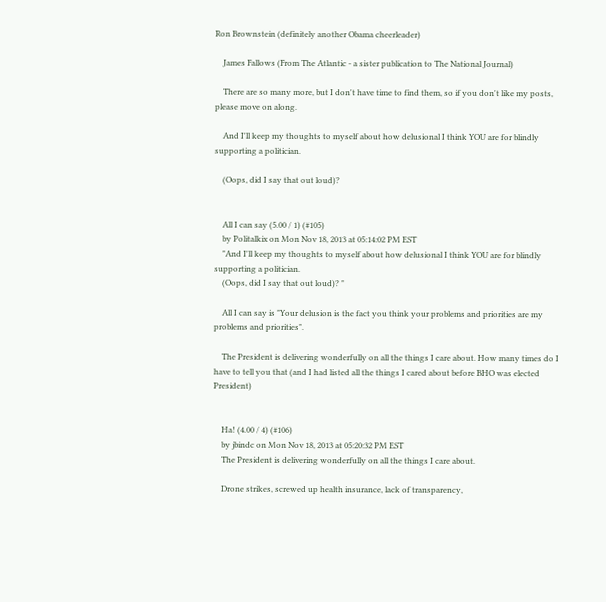Ron Brownstein (definitely another Obama cheerleader)

    James Fallows (From The Atlantic - a sister publication to The National Journal)

    There are so many more, but I don't have time to find them, so if you don't like my posts, please move on along.

    And I'll keep my thoughts to myself about how delusional I think YOU are for blindly supporting a politician.

    (Oops, did I say that out loud)?


    All I can say (5.00 / 1) (#105)
    by Politalkix on Mon Nov 18, 2013 at 05:14:02 PM EST
    "And I'll keep my thoughts to myself about how delusional I think YOU are for blindly supporting a politician.
    (Oops, did I say that out loud)? "

    All I can say is "Your delusion is the fact you think your problems and priorities are my problems and priorities".

    The President is delivering wonderfully on all the things I care about. How many times do I have to tell you that (and I had listed all the things I cared about before BHO was elected President)


    Ha! (4.00 / 4) (#106)
    by jbindc on Mon Nov 18, 2013 at 05:20:32 PM EST
    The President is delivering wonderfully on all the things I care about.

    Drone strikes, screwed up health insurance, lack of transparency,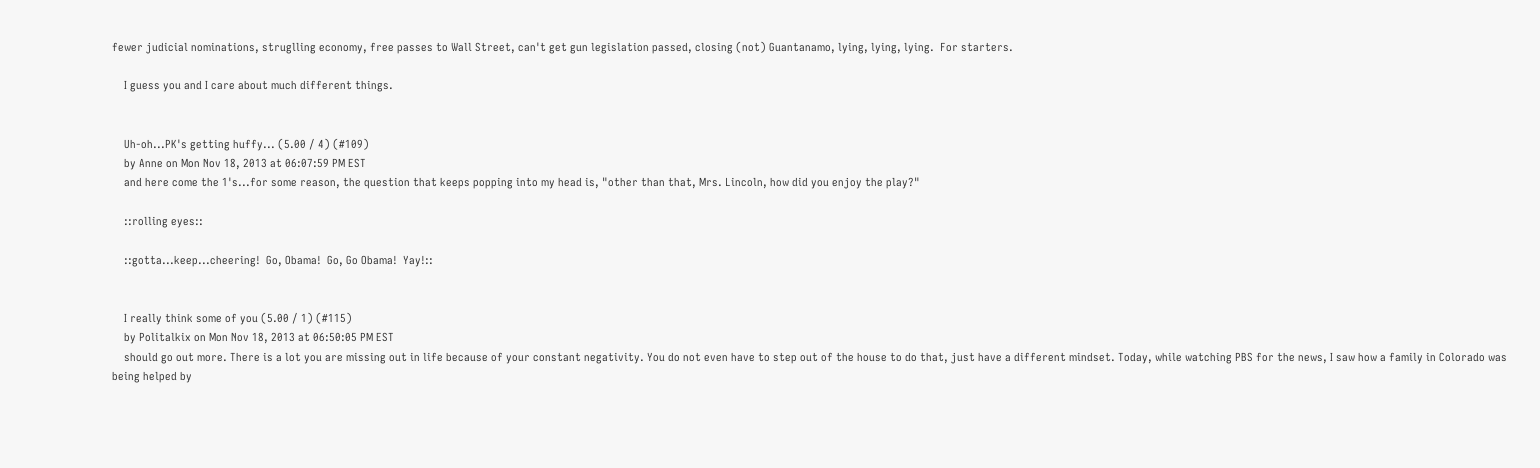fewer judicial nominations, struglling economy, free passes to Wall Street, can't get gun legislation passed, closing (not) Guantanamo, lying, lying, lying.  For starters.

    I guess you and I care about much different things.


    Uh-oh...PK's getting huffy... (5.00 / 4) (#109)
    by Anne on Mon Nov 18, 2013 at 06:07:59 PM EST
    and here come the 1's...for some reason, the question that keeps popping into my head is, "other than that, Mrs. Lincoln, how did you enjoy the play?"

    ::rolling eyes::

    ::gotta...keep...cheering!  Go, Obama!  Go, Go Obama!  Yay!::


    I really think some of you (5.00 / 1) (#115)
    by Politalkix on Mon Nov 18, 2013 at 06:50:05 PM EST
    should go out more. There is a lot you are missing out in life because of your constant negativity. You do not even have to step out of the house to do that, just have a different mindset. Today, while watching PBS for the news, I saw how a family in Colorado was being helped by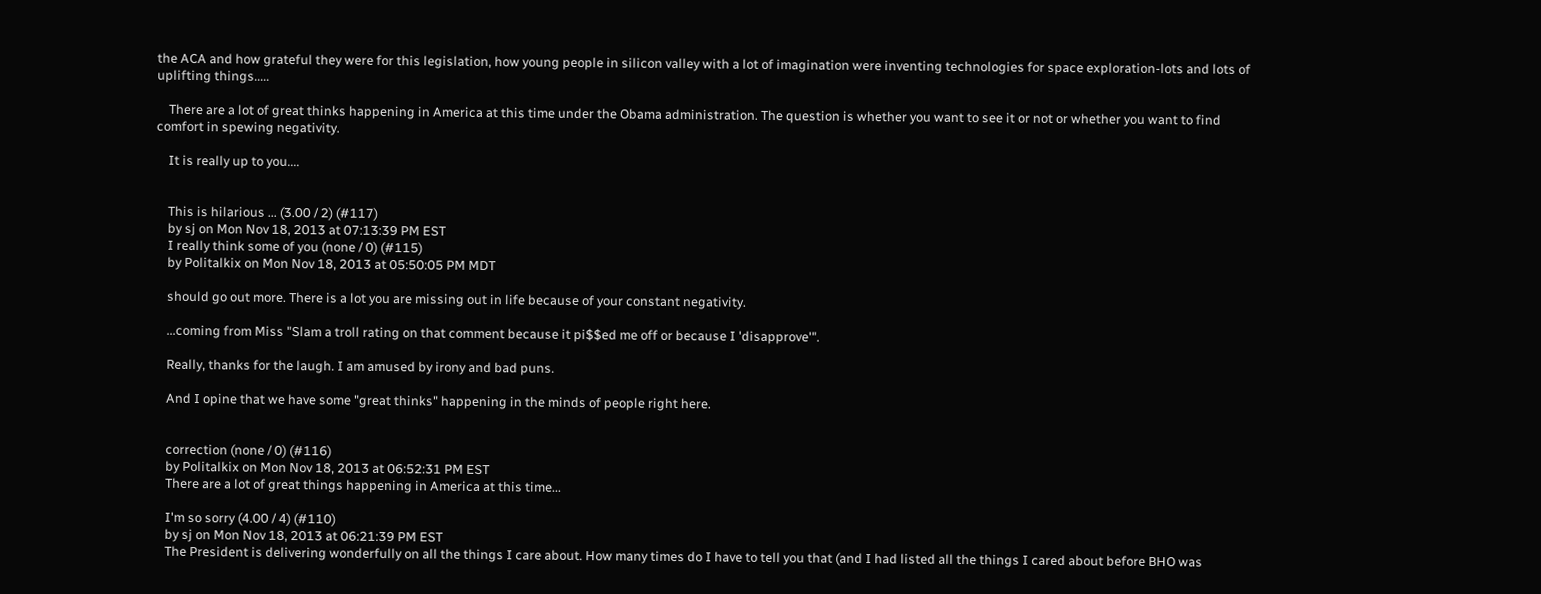the ACA and how grateful they were for this legislation, how young people in silicon valley with a lot of imagination were inventing technologies for space exploration-lots and lots of uplifting things.....

    There are a lot of great thinks happening in America at this time under the Obama administration. The question is whether you want to see it or not or whether you want to find comfort in spewing negativity.

    It is really up to you....


    This is hilarious ... (3.00 / 2) (#117)
    by sj on Mon Nov 18, 2013 at 07:13:39 PM EST
    I really think some of you (none / 0) (#115)
    by Politalkix on Mon Nov 18, 2013 at 05:50:05 PM MDT

    should go out more. There is a lot you are missing out in life because of your constant negativity.

    ...coming from Miss "Slam a troll rating on that comment because it pi$$ed me off or because I 'disapprove'".

    Really, thanks for the laugh. I am amused by irony and bad puns.

    And I opine that we have some "great thinks" happening in the minds of people right here.


    correction (none / 0) (#116)
    by Politalkix on Mon Nov 18, 2013 at 06:52:31 PM EST
    There are a lot of great things happening in America at this time...

    I'm so sorry (4.00 / 4) (#110)
    by sj on Mon Nov 18, 2013 at 06:21:39 PM EST
    The President is delivering wonderfully on all the things I care about. How many times do I have to tell you that (and I had listed all the things I cared about before BHO was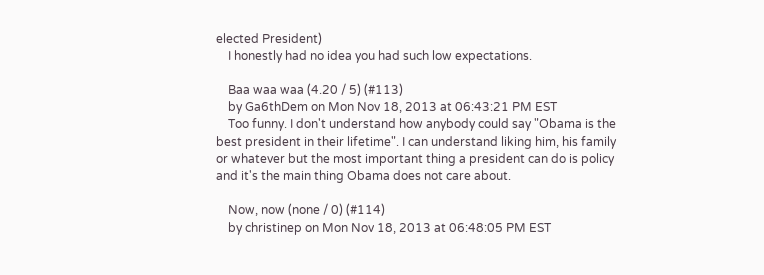elected President)
    I honestly had no idea you had such low expectations.

    Baa waa waa (4.20 / 5) (#113)
    by Ga6thDem on Mon Nov 18, 2013 at 06:43:21 PM EST
    Too funny. I don't understand how anybody could say "Obama is the best president in their lifetime". I can understand liking him, his family or whatever but the most important thing a president can do is policy and it's the main thing Obama does not care about.

    Now, now (none / 0) (#114)
    by christinep on Mon Nov 18, 2013 at 06:48:05 PM EST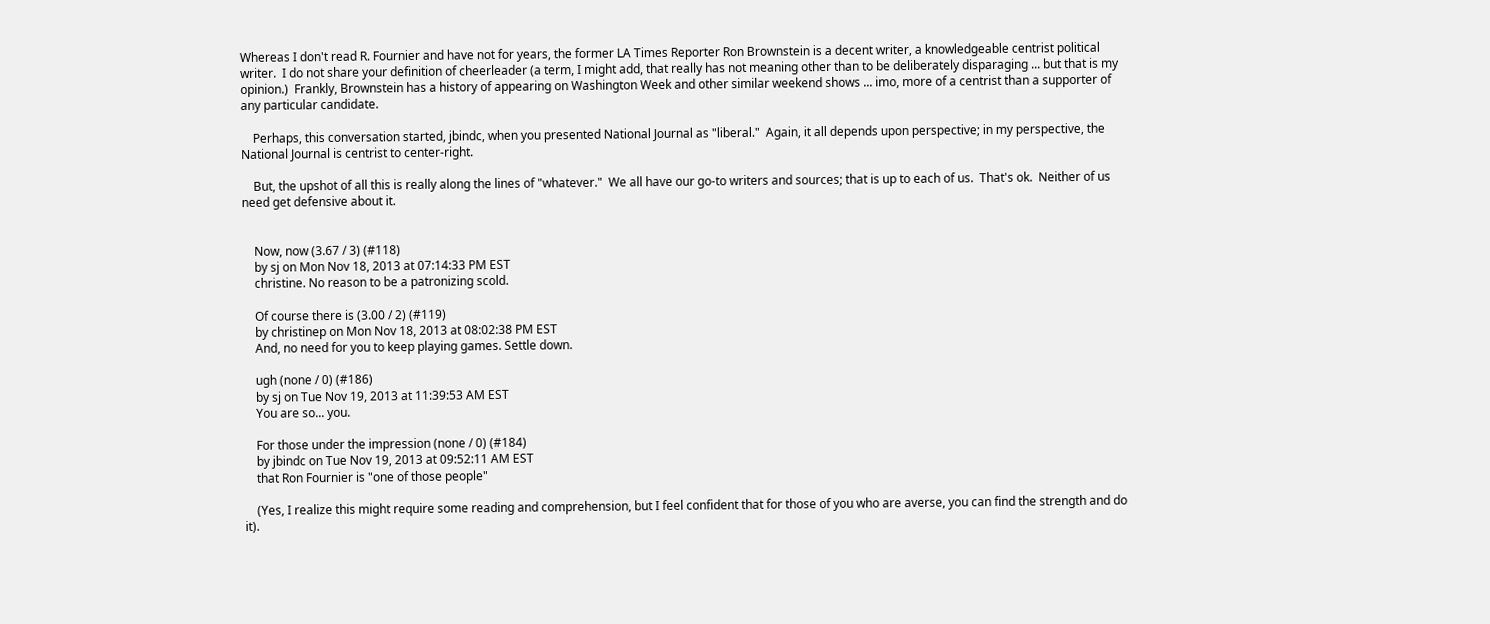Whereas I don't read R. Fournier and have not for years, the former LA Times Reporter Ron Brownstein is a decent writer, a knowledgeable centrist political writer.  I do not share your definition of cheerleader (a term, I might add, that really has not meaning other than to be deliberately disparaging ... but that is my opinion.)  Frankly, Brownstein has a history of appearing on Washington Week and other similar weekend shows ... imo, more of a centrist than a supporter of any particular candidate.

    Perhaps, this conversation started, jbindc, when you presented National Journal as "liberal."  Again, it all depends upon perspective; in my perspective, the National Journal is centrist to center-right.

    But, the upshot of all this is really along the lines of "whatever."  We all have our go-to writers and sources; that is up to each of us.  That's ok.  Neither of us need get defensive about it.


    Now, now (3.67 / 3) (#118)
    by sj on Mon Nov 18, 2013 at 07:14:33 PM EST
    christine. No reason to be a patronizing scold.

    Of course there is (3.00 / 2) (#119)
    by christinep on Mon Nov 18, 2013 at 08:02:38 PM EST
    And, no need for you to keep playing games. Settle down.

    ugh (none / 0) (#186)
    by sj on Tue Nov 19, 2013 at 11:39:53 AM EST
    You are so... you.

    For those under the impression (none / 0) (#184)
    by jbindc on Tue Nov 19, 2013 at 09:52:11 AM EST
    that Ron Fournier is "one of those people"

    (Yes, I realize this might require some reading and comprehension, but I feel confident that for those of you who are averse, you can find the strength and do it).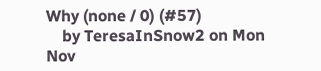Why (none / 0) (#57)
    by TeresaInSnow2 on Mon Nov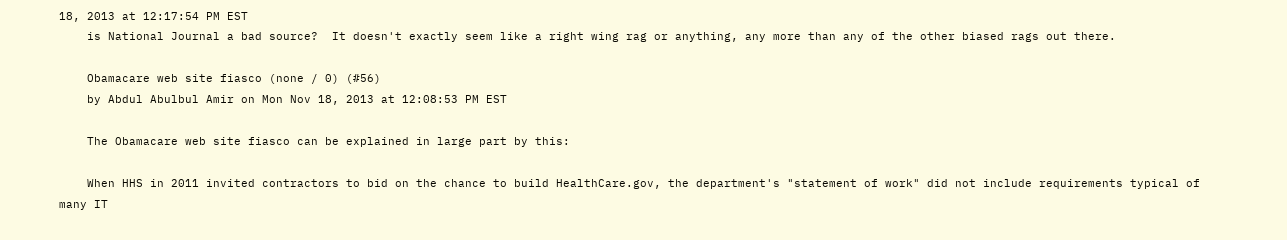18, 2013 at 12:17:54 PM EST
    is National Journal a bad source?  It doesn't exactly seem like a right wing rag or anything, any more than any of the other biased rags out there.

    Obamacare web site fiasco (none / 0) (#56)
    by Abdul Abulbul Amir on Mon Nov 18, 2013 at 12:08:53 PM EST

    The Obamacare web site fiasco can be explained in large part by this:

    When HHS in 2011 invited contractors to bid on the chance to build HealthCare.gov, the department's "statement of work" did not include requirements typical of many IT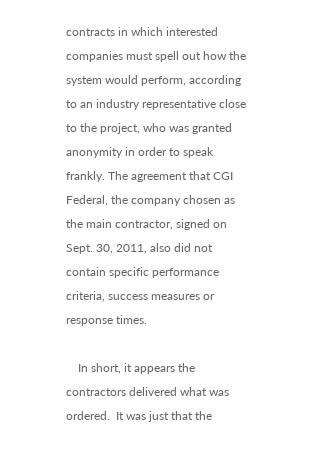contracts in which interested companies must spell out how the system would perform, according to an industry representative close to the project, who was granted anonymity in order to speak frankly. The agreement that CGI Federal, the company chosen as the main contractor, signed on Sept. 30, 2011, also did not contain specific performance criteria, success measures or response times.

    In short, it appears the contractors delivered what was ordered.  It was just that the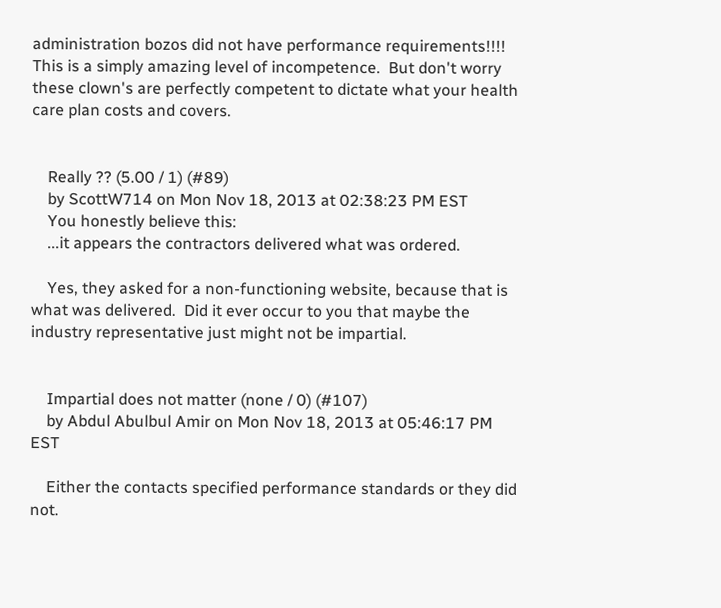administration bozos did not have performance requirements!!!!  This is a simply amazing level of incompetence.  But don't worry these clown's are perfectly competent to dictate what your health care plan costs and covers.


    Really ?? (5.00 / 1) (#89)
    by ScottW714 on Mon Nov 18, 2013 at 02:38:23 PM EST
    You honestly believe this:
    ...it appears the contractors delivered what was ordered.

    Yes, they asked for a non-functioning website, because that is what was delivered.  Did it ever occur to you that maybe the industry representative just might not be impartial.


    Impartial does not matter (none / 0) (#107)
    by Abdul Abulbul Amir on Mon Nov 18, 2013 at 05:46:17 PM EST

    Either the contacts specified performance standards or they did not.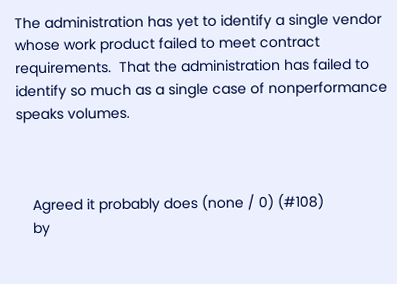The administration has yet to identify a single vendor whose work product failed to meet contract requirements.  That the administration has failed to identify so much as a single case of nonperformance speaks volumes.



    Agreed it probably does (none / 0) (#108)
    by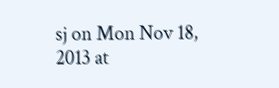sj on Mon Nov 18, 2013 at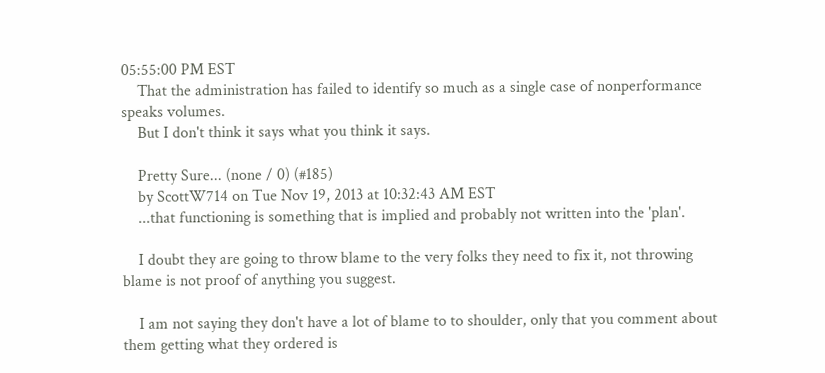05:55:00 PM EST
    That the administration has failed to identify so much as a single case of nonperformance speaks volumes.
    But I don't think it says what you think it says.

    Pretty Sure... (none / 0) (#185)
    by ScottW714 on Tue Nov 19, 2013 at 10:32:43 AM EST
    ...that functioning is something that is implied and probably not written into the 'plan'.

    I doubt they are going to throw blame to the very folks they need to fix it, not throwing blame is not proof of anything you suggest.

    I am not saying they don't have a lot of blame to to shoulder, only that you comment about them getting what they ordered is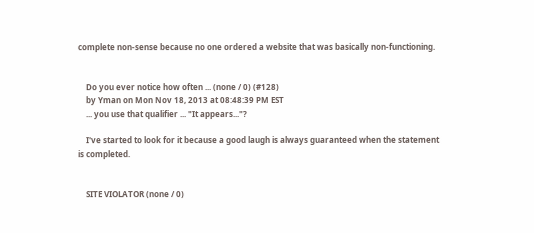complete non-sense because no one ordered a website that was basically non-functioning.


    Do you ever notice how often ... (none / 0) (#128)
    by Yman on Mon Nov 18, 2013 at 08:48:39 PM EST
    ... you use that qualifier ... "It appears..."?

    I've started to look for it because a good laugh is always guaranteed when the statement is completed.


    SITE VIOLATOR (none / 0)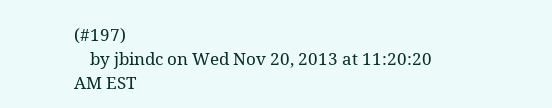(#197)
    by jbindc on Wed Nov 20, 2013 at 11:20:20 AM EST